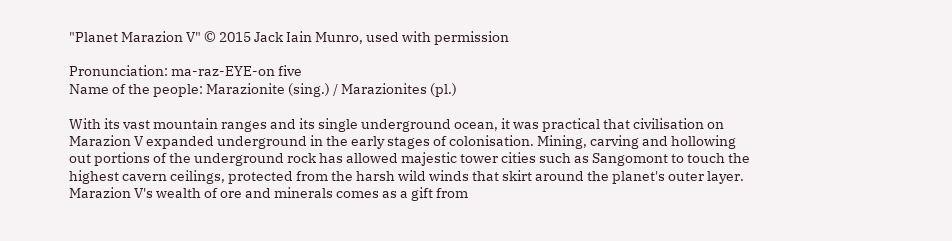"Planet Marazion V" © 2015 Jack Iain Munro, used with permission

Pronunciation: ma-raz-EYE-on five
Name of the people: Marazionite (sing.) / Marazionites (pl.)

With its vast mountain ranges and its single underground ocean, it was practical that civilisation on Marazion V expanded underground in the early stages of colonisation. Mining, carving and hollowing out portions of the underground rock has allowed majestic tower cities such as Sangomont to touch the highest cavern ceilings, protected from the harsh wild winds that skirt around the planet's outer layer. Marazion V's wealth of ore and minerals comes as a gift from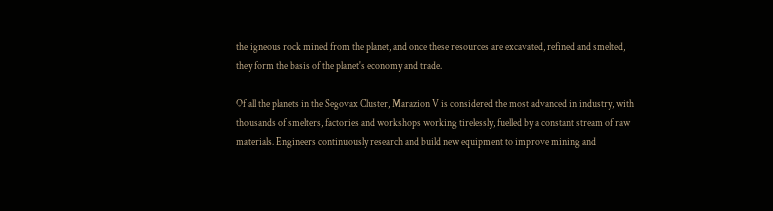the igneous rock mined from the planet, and once these resources are excavated, refined and smelted, they form the basis of the planet's economy and trade.

Of all the planets in the Segovax Cluster, Marazion V is considered the most advanced in industry, with thousands of smelters, factories and workshops working tirelessly, fuelled by a constant stream of raw materials. Engineers continuously research and build new equipment to improve mining and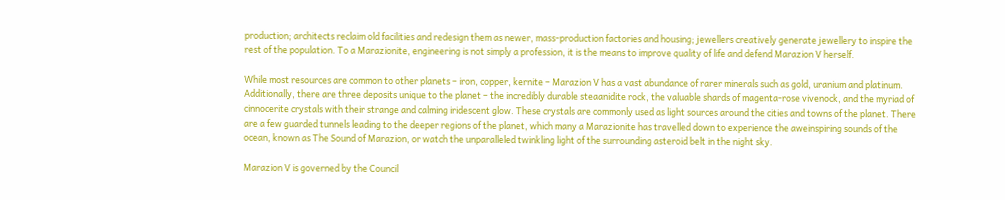production; architects reclaim old facilities and redesign them as newer, mass-production factories and housing; jewellers creatively generate jewellery to inspire the rest of the population. To a Marazionite, engineering is not simply a profession, it is the means to improve quality of life and defend Marazion V herself.

While most resources are common to other planets – iron, copper, kernite – Marazion V has a vast abundance of rarer minerals such as gold, uranium and platinum. Additionally, there are three deposits unique to the planet – the incredibly durable steaanidite rock, the valuable shards of magenta-rose vivenock, and the myriad of cinnocerite crystals with their strange and calming iridescent glow. These crystals are commonly used as light sources around the cities and towns of the planet. There are a few guarded tunnels leading to the deeper regions of the planet, which many a Marazionite has travelled down to experience the aweinspiring sounds of the ocean, known as The Sound of Marazion, or watch the unparalleled twinkling light of the surrounding asteroid belt in the night sky.

Marazion V is governed by the Council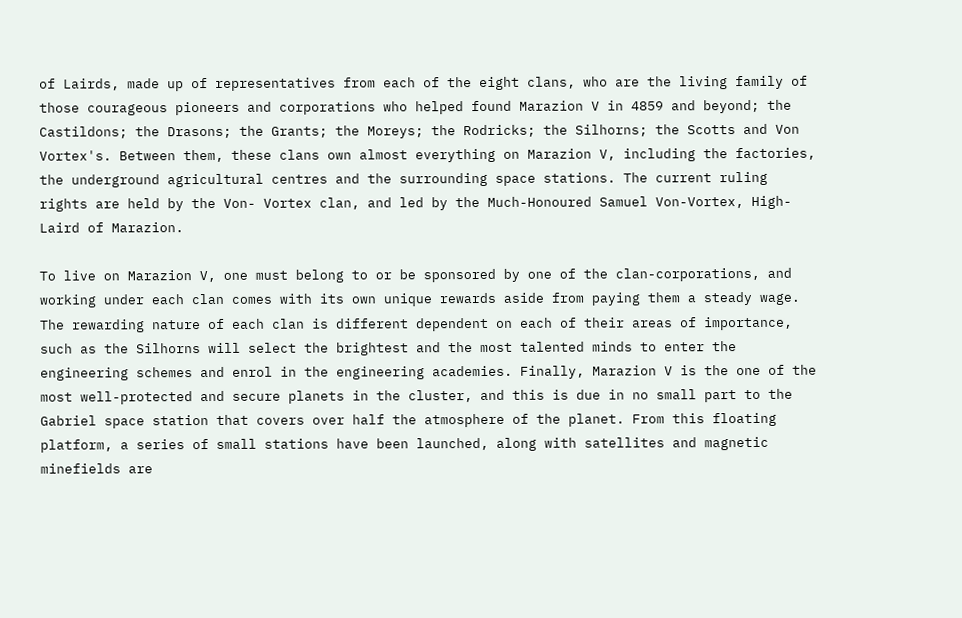of Lairds, made up of representatives from each of the eight clans, who are the living family of those courageous pioneers and corporations who helped found Marazion V in 4859 and beyond; the Castildons; the Drasons; the Grants; the Moreys; the Rodricks; the Silhorns; the Scotts and Von Vortex's. Between them, these clans own almost everything on Marazion V, including the factories, the underground agricultural centres and the surrounding space stations. The current ruling rights are held by the Von- Vortex clan, and led by the Much-Honoured Samuel Von-Vortex, High-Laird of Marazion.

To live on Marazion V, one must belong to or be sponsored by one of the clan-corporations, and working under each clan comes with its own unique rewards aside from paying them a steady wage. The rewarding nature of each clan is different dependent on each of their areas of importance, such as the Silhorns will select the brightest and the most talented minds to enter the engineering schemes and enrol in the engineering academies. Finally, Marazion V is the one of the most well-protected and secure planets in the cluster, and this is due in no small part to the Gabriel space station that covers over half the atmosphere of the planet. From this floating platform, a series of small stations have been launched, along with satellites and magnetic minefields are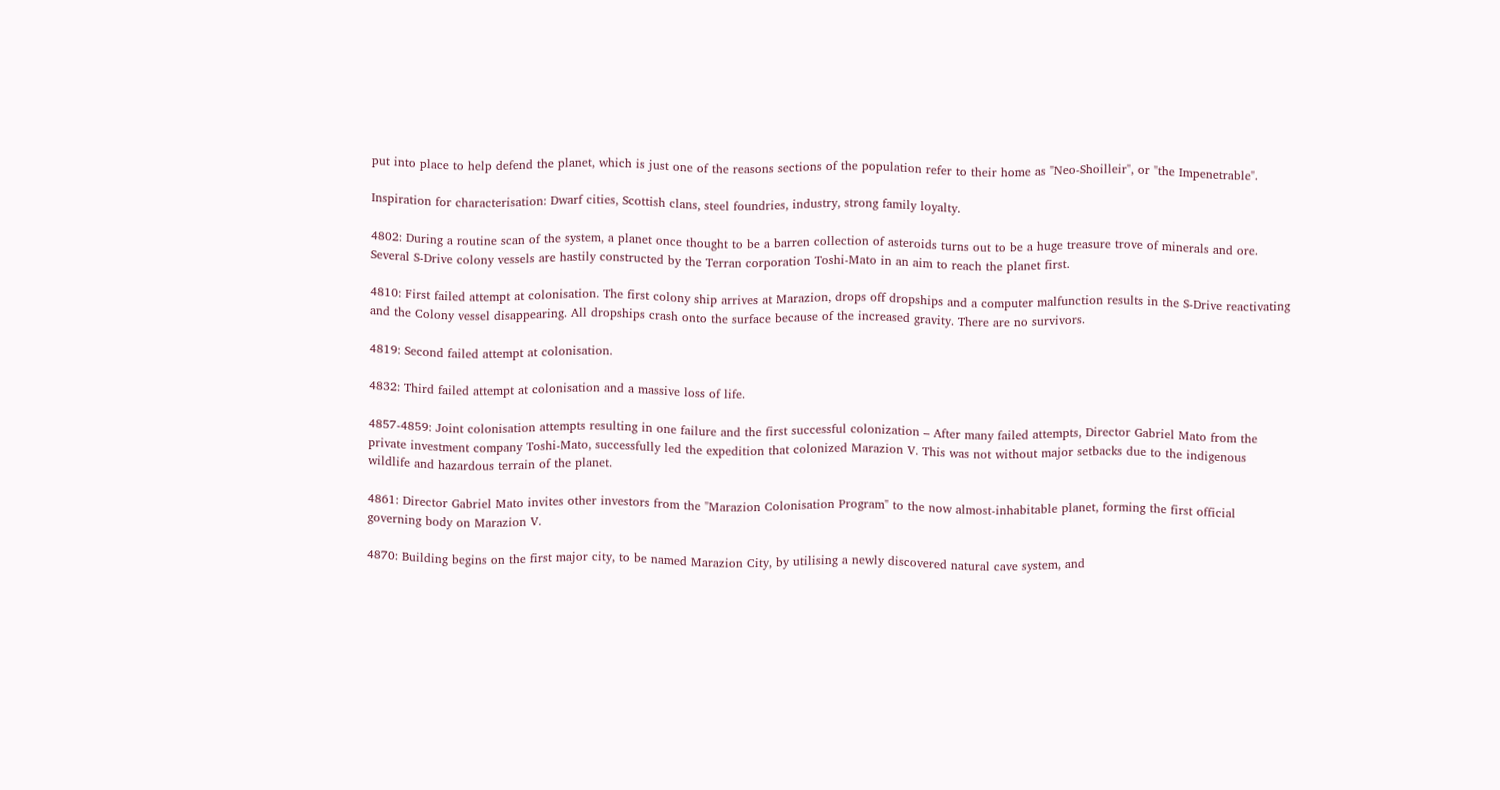put into place to help defend the planet, which is just one of the reasons sections of the population refer to their home as "Neo-Shoilleir", or "the Impenetrable".

Inspiration for characterisation: Dwarf cities, Scottish clans, steel foundries, industry, strong family loyalty.

4802: During a routine scan of the system, a planet once thought to be a barren collection of asteroids turns out to be a huge treasure trove of minerals and ore. Several S-Drive colony vessels are hastily constructed by the Terran corporation Toshi-Mato in an aim to reach the planet first.

4810: First failed attempt at colonisation. The first colony ship arrives at Marazion, drops off dropships and a computer malfunction results in the S-Drive reactivating and the Colony vessel disappearing. All dropships crash onto the surface because of the increased gravity. There are no survivors.

4819: Second failed attempt at colonisation.

4832: Third failed attempt at colonisation and a massive loss of life.

4857-4859: Joint colonisation attempts resulting in one failure and the first successful colonization – After many failed attempts, Director Gabriel Mato from the private investment company Toshi-Mato, successfully led the expedition that colonized Marazion V. This was not without major setbacks due to the indigenous wildlife and hazardous terrain of the planet.

4861: Director Gabriel Mato invites other investors from the "Marazion Colonisation Program" to the now almost-inhabitable planet, forming the first official governing body on Marazion V.

4870: Building begins on the first major city, to be named Marazion City, by utilising a newly discovered natural cave system, and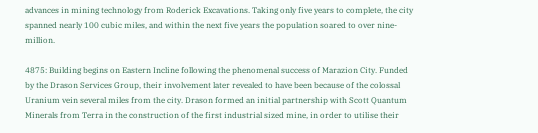advances in mining technology from Roderick Excavations. Taking only five years to complete, the city spanned nearly 100 cubic miles, and within the next five years the population soared to over nine-million.

4875: Building begins on Eastern Incline following the phenomenal success of Marazion City. Funded by the Drason Services Group, their involvement later revealed to have been because of the colossal Uranium vein several miles from the city. Drason formed an initial partnership with Scott Quantum Minerals from Terra in the construction of the first industrial sized mine, in order to utilise their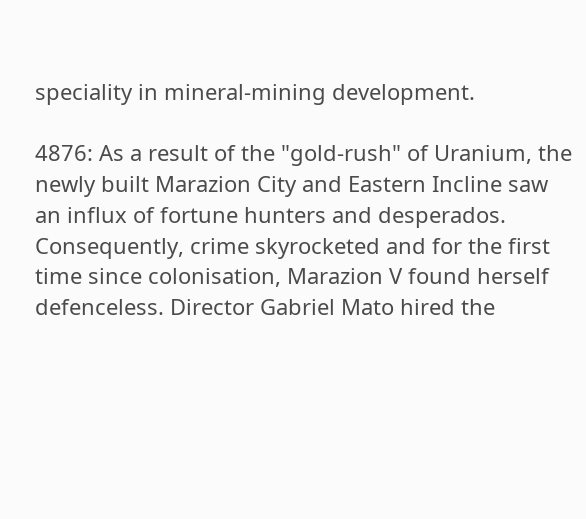speciality in mineral-mining development.

4876: As a result of the "gold-rush" of Uranium, the newly built Marazion City and Eastern Incline saw an influx of fortune hunters and desperados. Consequently, crime skyrocketed and for the first time since colonisation, Marazion V found herself defenceless. Director Gabriel Mato hired the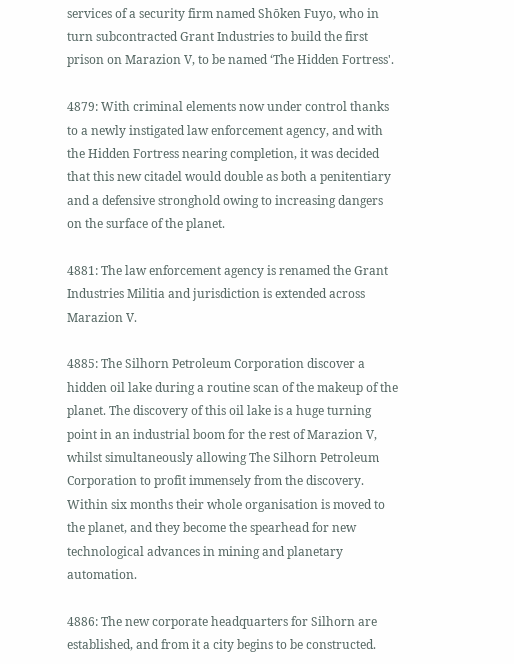services of a security firm named Shōken Fuyo, who in turn subcontracted Grant Industries to build the first prison on Marazion V, to be named ‘The Hidden Fortress'.

4879: With criminal elements now under control thanks to a newly instigated law enforcement agency, and with the Hidden Fortress nearing completion, it was decided that this new citadel would double as both a penitentiary and a defensive stronghold owing to increasing dangers on the surface of the planet.

4881: The law enforcement agency is renamed the Grant Industries Militia and jurisdiction is extended across Marazion V.

4885: The Silhorn Petroleum Corporation discover a hidden oil lake during a routine scan of the makeup of the planet. The discovery of this oil lake is a huge turning point in an industrial boom for the rest of Marazion V, whilst simultaneously allowing The Silhorn Petroleum Corporation to profit immensely from the discovery. Within six months their whole organisation is moved to the planet, and they become the spearhead for new technological advances in mining and planetary automation.

4886: The new corporate headquarters for Silhorn are established, and from it a city begins to be constructed.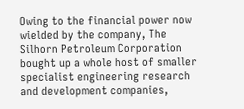Owing to the financial power now wielded by the company, The Silhorn Petroleum Corporation bought up a whole host of smaller specialist engineering research and development companies,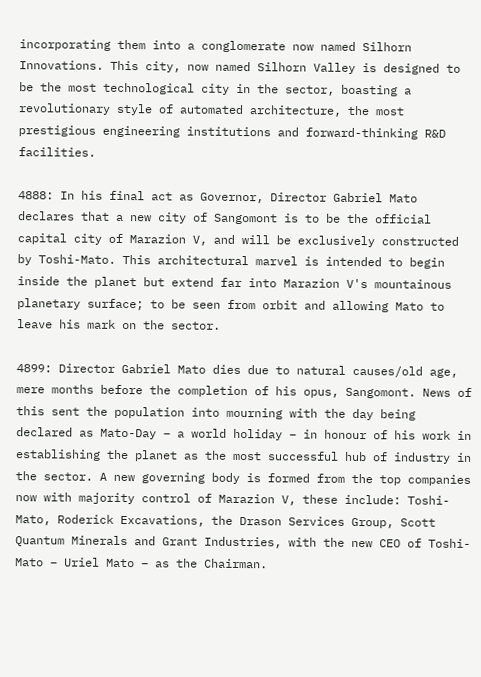incorporating them into a conglomerate now named Silhorn Innovations. This city, now named Silhorn Valley is designed to be the most technological city in the sector, boasting a revolutionary style of automated architecture, the most prestigious engineering institutions and forward-thinking R&D facilities.

4888: In his final act as Governor, Director Gabriel Mato declares that a new city of Sangomont is to be the official capital city of Marazion V, and will be exclusively constructed by Toshi-Mato. This architectural marvel is intended to begin inside the planet but extend far into Marazion V's mountainous planetary surface; to be seen from orbit and allowing Mato to leave his mark on the sector.

4899: Director Gabriel Mato dies due to natural causes/old age, mere months before the completion of his opus, Sangomont. News of this sent the population into mourning with the day being declared as Mato-Day – a world holiday – in honour of his work in establishing the planet as the most successful hub of industry in the sector. A new governing body is formed from the top companies now with majority control of Marazion V, these include: Toshi-Mato, Roderick Excavations, the Drason Services Group, Scott Quantum Minerals and Grant Industries, with the new CEO of Toshi-Mato – Uriel Mato – as the Chairman.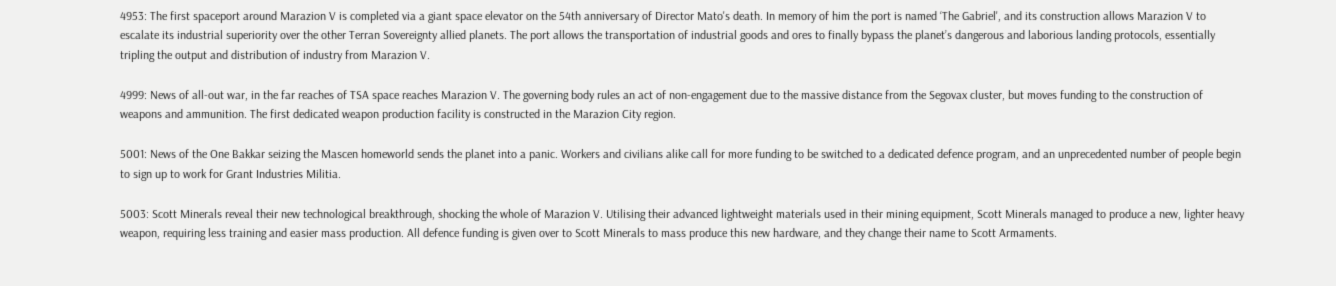4953: The first spaceport around Marazion V is completed via a giant space elevator on the 54th anniversary of Director Mato's death. In memory of him the port is named ‘The Gabriel', and its construction allows Marazion V to escalate its industrial superiority over the other Terran Sovereignty allied planets. The port allows the transportation of industrial goods and ores to finally bypass the planet’s dangerous and laborious landing protocols, essentially tripling the output and distribution of industry from Marazion V.

4999: News of all-out war, in the far reaches of TSA space reaches Marazion V. The governing body rules an act of non-engagement due to the massive distance from the Segovax cluster, but moves funding to the construction of weapons and ammunition. The first dedicated weapon production facility is constructed in the Marazion City region.

5001: News of the One Bakkar seizing the Mascen homeworld sends the planet into a panic. Workers and civilians alike call for more funding to be switched to a dedicated defence program, and an unprecedented number of people begin to sign up to work for Grant Industries Militia.

5003: Scott Minerals reveal their new technological breakthrough, shocking the whole of Marazion V. Utilising their advanced lightweight materials used in their mining equipment, Scott Minerals managed to produce a new, lighter heavy weapon, requiring less training and easier mass production. All defence funding is given over to Scott Minerals to mass produce this new hardware, and they change their name to Scott Armaments.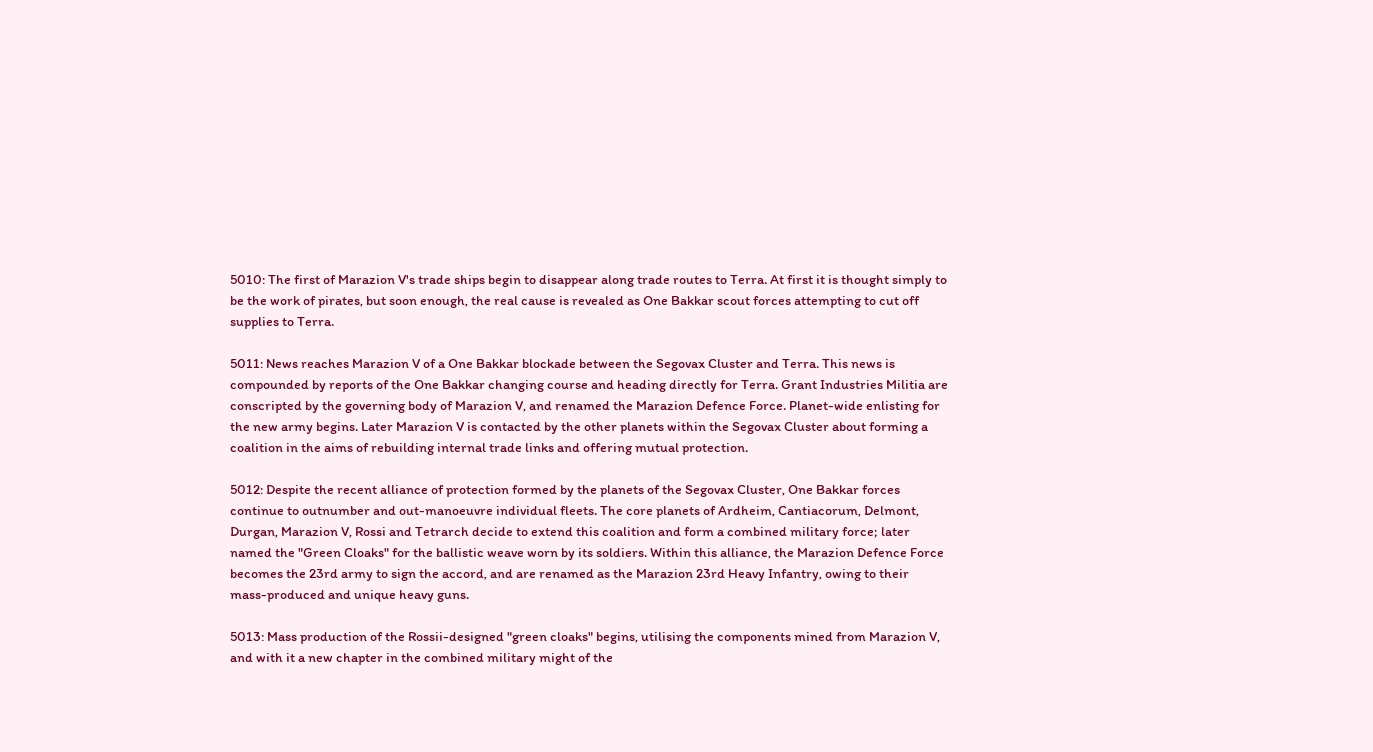5010: The first of Marazion V's trade ships begin to disappear along trade routes to Terra. At first it is thought simply to be the work of pirates, but soon enough, the real cause is revealed as One Bakkar scout forces attempting to cut off supplies to Terra.

5011: News reaches Marazion V of a One Bakkar blockade between the Segovax Cluster and Terra. This news is compounded by reports of the One Bakkar changing course and heading directly for Terra. Grant Industries Militia are conscripted by the governing body of Marazion V, and renamed the Marazion Defence Force. Planet-wide enlisting for the new army begins. Later Marazion V is contacted by the other planets within the Segovax Cluster about forming a coalition in the aims of rebuilding internal trade links and offering mutual protection.

5012: Despite the recent alliance of protection formed by the planets of the Segovax Cluster, One Bakkar forces continue to outnumber and out-manoeuvre individual fleets. The core planets of Ardheim, Cantiacorum, Delmont, Durgan, Marazion V, Rossi and Tetrarch decide to extend this coalition and form a combined military force; later named the "Green Cloaks" for the ballistic weave worn by its soldiers. Within this alliance, the Marazion Defence Force becomes the 23rd army to sign the accord, and are renamed as the Marazion 23rd Heavy Infantry, owing to their mass-produced and unique heavy guns.

5013: Mass production of the Rossii-designed "green cloaks" begins, utilising the components mined from Marazion V, and with it a new chapter in the combined military might of the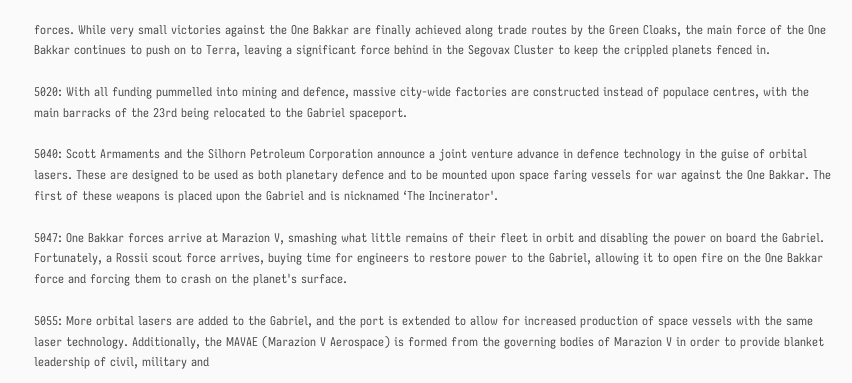forces. While very small victories against the One Bakkar are finally achieved along trade routes by the Green Cloaks, the main force of the One Bakkar continues to push on to Terra, leaving a significant force behind in the Segovax Cluster to keep the crippled planets fenced in.

5020: With all funding pummelled into mining and defence, massive city-wide factories are constructed instead of populace centres, with the main barracks of the 23rd being relocated to the Gabriel spaceport.

5040: Scott Armaments and the Silhorn Petroleum Corporation announce a joint venture advance in defence technology in the guise of orbital lasers. These are designed to be used as both planetary defence and to be mounted upon space faring vessels for war against the One Bakkar. The first of these weapons is placed upon the Gabriel and is nicknamed ‘The Incinerator'.

5047: One Bakkar forces arrive at Marazion V, smashing what little remains of their fleet in orbit and disabling the power on board the Gabriel. Fortunately, a Rossii scout force arrives, buying time for engineers to restore power to the Gabriel, allowing it to open fire on the One Bakkar force and forcing them to crash on the planet's surface.

5055: More orbital lasers are added to the Gabriel, and the port is extended to allow for increased production of space vessels with the same laser technology. Additionally, the MAVAE (Marazion V Aerospace) is formed from the governing bodies of Marazion V in order to provide blanket leadership of civil, military and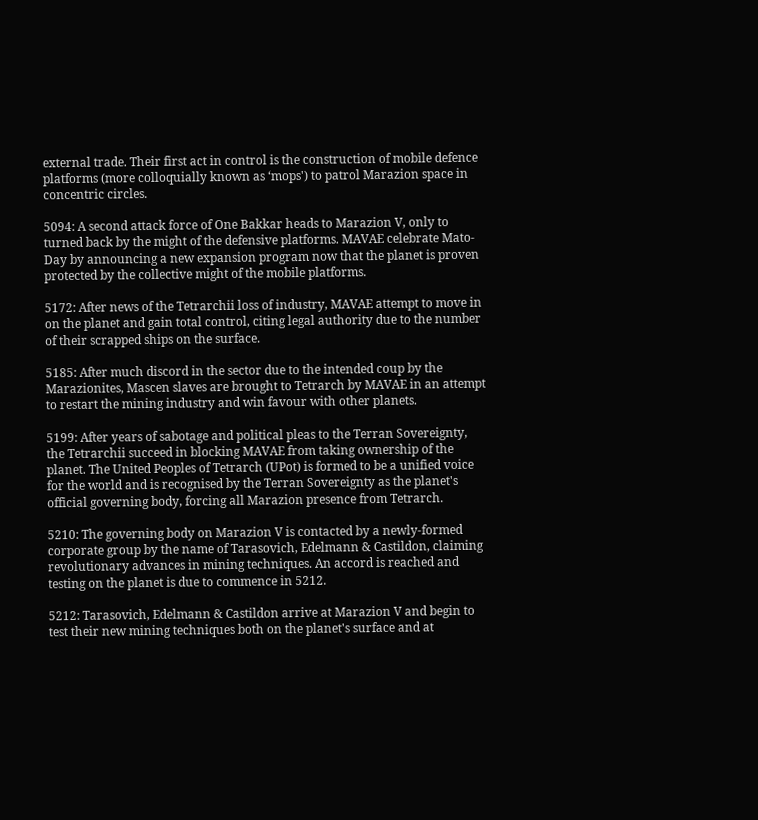external trade. Their first act in control is the construction of mobile defence platforms (more colloquially known as ‘mops') to patrol Marazion space in concentric circles.

5094: A second attack force of One Bakkar heads to Marazion V, only to turned back by the might of the defensive platforms. MAVAE celebrate Mato-Day by announcing a new expansion program now that the planet is proven protected by the collective might of the mobile platforms.

5172: After news of the Tetrarchii loss of industry, MAVAE attempt to move in on the planet and gain total control, citing legal authority due to the number of their scrapped ships on the surface.

5185: After much discord in the sector due to the intended coup by the Marazionites, Mascen slaves are brought to Tetrarch by MAVAE in an attempt to restart the mining industry and win favour with other planets.

5199: After years of sabotage and political pleas to the Terran Sovereignty, the Tetrarchii succeed in blocking MAVAE from taking ownership of the planet. The United Peoples of Tetrarch (UPot) is formed to be a unified voice for the world and is recognised by the Terran Sovereignty as the planet's official governing body, forcing all Marazion presence from Tetrarch.

5210: The governing body on Marazion V is contacted by a newly-formed corporate group by the name of Tarasovich, Edelmann & Castildon, claiming revolutionary advances in mining techniques. An accord is reached and testing on the planet is due to commence in 5212.

5212: Tarasovich, Edelmann & Castildon arrive at Marazion V and begin to test their new mining techniques both on the planet's surface and at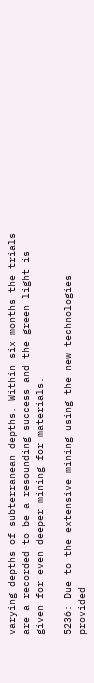varying depths of subterranean depths. Within six months the trials are a recorded to be a resounding success and the green light is given for even deeper mining for materials.

5236: Due to the extensive mining using the new technologies provided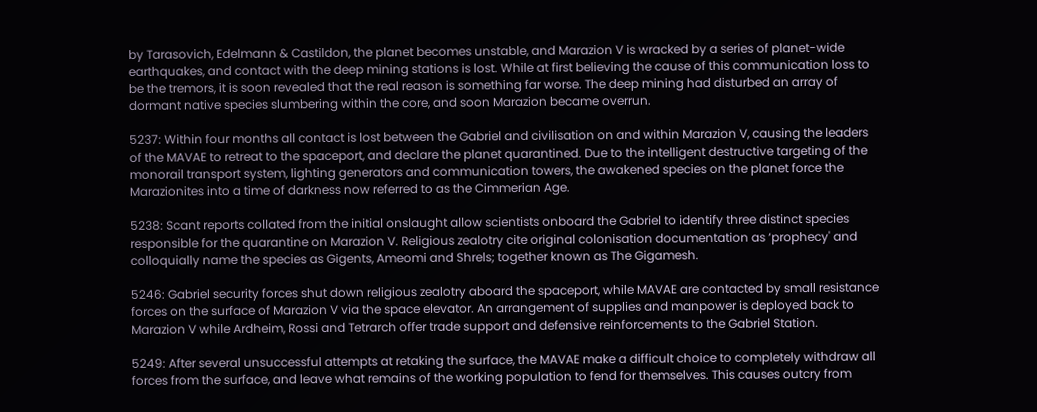by Tarasovich, Edelmann & Castildon, the planet becomes unstable, and Marazion V is wracked by a series of planet-wide earthquakes, and contact with the deep mining stations is lost. While at first believing the cause of this communication loss to be the tremors, it is soon revealed that the real reason is something far worse. The deep mining had disturbed an array of dormant native species slumbering within the core, and soon Marazion became overrun.

5237: Within four months all contact is lost between the Gabriel and civilisation on and within Marazion V, causing the leaders of the MAVAE to retreat to the spaceport, and declare the planet quarantined. Due to the intelligent destructive targeting of the monorail transport system, lighting generators and communication towers, the awakened species on the planet force the Marazionites into a time of darkness now referred to as the Cimmerian Age.

5238: Scant reports collated from the initial onslaught allow scientists onboard the Gabriel to identify three distinct species responsible for the quarantine on Marazion V. Religious zealotry cite original colonisation documentation as ‘prophecy' and colloquially name the species as Gigents, Ameomi and Shrels; together known as The Gigamesh.

5246: Gabriel security forces shut down religious zealotry aboard the spaceport, while MAVAE are contacted by small resistance forces on the surface of Marazion V via the space elevator. An arrangement of supplies and manpower is deployed back to Marazion V while Ardheim, Rossi and Tetrarch offer trade support and defensive reinforcements to the Gabriel Station.

5249: After several unsuccessful attempts at retaking the surface, the MAVAE make a difficult choice to completely withdraw all forces from the surface, and leave what remains of the working population to fend for themselves. This causes outcry from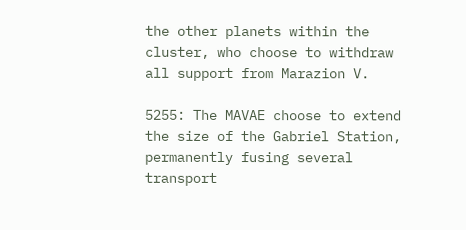the other planets within the cluster, who choose to withdraw all support from Marazion V.

5255: The MAVAE choose to extend the size of the Gabriel Station, permanently fusing several transport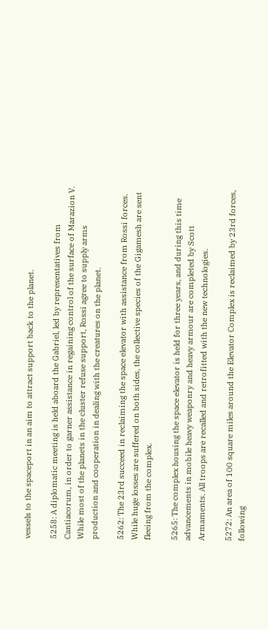vessels to the spaceport in an aim to attract support back to the planet.

5258: A diplomatic meeting is held aboard the Gabriel, led by representatives from Cantiacorum, in order to garner assistance in regaining control of the surface of Marazion V. While most of the planets in the cluster refuse support, Rossi agree to supply arms production and cooperation in dealing with the creatures on the planet.

5262: The 23rd succeed in reclaiming the space elevator with assistance from Rossi forces. While huge losses are suffered on both sides, the collective species of the Gigamesh are sent fleeing from the complex.

5265: The complex housing the space elevator is held for three years, and during this time advancements in mobile heavy weaponry and heavy armour are completed by Scott Armaments. All troops are recalled and retrofitted with the new technologies.

5272: An area of 100 square miles around the Elevator Complex is reclaimed by 23rd forces, following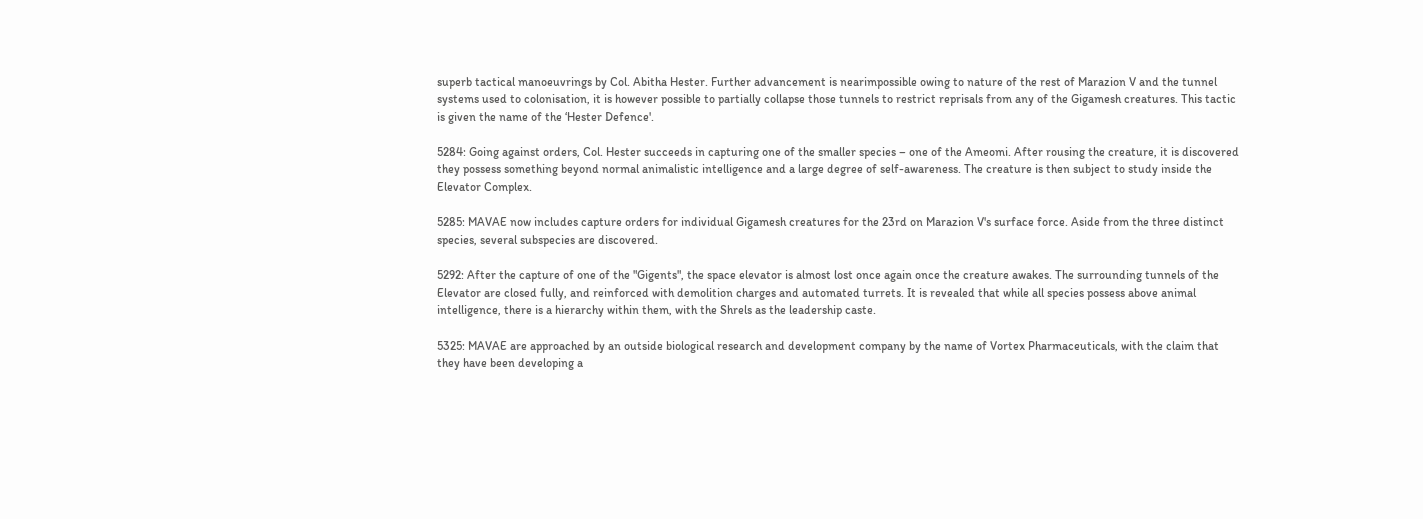superb tactical manoeuvrings by Col. Abitha Hester. Further advancement is nearimpossible owing to nature of the rest of Marazion V and the tunnel systems used to colonisation, it is however possible to partially collapse those tunnels to restrict reprisals from any of the Gigamesh creatures. This tactic is given the name of the ‘Hester Defence'.

5284: Going against orders, Col. Hester succeeds in capturing one of the smaller species – one of the Ameomi. After rousing the creature, it is discovered they possess something beyond normal animalistic intelligence and a large degree of self-awareness. The creature is then subject to study inside the Elevator Complex.

5285: MAVAE now includes capture orders for individual Gigamesh creatures for the 23rd on Marazion V's surface force. Aside from the three distinct species, several subspecies are discovered.

5292: After the capture of one of the "Gigents", the space elevator is almost lost once again once the creature awakes. The surrounding tunnels of the Elevator are closed fully, and reinforced with demolition charges and automated turrets. It is revealed that while all species possess above animal intelligence, there is a hierarchy within them, with the Shrels as the leadership caste.

5325: MAVAE are approached by an outside biological research and development company by the name of Vortex Pharmaceuticals, with the claim that they have been developing a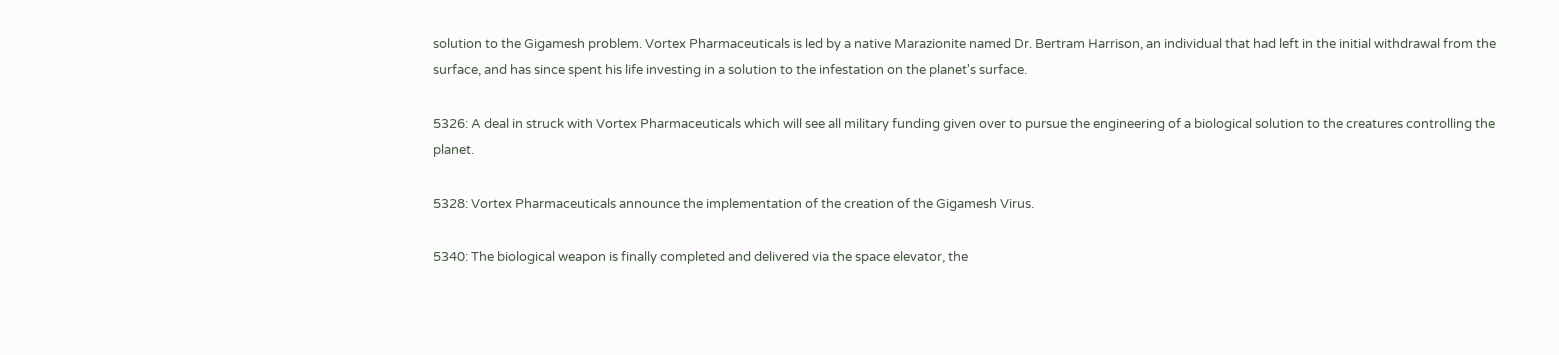solution to the Gigamesh problem. Vortex Pharmaceuticals is led by a native Marazionite named Dr. Bertram Harrison, an individual that had left in the initial withdrawal from the surface, and has since spent his life investing in a solution to the infestation on the planet's surface.

5326: A deal in struck with Vortex Pharmaceuticals which will see all military funding given over to pursue the engineering of a biological solution to the creatures controlling the planet.

5328: Vortex Pharmaceuticals announce the implementation of the creation of the Gigamesh Virus.

5340: The biological weapon is finally completed and delivered via the space elevator, the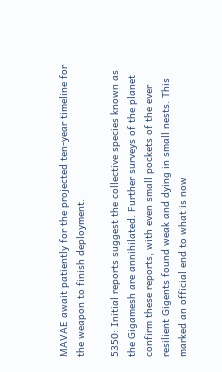MAVAE await patiently for the projected ten-year timeline for the weapon to finish deployment.

5350: Initial reports suggest the collective species known as the Gigamesh are annihilated. Further surveys of the planet confirm these reports, with even small pockets of the ever resilient Gigents found weak and dying in small nests. This marked an official end to what is now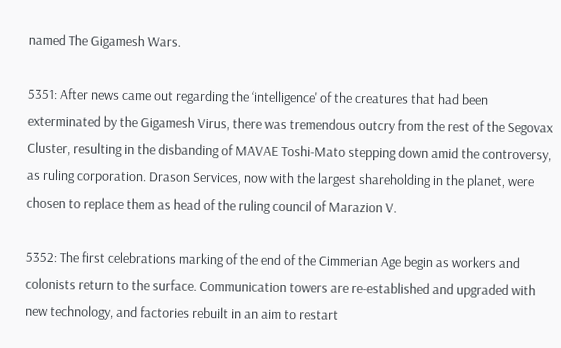named The Gigamesh Wars.

5351: After news came out regarding the ‘intelligence' of the creatures that had been exterminated by the Gigamesh Virus, there was tremendous outcry from the rest of the Segovax Cluster, resulting in the disbanding of MAVAE Toshi-Mato stepping down amid the controversy, as ruling corporation. Drason Services, now with the largest shareholding in the planet, were chosen to replace them as head of the ruling council of Marazion V.

5352: The first celebrations marking of the end of the Cimmerian Age begin as workers and colonists return to the surface. Communication towers are re-established and upgraded with new technology, and factories rebuilt in an aim to restart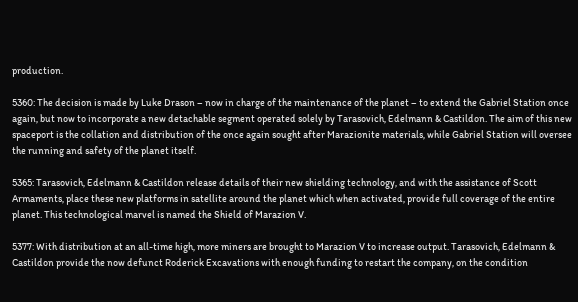production.

5360: The decision is made by Luke Drason – now in charge of the maintenance of the planet – to extend the Gabriel Station once again, but now to incorporate a new detachable segment operated solely by Tarasovich, Edelmann & Castildon. The aim of this new spaceport is the collation and distribution of the once again sought after Marazionite materials, while Gabriel Station will oversee the running and safety of the planet itself.

5365: Tarasovich, Edelmann & Castildon release details of their new shielding technology, and with the assistance of Scott Armaments, place these new platforms in satellite around the planet which when activated, provide full coverage of the entire planet. This technological marvel is named the Shield of Marazion V.

5377: With distribution at an all-time high, more miners are brought to Marazion V to increase output. Tarasovich, Edelmann & Castildon provide the now defunct Roderick Excavations with enough funding to restart the company, on the condition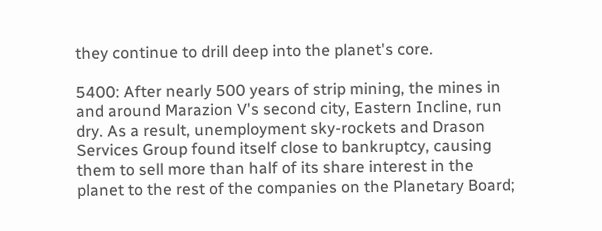they continue to drill deep into the planet's core.

5400: After nearly 500 years of strip mining, the mines in and around Marazion V's second city, Eastern Incline, run dry. As a result, unemployment sky-rockets and Drason Services Group found itself close to bankruptcy, causing them to sell more than half of its share interest in the planet to the rest of the companies on the Planetary Board;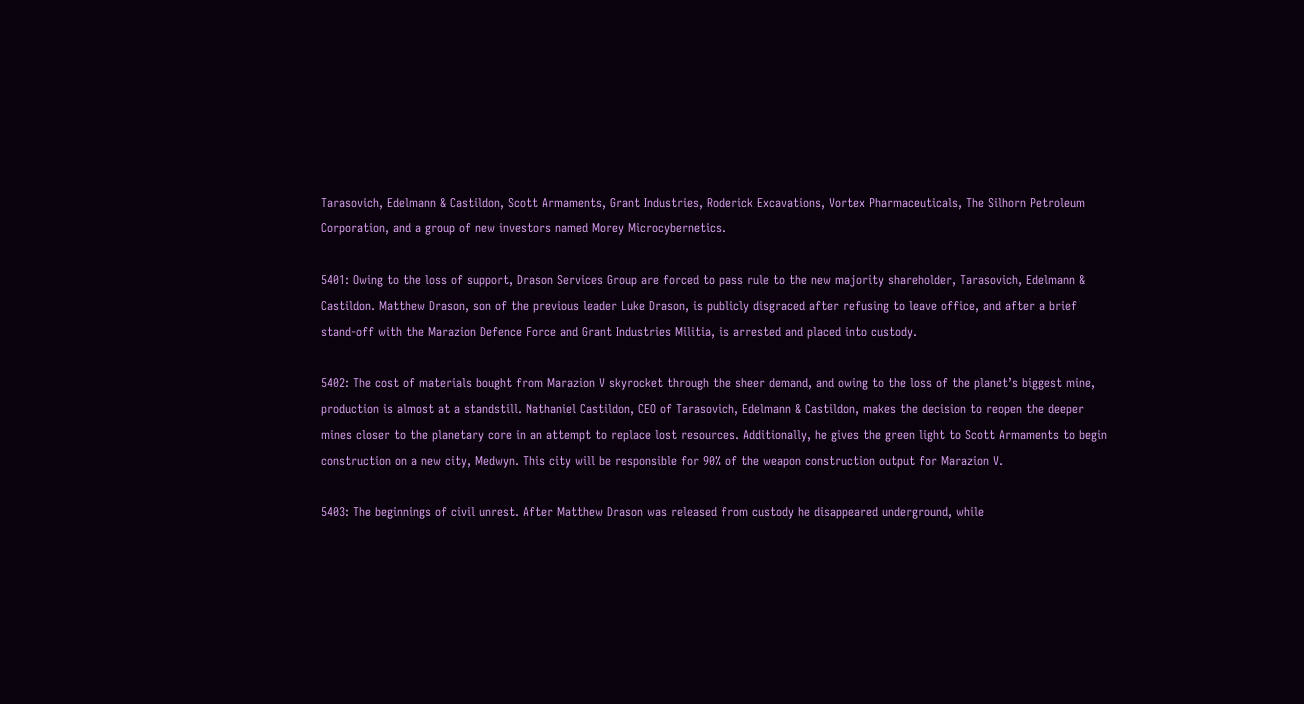Tarasovich, Edelmann & Castildon, Scott Armaments, Grant Industries, Roderick Excavations, Vortex Pharmaceuticals, The Silhorn Petroleum Corporation, and a group of new investors named Morey Microcybernetics.

5401: Owing to the loss of support, Drason Services Group are forced to pass rule to the new majority shareholder, Tarasovich, Edelmann & Castildon. Matthew Drason, son of the previous leader Luke Drason, is publicly disgraced after refusing to leave office, and after a brief stand-off with the Marazion Defence Force and Grant Industries Militia, is arrested and placed into custody.

5402: The cost of materials bought from Marazion V skyrocket through the sheer demand, and owing to the loss of the planet’s biggest mine, production is almost at a standstill. Nathaniel Castildon, CEO of Tarasovich, Edelmann & Castildon, makes the decision to reopen the deeper mines closer to the planetary core in an attempt to replace lost resources. Additionally, he gives the green light to Scott Armaments to begin construction on a new city, Medwyn. This city will be responsible for 90% of the weapon construction output for Marazion V.

5403: The beginnings of civil unrest. After Matthew Drason was released from custody he disappeared underground, while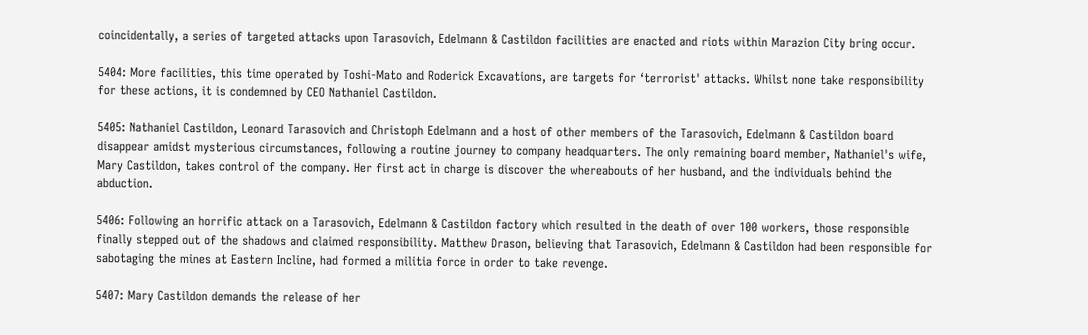coincidentally, a series of targeted attacks upon Tarasovich, Edelmann & Castildon facilities are enacted and riots within Marazion City bring occur.

5404: More facilities, this time operated by Toshi-Mato and Roderick Excavations, are targets for ‘terrorist' attacks. Whilst none take responsibility for these actions, it is condemned by CEO Nathaniel Castildon.

5405: Nathaniel Castildon, Leonard Tarasovich and Christoph Edelmann and a host of other members of the Tarasovich, Edelmann & Castildon board disappear amidst mysterious circumstances, following a routine journey to company headquarters. The only remaining board member, Nathaniel's wife, Mary Castildon, takes control of the company. Her first act in charge is discover the whereabouts of her husband, and the individuals behind the abduction.

5406: Following an horrific attack on a Tarasovich, Edelmann & Castildon factory which resulted in the death of over 100 workers, those responsible finally stepped out of the shadows and claimed responsibility. Matthew Drason, believing that Tarasovich, Edelmann & Castildon had been responsible for sabotaging the mines at Eastern Incline, had formed a militia force in order to take revenge.

5407: Mary Castildon demands the release of her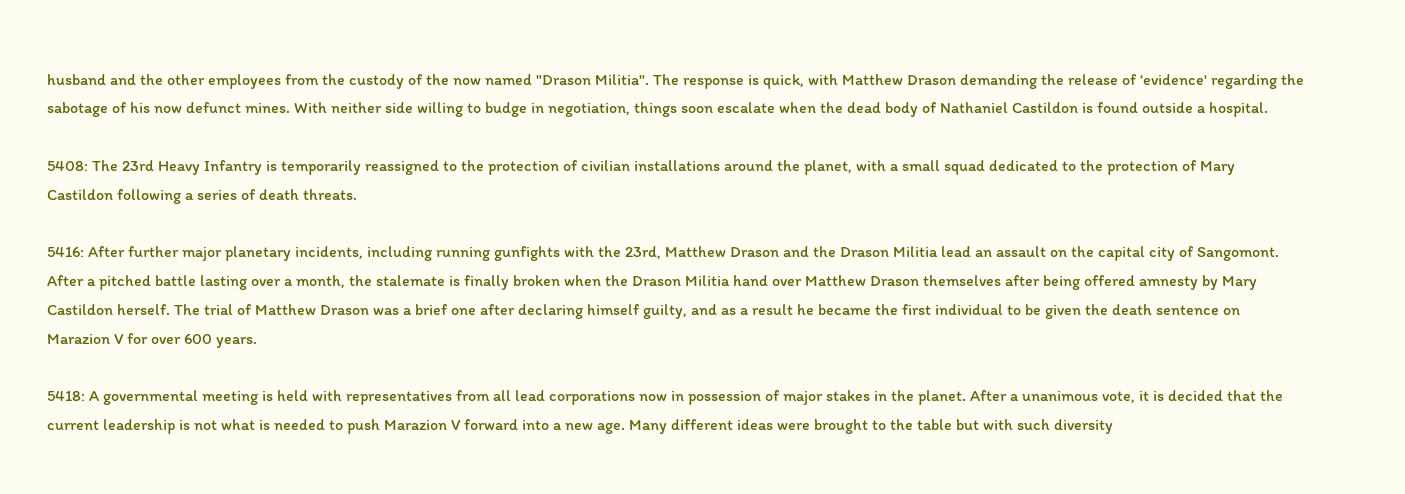husband and the other employees from the custody of the now named "Drason Militia". The response is quick, with Matthew Drason demanding the release of ‘evidence' regarding the sabotage of his now defunct mines. With neither side willing to budge in negotiation, things soon escalate when the dead body of Nathaniel Castildon is found outside a hospital.

5408: The 23rd Heavy Infantry is temporarily reassigned to the protection of civilian installations around the planet, with a small squad dedicated to the protection of Mary Castildon following a series of death threats.

5416: After further major planetary incidents, including running gunfights with the 23rd, Matthew Drason and the Drason Militia lead an assault on the capital city of Sangomont. After a pitched battle lasting over a month, the stalemate is finally broken when the Drason Militia hand over Matthew Drason themselves after being offered amnesty by Mary Castildon herself. The trial of Matthew Drason was a brief one after declaring himself guilty, and as a result he became the first individual to be given the death sentence on Marazion V for over 600 years.

5418: A governmental meeting is held with representatives from all lead corporations now in possession of major stakes in the planet. After a unanimous vote, it is decided that the current leadership is not what is needed to push Marazion V forward into a new age. Many different ideas were brought to the table but with such diversity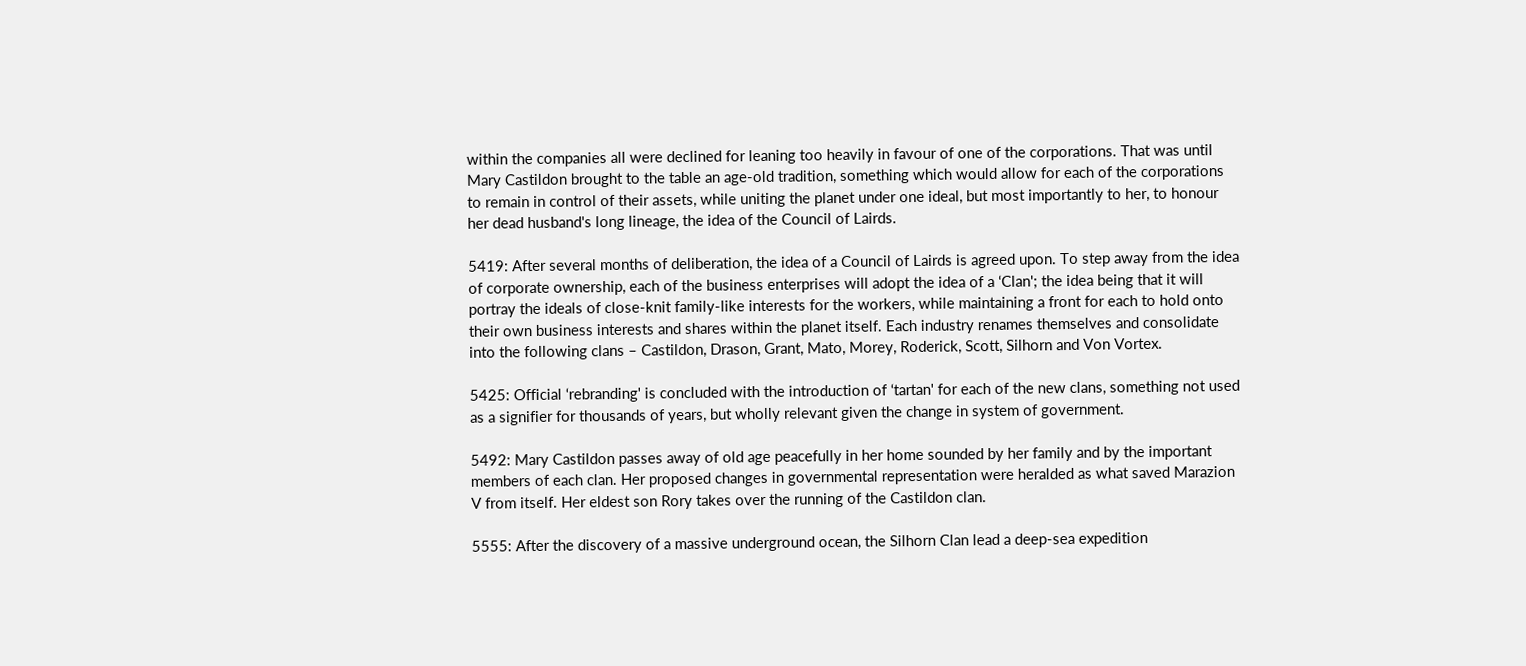within the companies all were declined for leaning too heavily in favour of one of the corporations. That was until Mary Castildon brought to the table an age-old tradition, something which would allow for each of the corporations to remain in control of their assets, while uniting the planet under one ideal, but most importantly to her, to honour her dead husband's long lineage, the idea of the Council of Lairds.

5419: After several months of deliberation, the idea of a Council of Lairds is agreed upon. To step away from the idea of corporate ownership, each of the business enterprises will adopt the idea of a ‘Clan'; the idea being that it will portray the ideals of close-knit family-like interests for the workers, while maintaining a front for each to hold onto their own business interests and shares within the planet itself. Each industry renames themselves and consolidate into the following clans – Castildon, Drason, Grant, Mato, Morey, Roderick, Scott, Silhorn and Von Vortex.

5425: Official ‘rebranding' is concluded with the introduction of ‘tartan' for each of the new clans, something not used as a signifier for thousands of years, but wholly relevant given the change in system of government.

5492: Mary Castildon passes away of old age peacefully in her home sounded by her family and by the important members of each clan. Her proposed changes in governmental representation were heralded as what saved Marazion V from itself. Her eldest son Rory takes over the running of the Castildon clan.

5555: After the discovery of a massive underground ocean, the Silhorn Clan lead a deep-sea expedition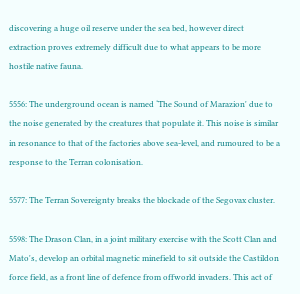discovering a huge oil reserve under the sea bed, however direct extraction proves extremely difficult due to what appears to be more hostile native fauna.

5556: The underground ocean is named ‘The Sound of Marazion' due to the noise generated by the creatures that populate it. This noise is similar in resonance to that of the factories above sea-level, and rumoured to be a response to the Terran colonisation.

5577: The Terran Sovereignty breaks the blockade of the Segovax cluster.

5598: The Drason Clan, in a joint military exercise with the Scott Clan and Mato's, develop an orbital magnetic minefield to sit outside the Castildon force field, as a front line of defence from offworld invaders. This act of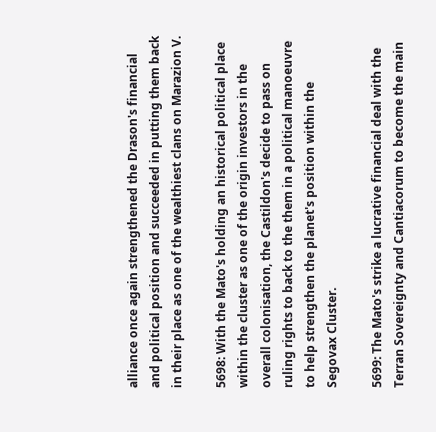alliance once again strengthened the Drason's financial and political position and succeeded in putting them back in their place as one of the wealthiest clans on Marazion V.

5698: With the Mato's holding an historical political place within the cluster as one of the origin investors in the overall colonisation, the Castildon's decide to pass on ruling rights to back to the them in a political manoeuvre to help strengthen the planet's position within the Segovax Cluster.

5699: The Mato's strike a lucrative financial deal with the Terran Sovereignty and Cantiacorum to become the main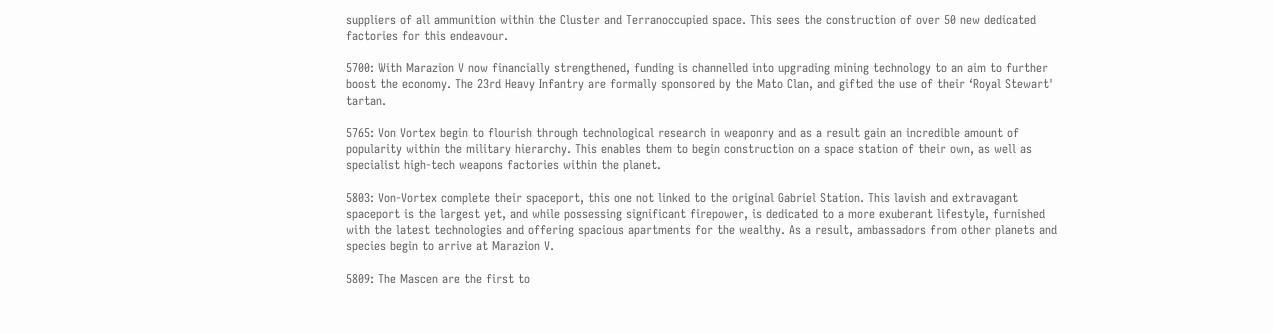suppliers of all ammunition within the Cluster and Terranoccupied space. This sees the construction of over 50 new dedicated factories for this endeavour.

5700: With Marazion V now financially strengthened, funding is channelled into upgrading mining technology to an aim to further boost the economy. The 23rd Heavy Infantry are formally sponsored by the Mato Clan, and gifted the use of their ‘Royal Stewart' tartan.

5765: Von Vortex begin to flourish through technological research in weaponry and as a result gain an incredible amount of popularity within the military hierarchy. This enables them to begin construction on a space station of their own, as well as specialist high-tech weapons factories within the planet.

5803: Von-Vortex complete their spaceport, this one not linked to the original Gabriel Station. This lavish and extravagant spaceport is the largest yet, and while possessing significant firepower, is dedicated to a more exuberant lifestyle, furnished with the latest technologies and offering spacious apartments for the wealthy. As a result, ambassadors from other planets and species begin to arrive at Marazion V.

5809: The Mascen are the first to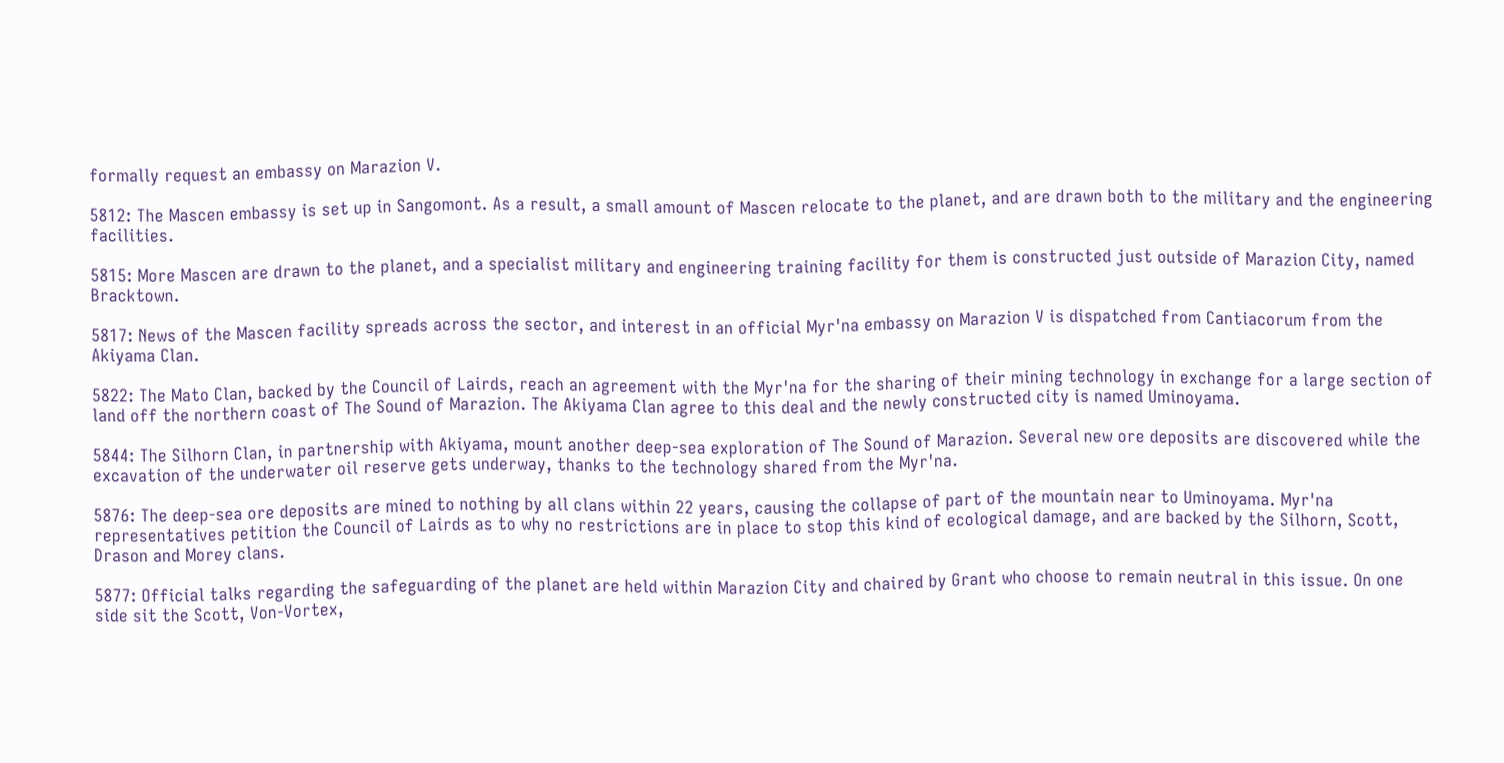formally request an embassy on Marazion V.

5812: The Mascen embassy is set up in Sangomont. As a result, a small amount of Mascen relocate to the planet, and are drawn both to the military and the engineering facilities.

5815: More Mascen are drawn to the planet, and a specialist military and engineering training facility for them is constructed just outside of Marazion City, named Bracktown.

5817: News of the Mascen facility spreads across the sector, and interest in an official Myr'na embassy on Marazion V is dispatched from Cantiacorum from the Akiyama Clan.

5822: The Mato Clan, backed by the Council of Lairds, reach an agreement with the Myr'na for the sharing of their mining technology in exchange for a large section of land off the northern coast of The Sound of Marazion. The Akiyama Clan agree to this deal and the newly constructed city is named Uminoyama.

5844: The Silhorn Clan, in partnership with Akiyama, mount another deep-sea exploration of The Sound of Marazion. Several new ore deposits are discovered while the excavation of the underwater oil reserve gets underway, thanks to the technology shared from the Myr'na.

5876: The deep-sea ore deposits are mined to nothing by all clans within 22 years, causing the collapse of part of the mountain near to Uminoyama. Myr'na representatives petition the Council of Lairds as to why no restrictions are in place to stop this kind of ecological damage, and are backed by the Silhorn, Scott, Drason and Morey clans.

5877: Official talks regarding the safeguarding of the planet are held within Marazion City and chaired by Grant who choose to remain neutral in this issue. On one side sit the Scott, Von-Vortex,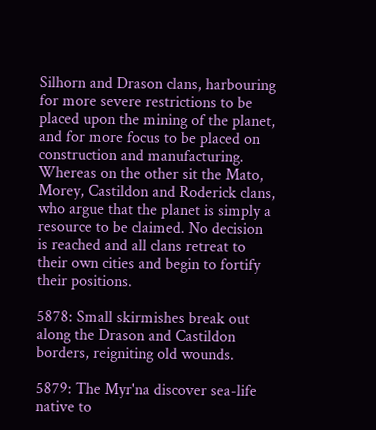Silhorn and Drason clans, harbouring for more severe restrictions to be placed upon the mining of the planet, and for more focus to be placed on construction and manufacturing. Whereas on the other sit the Mato, Morey, Castildon and Roderick clans, who argue that the planet is simply a resource to be claimed. No decision is reached and all clans retreat to their own cities and begin to fortify their positions.

5878: Small skirmishes break out along the Drason and Castildon borders, reigniting old wounds.

5879: The Myr'na discover sea-life native to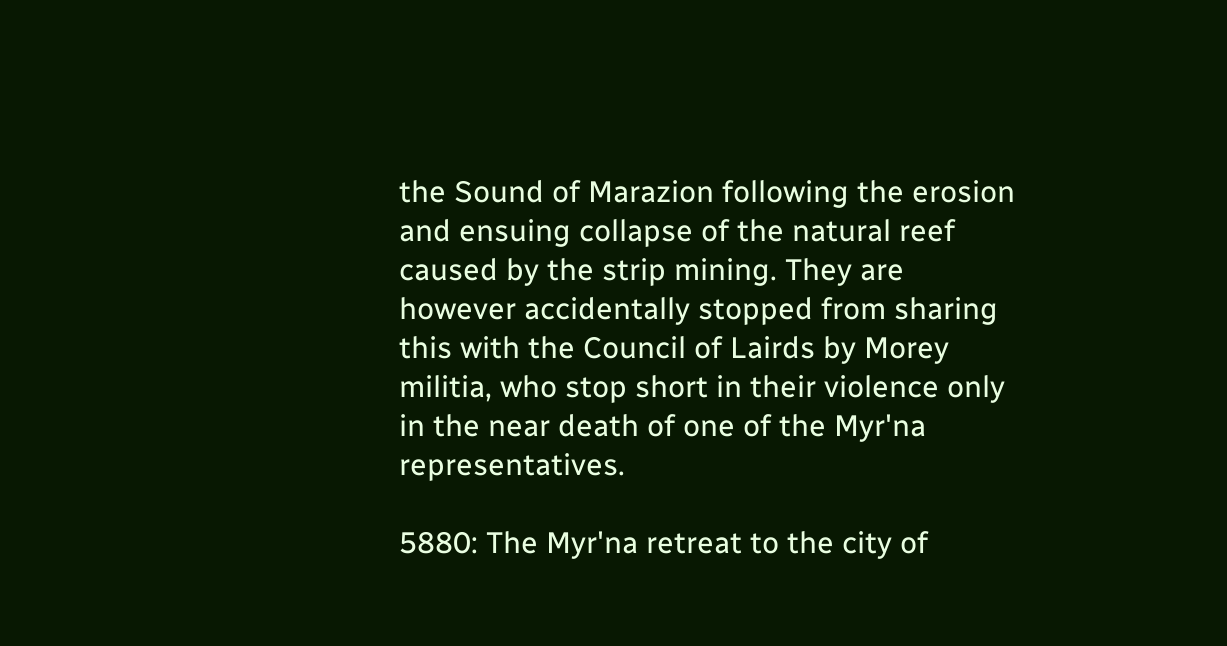the Sound of Marazion following the erosion and ensuing collapse of the natural reef caused by the strip mining. They are however accidentally stopped from sharing this with the Council of Lairds by Morey militia, who stop short in their violence only in the near death of one of the Myr'na representatives.

5880: The Myr'na retreat to the city of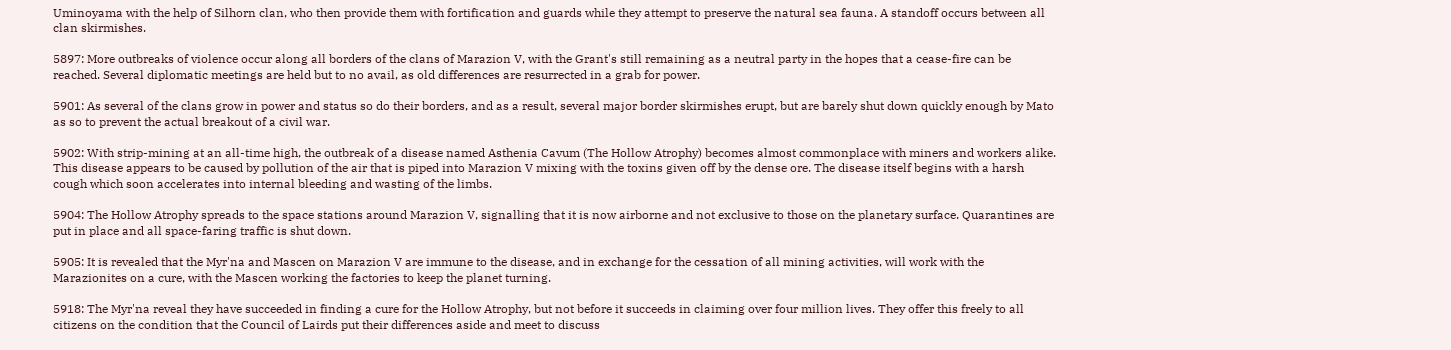Uminoyama with the help of Silhorn clan, who then provide them with fortification and guards while they attempt to preserve the natural sea fauna. A standoff occurs between all clan skirmishes.

5897: More outbreaks of violence occur along all borders of the clans of Marazion V, with the Grant's still remaining as a neutral party in the hopes that a cease-fire can be reached. Several diplomatic meetings are held but to no avail, as old differences are resurrected in a grab for power.

5901: As several of the clans grow in power and status so do their borders, and as a result, several major border skirmishes erupt, but are barely shut down quickly enough by Mato as so to prevent the actual breakout of a civil war.

5902: With strip-mining at an all-time high, the outbreak of a disease named Asthenia Cavum (The Hollow Atrophy) becomes almost commonplace with miners and workers alike. This disease appears to be caused by pollution of the air that is piped into Marazion V mixing with the toxins given off by the dense ore. The disease itself begins with a harsh cough which soon accelerates into internal bleeding and wasting of the limbs.

5904: The Hollow Atrophy spreads to the space stations around Marazion V, signalling that it is now airborne and not exclusive to those on the planetary surface. Quarantines are put in place and all space-faring traffic is shut down.

5905: It is revealed that the Myr'na and Mascen on Marazion V are immune to the disease, and in exchange for the cessation of all mining activities, will work with the Marazionites on a cure, with the Mascen working the factories to keep the planet turning.

5918: The Myr'na reveal they have succeeded in finding a cure for the Hollow Atrophy, but not before it succeeds in claiming over four million lives. They offer this freely to all citizens on the condition that the Council of Lairds put their differences aside and meet to discuss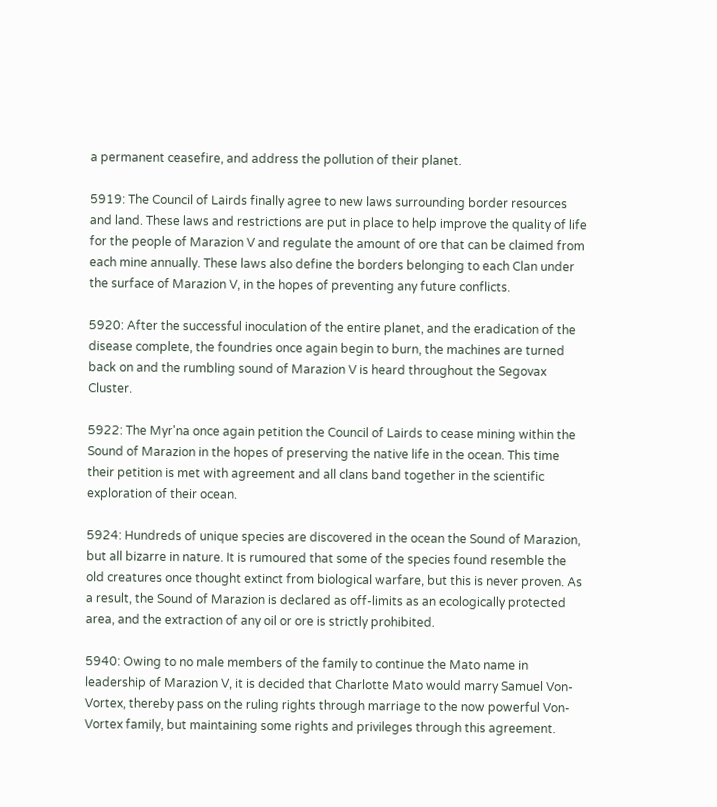a permanent ceasefire, and address the pollution of their planet.

5919: The Council of Lairds finally agree to new laws surrounding border resources and land. These laws and restrictions are put in place to help improve the quality of life for the people of Marazion V and regulate the amount of ore that can be claimed from each mine annually. These laws also define the borders belonging to each Clan under the surface of Marazion V, in the hopes of preventing any future conflicts.

5920: After the successful inoculation of the entire planet, and the eradication of the disease complete, the foundries once again begin to burn, the machines are turned back on and the rumbling sound of Marazion V is heard throughout the Segovax Cluster.

5922: The Myr'na once again petition the Council of Lairds to cease mining within the Sound of Marazion in the hopes of preserving the native life in the ocean. This time their petition is met with agreement and all clans band together in the scientific exploration of their ocean.

5924: Hundreds of unique species are discovered in the ocean the Sound of Marazion, but all bizarre in nature. It is rumoured that some of the species found resemble the old creatures once thought extinct from biological warfare, but this is never proven. As a result, the Sound of Marazion is declared as off-limits as an ecologically protected area, and the extraction of any oil or ore is strictly prohibited.

5940: Owing to no male members of the family to continue the Mato name in leadership of Marazion V, it is decided that Charlotte Mato would marry Samuel Von-Vortex, thereby pass on the ruling rights through marriage to the now powerful Von-Vortex family, but maintaining some rights and privileges through this agreement.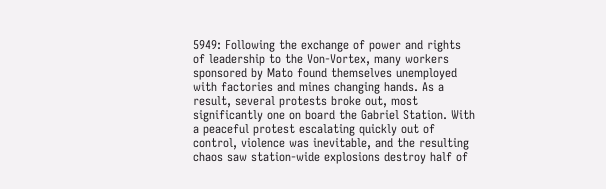5949: Following the exchange of power and rights of leadership to the Von-Vortex, many workers sponsored by Mato found themselves unemployed with factories and mines changing hands. As a result, several protests broke out, most significantly one on board the Gabriel Station. With a peaceful protest escalating quickly out of control, violence was inevitable, and the resulting chaos saw station-wide explosions destroy half of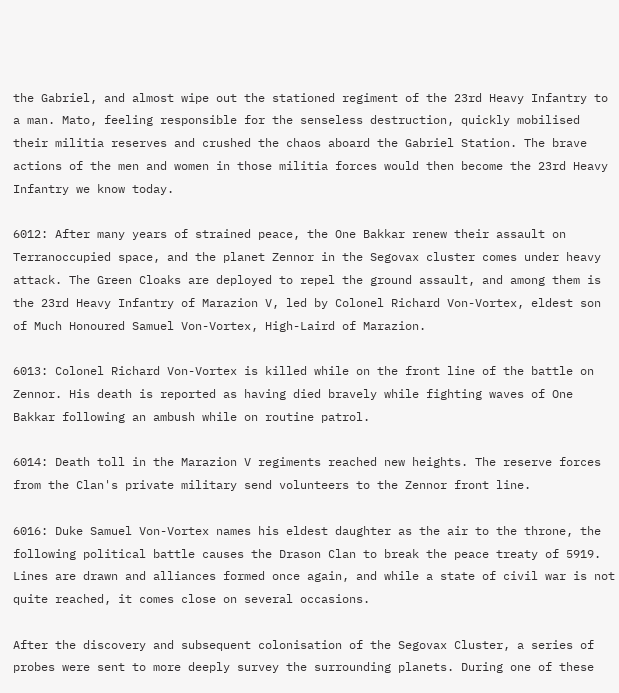the Gabriel, and almost wipe out the stationed regiment of the 23rd Heavy Infantry to a man. Mato, feeling responsible for the senseless destruction, quickly mobilised their militia reserves and crushed the chaos aboard the Gabriel Station. The brave actions of the men and women in those militia forces would then become the 23rd Heavy Infantry we know today.

6012: After many years of strained peace, the One Bakkar renew their assault on Terranoccupied space, and the planet Zennor in the Segovax cluster comes under heavy attack. The Green Cloaks are deployed to repel the ground assault, and among them is the 23rd Heavy Infantry of Marazion V, led by Colonel Richard Von-Vortex, eldest son of Much Honoured Samuel Von-Vortex, High-Laird of Marazion.

6013: Colonel Richard Von-Vortex is killed while on the front line of the battle on Zennor. His death is reported as having died bravely while fighting waves of One Bakkar following an ambush while on routine patrol.

6014: Death toll in the Marazion V regiments reached new heights. The reserve forces from the Clan's private military send volunteers to the Zennor front line.

6016: Duke Samuel Von-Vortex names his eldest daughter as the air to the throne, the following political battle causes the Drason Clan to break the peace treaty of 5919. Lines are drawn and alliances formed once again, and while a state of civil war is not quite reached, it comes close on several occasions.

After the discovery and subsequent colonisation of the Segovax Cluster, a series of probes were sent to more deeply survey the surrounding planets. During one of these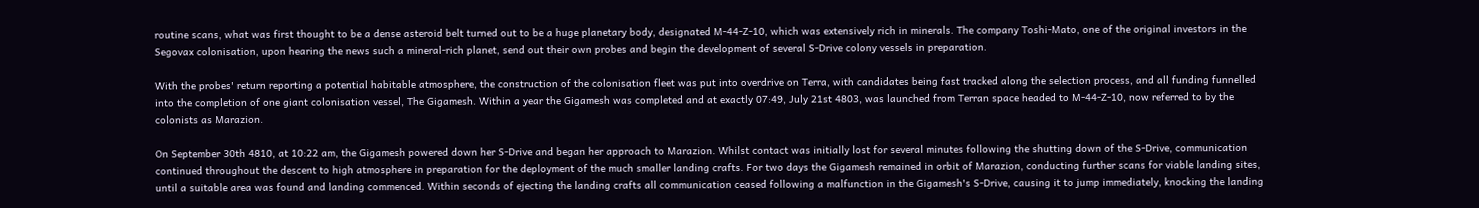routine scans, what was first thought to be a dense asteroid belt turned out to be a huge planetary body, designated M-44-Z-10, which was extensively rich in minerals. The company Toshi-Mato, one of the original investors in the Segovax colonisation, upon hearing the news such a mineral-rich planet, send out their own probes and begin the development of several S-Drive colony vessels in preparation.

With the probes' return reporting a potential habitable atmosphere, the construction of the colonisation fleet was put into overdrive on Terra, with candidates being fast tracked along the selection process, and all funding funnelled into the completion of one giant colonisation vessel, The Gigamesh. Within a year the Gigamesh was completed and at exactly 07:49, July 21st 4803, was launched from Terran space headed to M-44-Z-10, now referred to by the colonists as Marazion.

On September 30th 4810, at 10:22 am, the Gigamesh powered down her S-Drive and began her approach to Marazion. Whilst contact was initially lost for several minutes following the shutting down of the S-Drive, communication continued throughout the descent to high atmosphere in preparation for the deployment of the much smaller landing crafts. For two days the Gigamesh remained in orbit of Marazion, conducting further scans for viable landing sites, until a suitable area was found and landing commenced. Within seconds of ejecting the landing crafts all communication ceased following a malfunction in the Gigamesh's S-Drive, causing it to jump immediately, knocking the landing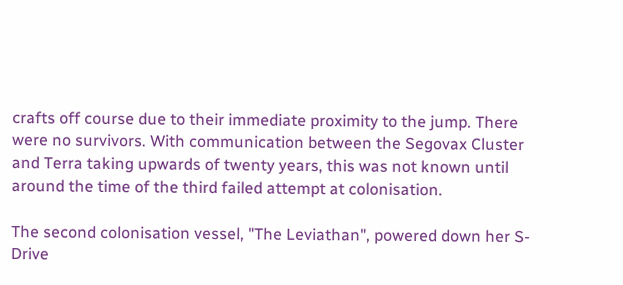crafts off course due to their immediate proximity to the jump. There were no survivors. With communication between the Segovax Cluster and Terra taking upwards of twenty years, this was not known until around the time of the third failed attempt at colonisation.

The second colonisation vessel, "The Leviathan", powered down her S-Drive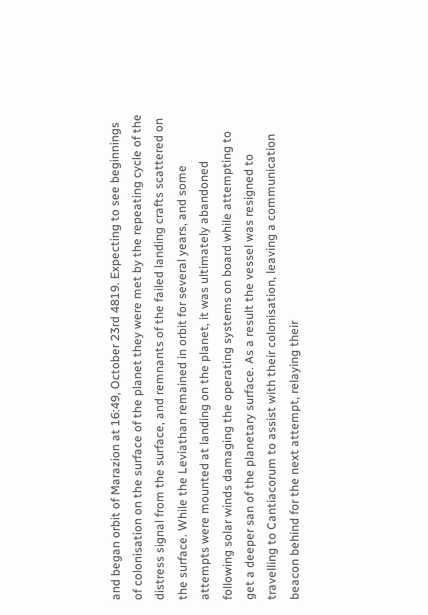and began orbit of Marazion at 16:49, October 23rd 4819. Expecting to see beginnings of colonisation on the surface of the planet they were met by the repeating cycle of the distress signal from the surface, and remnants of the failed landing crafts scattered on the surface. While the Leviathan remained in orbit for several years, and some attempts were mounted at landing on the planet, it was ultimately abandoned following solar winds damaging the operating systems on board while attempting to get a deeper san of the planetary surface. As a result the vessel was resigned to travelling to Cantiacorum to assist with their colonisation, leaving a communication beacon behind for the next attempt, relaying their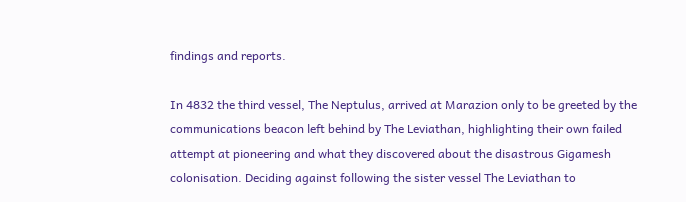findings and reports.

In 4832 the third vessel, The Neptulus, arrived at Marazion only to be greeted by the communications beacon left behind by The Leviathan, highlighting their own failed attempt at pioneering and what they discovered about the disastrous Gigamesh colonisation. Deciding against following the sister vessel The Leviathan to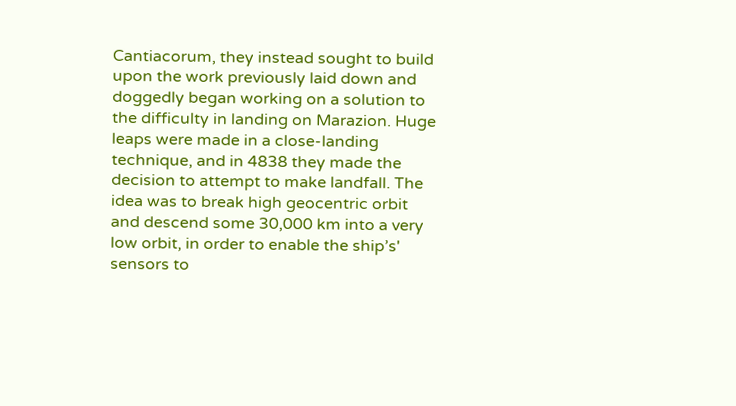Cantiacorum, they instead sought to build upon the work previously laid down and doggedly began working on a solution to the difficulty in landing on Marazion. Huge leaps were made in a close-landing technique, and in 4838 they made the decision to attempt to make landfall. The idea was to break high geocentric orbit and descend some 30,000 km into a very low orbit, in order to enable the ship’s' sensors to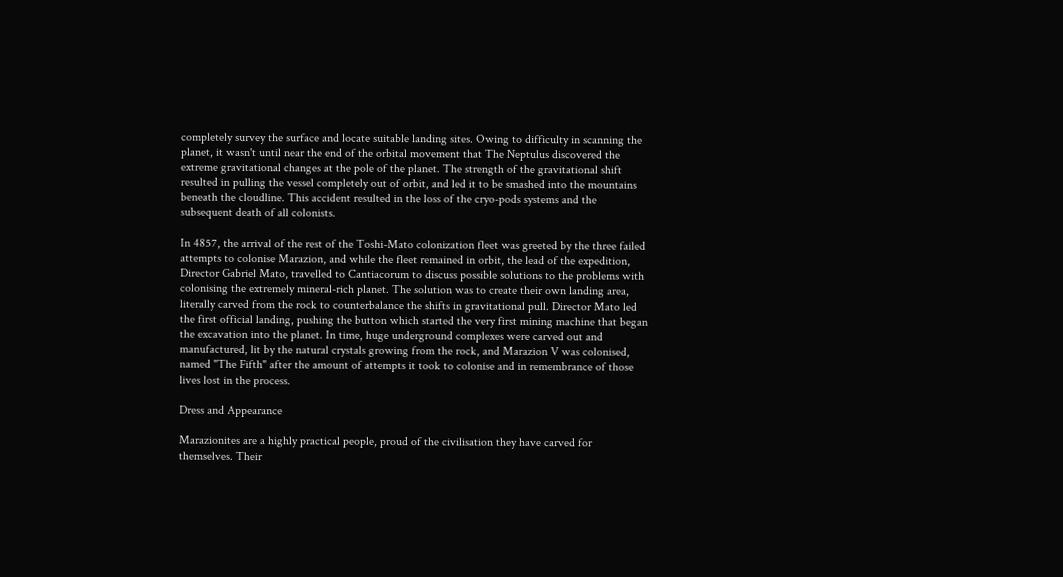completely survey the surface and locate suitable landing sites. Owing to difficulty in scanning the planet, it wasn't until near the end of the orbital movement that The Neptulus discovered the extreme gravitational changes at the pole of the planet. The strength of the gravitational shift resulted in pulling the vessel completely out of orbit, and led it to be smashed into the mountains beneath the cloudline. This accident resulted in the loss of the cryo-pods systems and the subsequent death of all colonists.

In 4857, the arrival of the rest of the Toshi-Mato colonization fleet was greeted by the three failed attempts to colonise Marazion, and while the fleet remained in orbit, the lead of the expedition, Director Gabriel Mato, travelled to Cantiacorum to discuss possible solutions to the problems with colonising the extremely mineral-rich planet. The solution was to create their own landing area, literally carved from the rock to counterbalance the shifts in gravitational pull. Director Mato led the first official landing, pushing the button which started the very first mining machine that began the excavation into the planet. In time, huge underground complexes were carved out and manufactured, lit by the natural crystals growing from the rock, and Marazion V was colonised, named "The Fifth" after the amount of attempts it took to colonise and in remembrance of those lives lost in the process.

Dress and Appearance

Marazionites are a highly practical people, proud of the civilisation they have carved for themselves. Their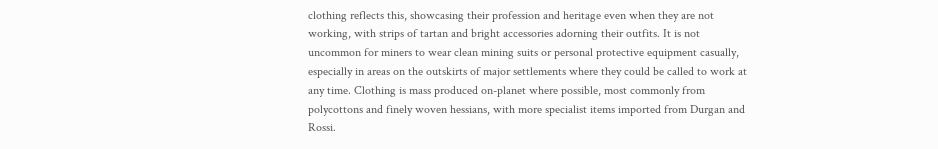clothing reflects this, showcasing their profession and heritage even when they are not working, with strips of tartan and bright accessories adorning their outfits. It is not uncommon for miners to wear clean mining suits or personal protective equipment casually, especially in areas on the outskirts of major settlements where they could be called to work at any time. Clothing is mass produced on-planet where possible, most commonly from polycottons and finely woven hessians, with more specialist items imported from Durgan and Rossi.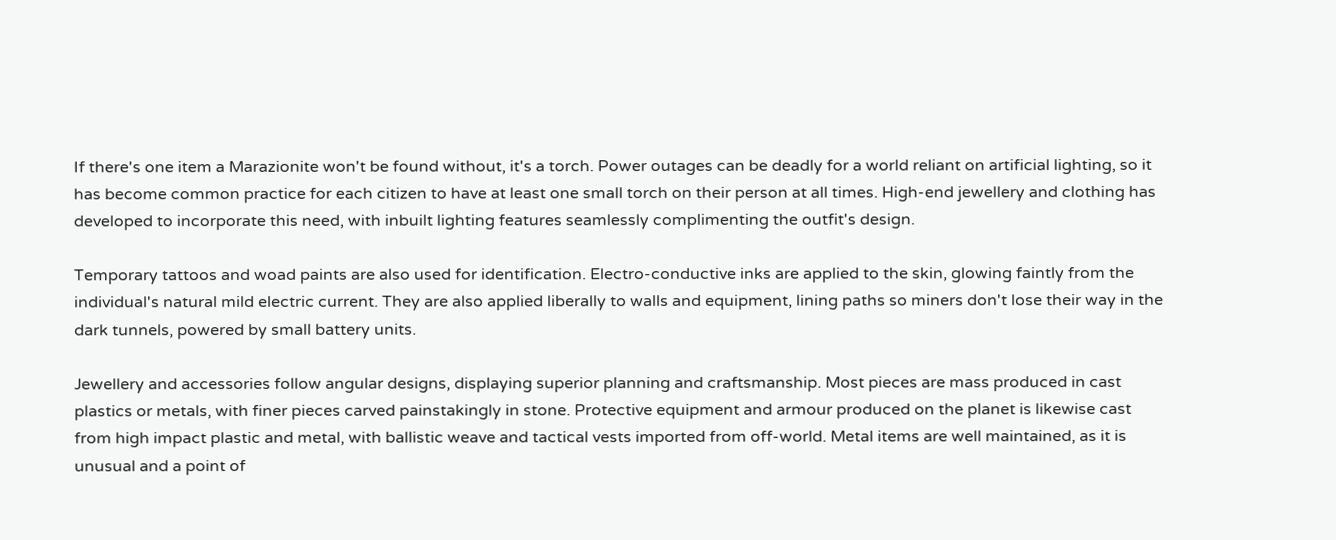If there's one item a Marazionite won't be found without, it's a torch. Power outages can be deadly for a world reliant on artificial lighting, so it has become common practice for each citizen to have at least one small torch on their person at all times. High-end jewellery and clothing has developed to incorporate this need, with inbuilt lighting features seamlessly complimenting the outfit's design.

Temporary tattoos and woad paints are also used for identification. Electro-conductive inks are applied to the skin, glowing faintly from the individual's natural mild electric current. They are also applied liberally to walls and equipment, lining paths so miners don't lose their way in the dark tunnels, powered by small battery units.

Jewellery and accessories follow angular designs, displaying superior planning and craftsmanship. Most pieces are mass produced in cast plastics or metals, with finer pieces carved painstakingly in stone. Protective equipment and armour produced on the planet is likewise cast from high impact plastic and metal, with ballistic weave and tactical vests imported from off-world. Metal items are well maintained, as it is unusual and a point of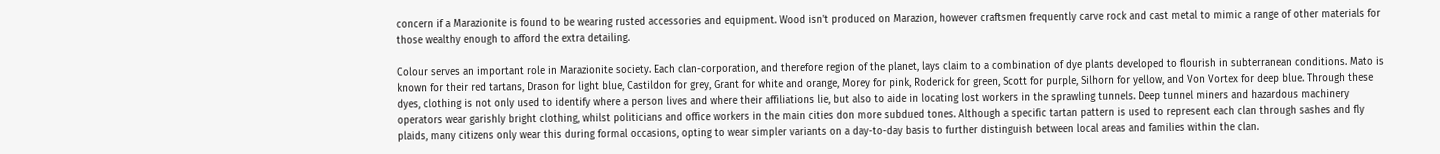concern if a Marazionite is found to be wearing rusted accessories and equipment. Wood isn't produced on Marazion, however craftsmen frequently carve rock and cast metal to mimic a range of other materials for those wealthy enough to afford the extra detailing.

Colour serves an important role in Marazionite society. Each clan-corporation, and therefore region of the planet, lays claim to a combination of dye plants developed to flourish in subterranean conditions. Mato is known for their red tartans, Drason for light blue, Castildon for grey, Grant for white and orange, Morey for pink, Roderick for green, Scott for purple, Silhorn for yellow, and Von Vortex for deep blue. Through these dyes, clothing is not only used to identify where a person lives and where their affiliations lie, but also to aide in locating lost workers in the sprawling tunnels. Deep tunnel miners and hazardous machinery operators wear garishly bright clothing, whilst politicians and office workers in the main cities don more subdued tones. Although a specific tartan pattern is used to represent each clan through sashes and fly plaids, many citizens only wear this during formal occasions, opting to wear simpler variants on a day-to-day basis to further distinguish between local areas and families within the clan.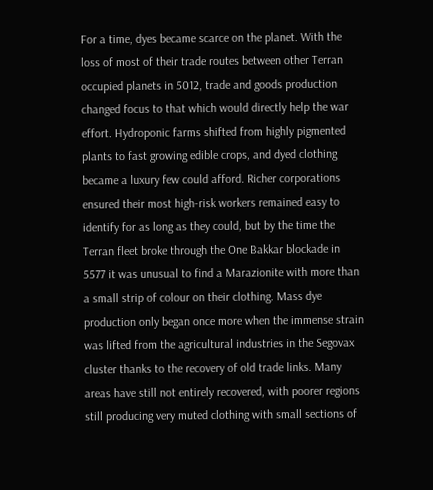For a time, dyes became scarce on the planet. With the loss of most of their trade routes between other Terran occupied planets in 5012, trade and goods production changed focus to that which would directly help the war effort. Hydroponic farms shifted from highly pigmented plants to fast growing edible crops, and dyed clothing became a luxury few could afford. Richer corporations ensured their most high-risk workers remained easy to identify for as long as they could, but by the time the Terran fleet broke through the One Bakkar blockade in 5577 it was unusual to find a Marazionite with more than a small strip of colour on their clothing. Mass dye production only began once more when the immense strain was lifted from the agricultural industries in the Segovax cluster thanks to the recovery of old trade links. Many areas have still not entirely recovered, with poorer regions still producing very muted clothing with small sections of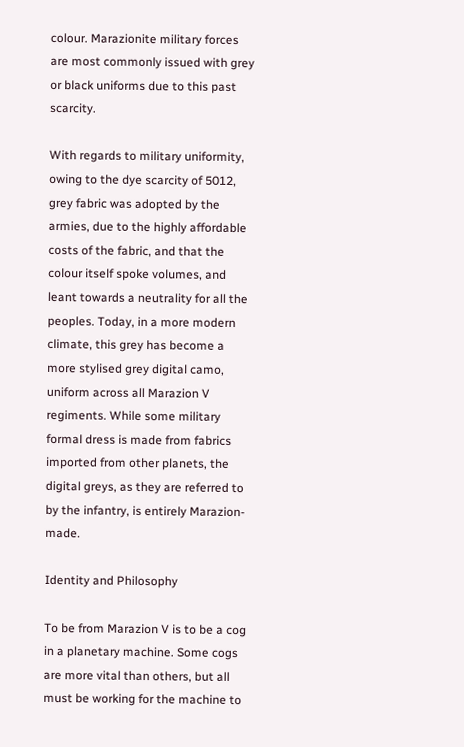colour. Marazionite military forces are most commonly issued with grey or black uniforms due to this past scarcity.

With regards to military uniformity, owing to the dye scarcity of 5012, grey fabric was adopted by the armies, due to the highly affordable costs of the fabric, and that the colour itself spoke volumes, and leant towards a neutrality for all the peoples. Today, in a more modern climate, this grey has become a more stylised grey digital camo, uniform across all Marazion V regiments. While some military formal dress is made from fabrics imported from other planets, the digital greys, as they are referred to by the infantry, is entirely Marazion-made.

Identity and Philosophy

To be from Marazion V is to be a cog in a planetary machine. Some cogs are more vital than others, but all must be working for the machine to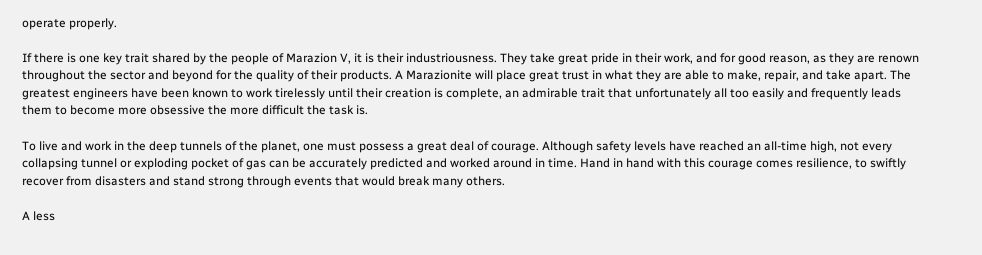operate properly.

If there is one key trait shared by the people of Marazion V, it is their industriousness. They take great pride in their work, and for good reason, as they are renown throughout the sector and beyond for the quality of their products. A Marazionite will place great trust in what they are able to make, repair, and take apart. The greatest engineers have been known to work tirelessly until their creation is complete, an admirable trait that unfortunately all too easily and frequently leads them to become more obsessive the more difficult the task is.

To live and work in the deep tunnels of the planet, one must possess a great deal of courage. Although safety levels have reached an all-time high, not every collapsing tunnel or exploding pocket of gas can be accurately predicted and worked around in time. Hand in hand with this courage comes resilience, to swiftly recover from disasters and stand strong through events that would break many others.

A less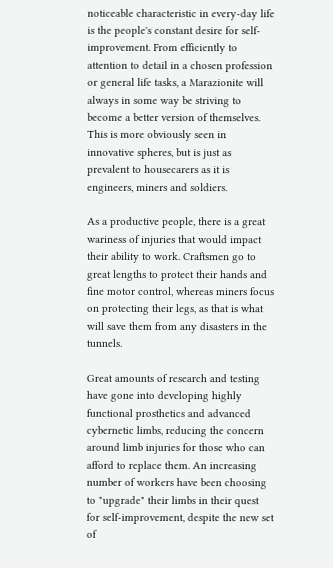noticeable characteristic in every-day life is the people's constant desire for self-improvement. From efficiently to attention to detail in a chosen profession or general life tasks, a Marazionite will always in some way be striving to become a better version of themselves. This is more obviously seen in innovative spheres, but is just as prevalent to housecarers as it is engineers, miners and soldiers.

As a productive people, there is a great wariness of injuries that would impact their ability to work. Craftsmen go to great lengths to protect their hands and fine motor control, whereas miners focus on protecting their legs, as that is what will save them from any disasters in the tunnels.

Great amounts of research and testing have gone into developing highly functional prosthetics and advanced cybernetic limbs, reducing the concern around limb injuries for those who can afford to replace them. An increasing number of workers have been choosing to "upgrade" their limbs in their quest for self-improvement, despite the new set of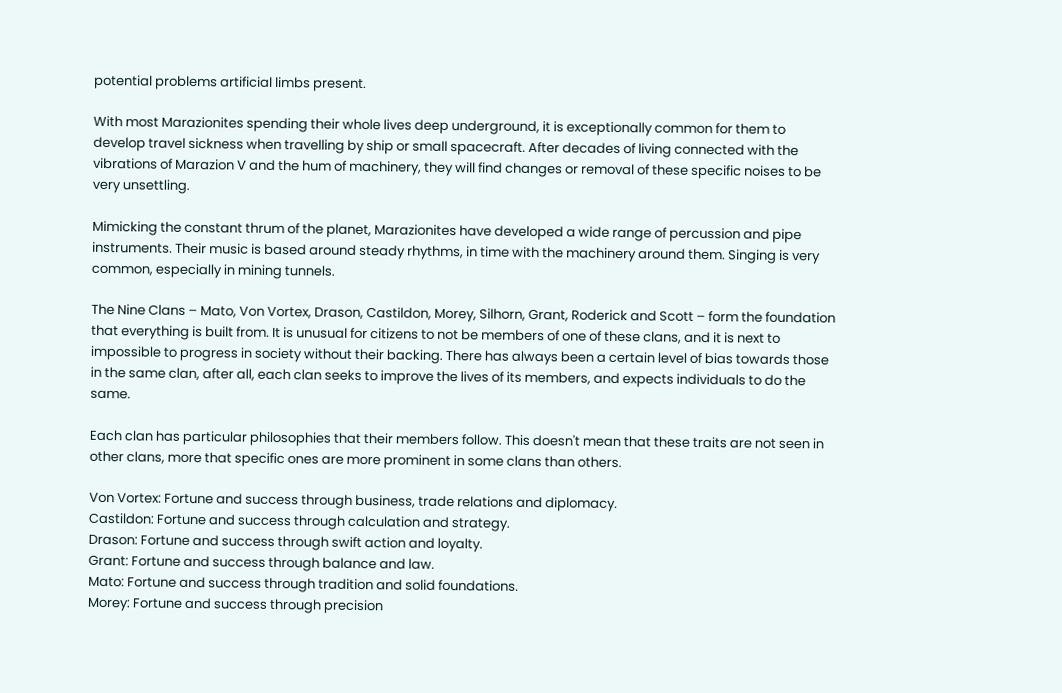potential problems artificial limbs present.

With most Marazionites spending their whole lives deep underground, it is exceptionally common for them to develop travel sickness when travelling by ship or small spacecraft. After decades of living connected with the vibrations of Marazion V and the hum of machinery, they will find changes or removal of these specific noises to be very unsettling.

Mimicking the constant thrum of the planet, Marazionites have developed a wide range of percussion and pipe instruments. Their music is based around steady rhythms, in time with the machinery around them. Singing is very common, especially in mining tunnels.

The Nine Clans – Mato, Von Vortex, Drason, Castildon, Morey, Silhorn, Grant, Roderick and Scott – form the foundation that everything is built from. It is unusual for citizens to not be members of one of these clans, and it is next to impossible to progress in society without their backing. There has always been a certain level of bias towards those in the same clan, after all, each clan seeks to improve the lives of its members, and expects individuals to do the same.

Each clan has particular philosophies that their members follow. This doesn't mean that these traits are not seen in other clans, more that specific ones are more prominent in some clans than others.

Von Vortex: Fortune and success through business, trade relations and diplomacy.
Castildon: Fortune and success through calculation and strategy.
Drason: Fortune and success through swift action and loyalty.
Grant: Fortune and success through balance and law.
Mato: Fortune and success through tradition and solid foundations.
Morey: Fortune and success through precision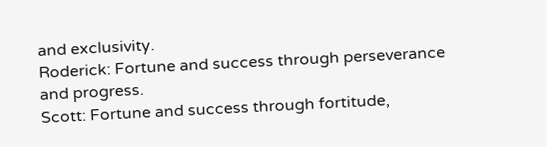and exclusivity.
Roderick: Fortune and success through perseverance and progress.
Scott: Fortune and success through fortitude,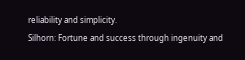reliability and simplicity.
Silhorn: Fortune and success through ingenuity and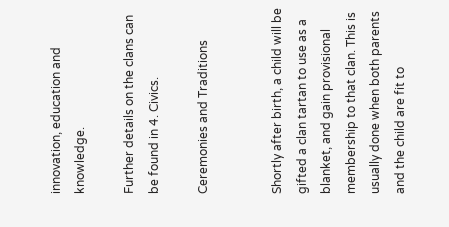innovation, education and knowledge.

Further details on the clans can be found in 4. Civics.

Ceremonies and Traditions


Shortly after birth, a child will be gifted a clan tartan to use as a blanket, and gain provisional membership to that clan. This is usually done when both parents and the child are fit to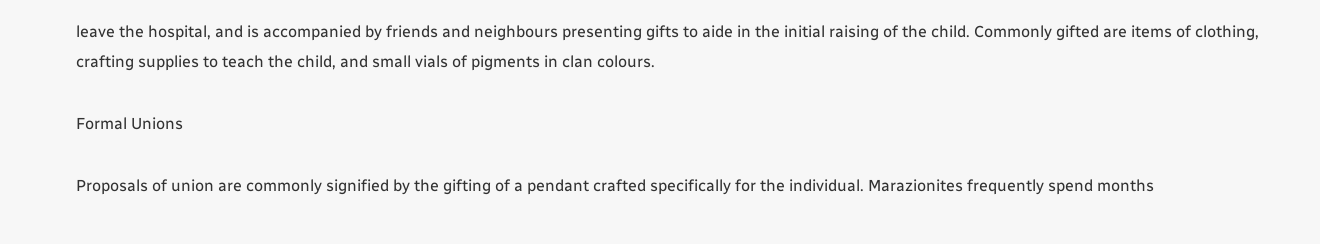leave the hospital, and is accompanied by friends and neighbours presenting gifts to aide in the initial raising of the child. Commonly gifted are items of clothing, crafting supplies to teach the child, and small vials of pigments in clan colours.

Formal Unions

Proposals of union are commonly signified by the gifting of a pendant crafted specifically for the individual. Marazionites frequently spend months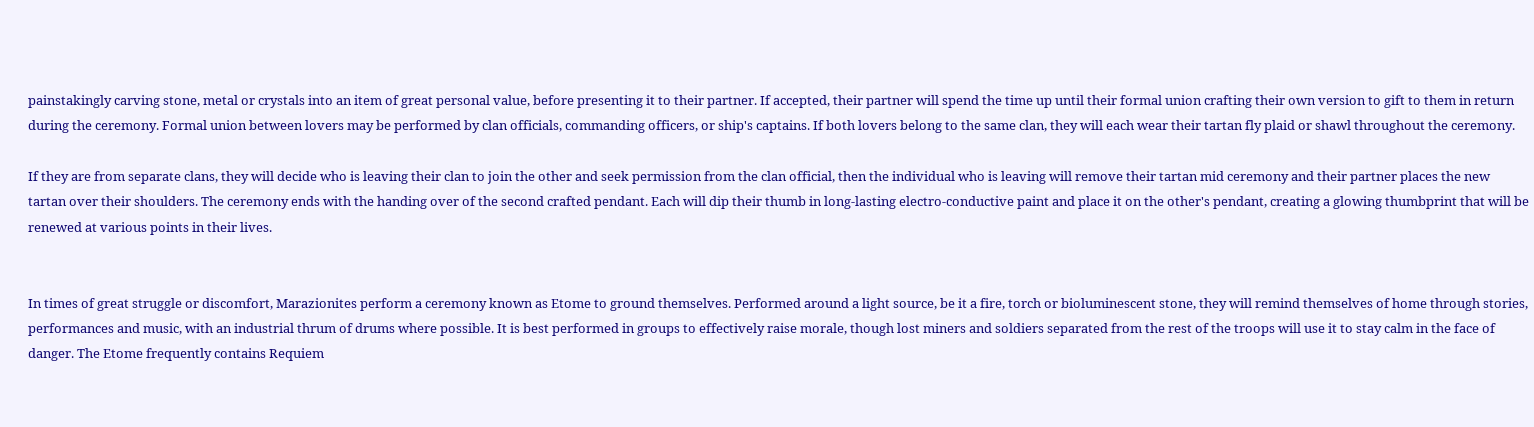painstakingly carving stone, metal or crystals into an item of great personal value, before presenting it to their partner. If accepted, their partner will spend the time up until their formal union crafting their own version to gift to them in return during the ceremony. Formal union between lovers may be performed by clan officials, commanding officers, or ship's captains. If both lovers belong to the same clan, they will each wear their tartan fly plaid or shawl throughout the ceremony.

If they are from separate clans, they will decide who is leaving their clan to join the other and seek permission from the clan official, then the individual who is leaving will remove their tartan mid ceremony and their partner places the new tartan over their shoulders. The ceremony ends with the handing over of the second crafted pendant. Each will dip their thumb in long-lasting electro-conductive paint and place it on the other's pendant, creating a glowing thumbprint that will be renewed at various points in their lives.


In times of great struggle or discomfort, Marazionites perform a ceremony known as Etome to ground themselves. Performed around a light source, be it a fire, torch or bioluminescent stone, they will remind themselves of home through stories, performances and music, with an industrial thrum of drums where possible. It is best performed in groups to effectively raise morale, though lost miners and soldiers separated from the rest of the troops will use it to stay calm in the face of danger. The Etome frequently contains Requiem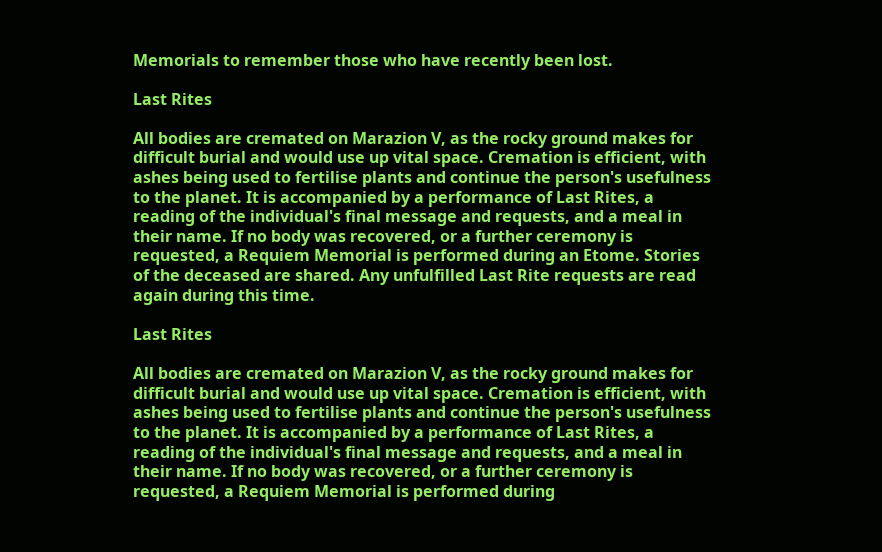Memorials to remember those who have recently been lost.

Last Rites

All bodies are cremated on Marazion V, as the rocky ground makes for difficult burial and would use up vital space. Cremation is efficient, with ashes being used to fertilise plants and continue the person's usefulness to the planet. It is accompanied by a performance of Last Rites, a reading of the individual's final message and requests, and a meal in their name. If no body was recovered, or a further ceremony is requested, a Requiem Memorial is performed during an Etome. Stories of the deceased are shared. Any unfulfilled Last Rite requests are read again during this time.

Last Rites

All bodies are cremated on Marazion V, as the rocky ground makes for difficult burial and would use up vital space. Cremation is efficient, with ashes being used to fertilise plants and continue the person's usefulness to the planet. It is accompanied by a performance of Last Rites, a reading of the individual's final message and requests, and a meal in their name. If no body was recovered, or a further ceremony is requested, a Requiem Memorial is performed during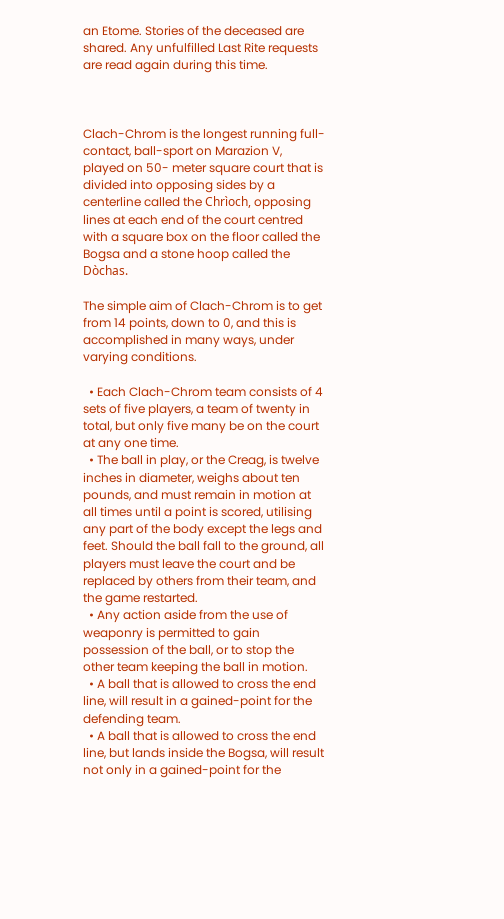an Etome. Stories of the deceased are shared. Any unfulfilled Last Rite requests are read again during this time.



Clach-Chrom is the longest running full-contact, ball-sport on Marazion V, played on 50- meter square court that is divided into opposing sides by a centerline called the Chrìoch, opposing lines at each end of the court centred with a square box on the floor called the Bogsa and a stone hoop called the Dòchas.

The simple aim of Clach-Chrom is to get from 14 points, down to 0, and this is accomplished in many ways, under varying conditions.

  • Each Clach-Chrom team consists of 4 sets of five players, a team of twenty in total, but only five many be on the court at any one time.
  • The ball in play, or the Creag, is twelve inches in diameter, weighs about ten pounds, and must remain in motion at all times until a point is scored, utilising any part of the body except the legs and feet. Should the ball fall to the ground, all players must leave the court and be replaced by others from their team, and the game restarted.
  • Any action aside from the use of weaponry is permitted to gain possession of the ball, or to stop the other team keeping the ball in motion.
  • A ball that is allowed to cross the end line, will result in a gained-point for the defending team.
  • A ball that is allowed to cross the end line, but lands inside the Bogsa, will result not only in a gained-point for the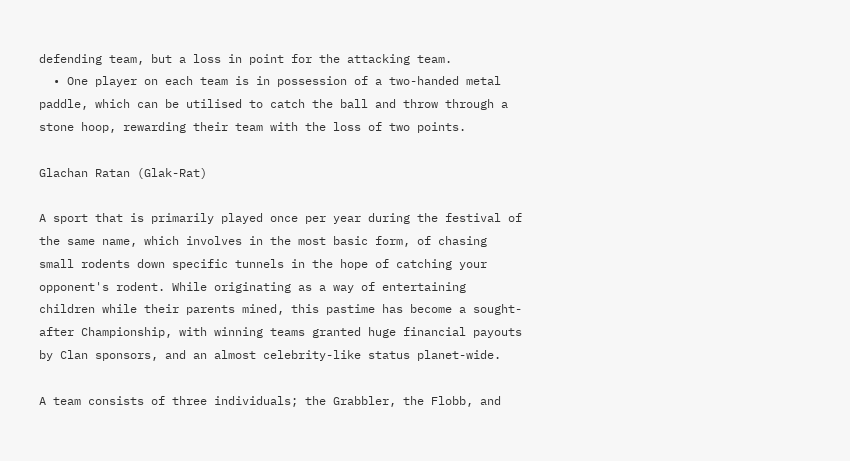defending team, but a loss in point for the attacking team.
  • One player on each team is in possession of a two-handed metal paddle, which can be utilised to catch the ball and throw through a stone hoop, rewarding their team with the loss of two points.

Glachan Ratan (Glak-Rat)

A sport that is primarily played once per year during the festival of the same name, which involves in the most basic form, of chasing small rodents down specific tunnels in the hope of catching your opponent's rodent. While originating as a way of entertaining children while their parents mined, this pastime has become a sought-after Championship, with winning teams granted huge financial payouts by Clan sponsors, and an almost celebrity-like status planet-wide.

A team consists of three individuals; the Grabbler, the Flobb, and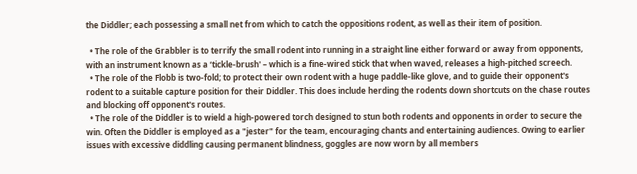the Diddler; each possessing a small net from which to catch the oppositions rodent, as well as their item of position.

  • The role of the Grabbler is to terrify the small rodent into running in a straight line either forward or away from opponents, with an instrument known as a ‘tickle-brush' – which is a fine-wired stick that when waved, releases a high-pitched screech.
  • The role of the Flobb is two-fold; to protect their own rodent with a huge paddle-like glove, and to guide their opponent's rodent to a suitable capture position for their Diddler. This does include herding the rodents down shortcuts on the chase routes and blocking off opponent's routes.
  • The role of the Diddler is to wield a high-powered torch designed to stun both rodents and opponents in order to secure the win. Often the Diddler is employed as a "jester" for the team, encouraging chants and entertaining audiences. Owing to earlier issues with excessive diddling causing permanent blindness, goggles are now worn by all members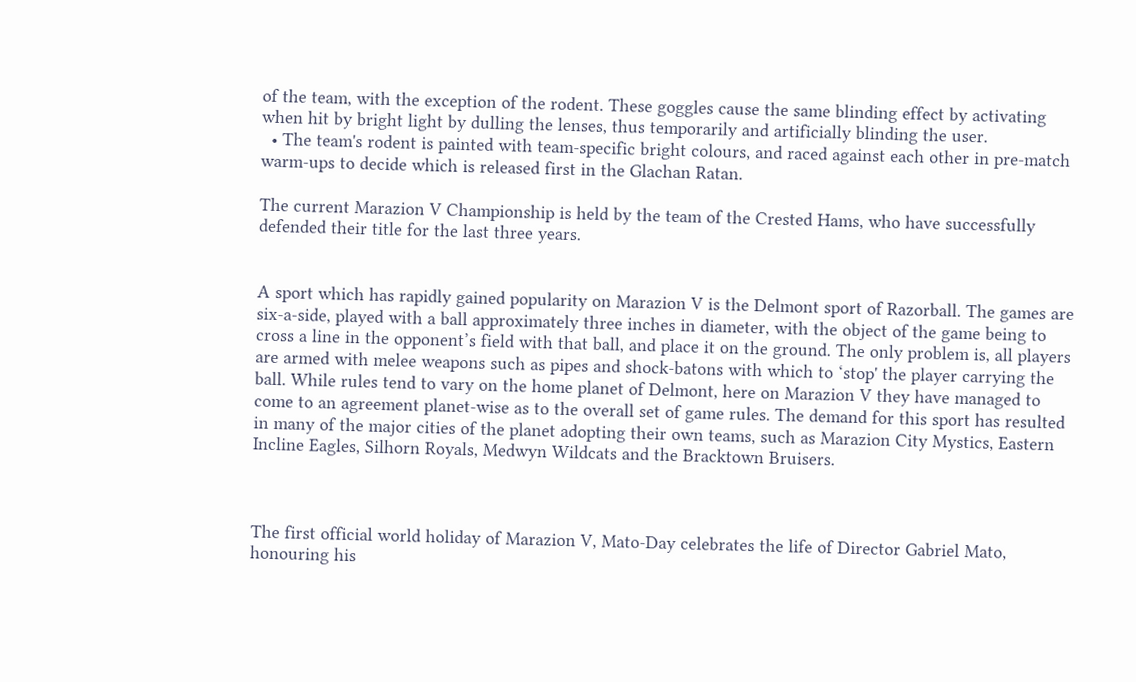of the team, with the exception of the rodent. These goggles cause the same blinding effect by activating when hit by bright light by dulling the lenses, thus temporarily and artificially blinding the user.
  • The team's rodent is painted with team-specific bright colours, and raced against each other in pre-match warm-ups to decide which is released first in the Glachan Ratan.

The current Marazion V Championship is held by the team of the Crested Hams, who have successfully defended their title for the last three years.


A sport which has rapidly gained popularity on Marazion V is the Delmont sport of Razorball. The games are six-a-side, played with a ball approximately three inches in diameter, with the object of the game being to cross a line in the opponent’s field with that ball, and place it on the ground. The only problem is, all players are armed with melee weapons such as pipes and shock-batons with which to ‘stop' the player carrying the ball. While rules tend to vary on the home planet of Delmont, here on Marazion V they have managed to come to an agreement planet-wise as to the overall set of game rules. The demand for this sport has resulted in many of the major cities of the planet adopting their own teams, such as Marazion City Mystics, Eastern Incline Eagles, Silhorn Royals, Medwyn Wildcats and the Bracktown Bruisers.



The first official world holiday of Marazion V, Mato-Day celebrates the life of Director Gabriel Mato, honouring his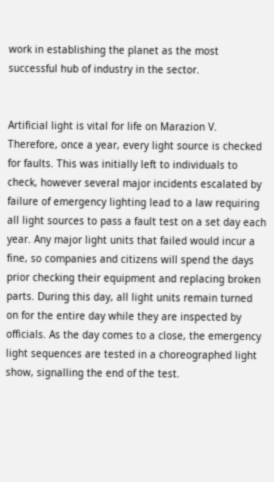work in establishing the planet as the most successful hub of industry in the sector.


Artificial light is vital for life on Marazion V. Therefore, once a year, every light source is checked for faults. This was initially left to individuals to check, however several major incidents escalated by failure of emergency lighting lead to a law requiring all light sources to pass a fault test on a set day each year. Any major light units that failed would incur a fine, so companies and citizens will spend the days prior checking their equipment and replacing broken parts. During this day, all light units remain turned on for the entire day while they are inspected by officials. As the day comes to a close, the emergency light sequences are tested in a choreographed light show, signalling the end of the test.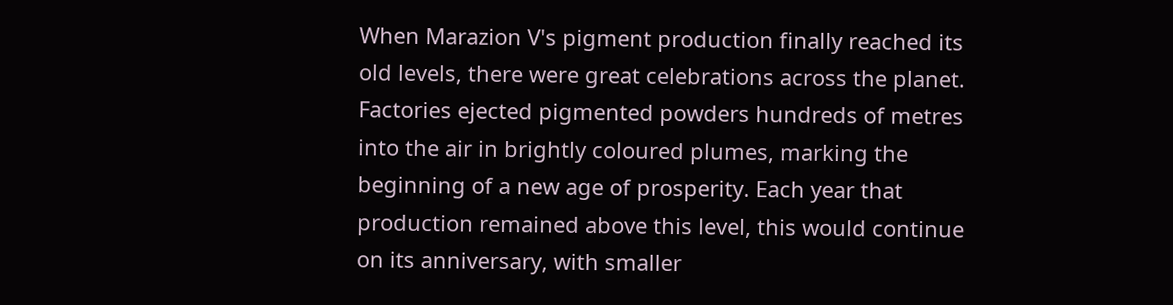When Marazion V's pigment production finally reached its old levels, there were great celebrations across the planet. Factories ejected pigmented powders hundreds of metres into the air in brightly coloured plumes, marking the beginning of a new age of prosperity. Each year that production remained above this level, this would continue on its anniversary, with smaller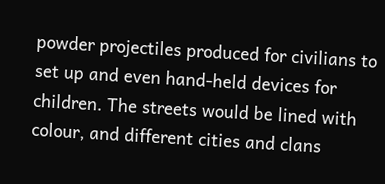powder projectiles produced for civilians to set up and even hand-held devices for children. The streets would be lined with colour, and different cities and clans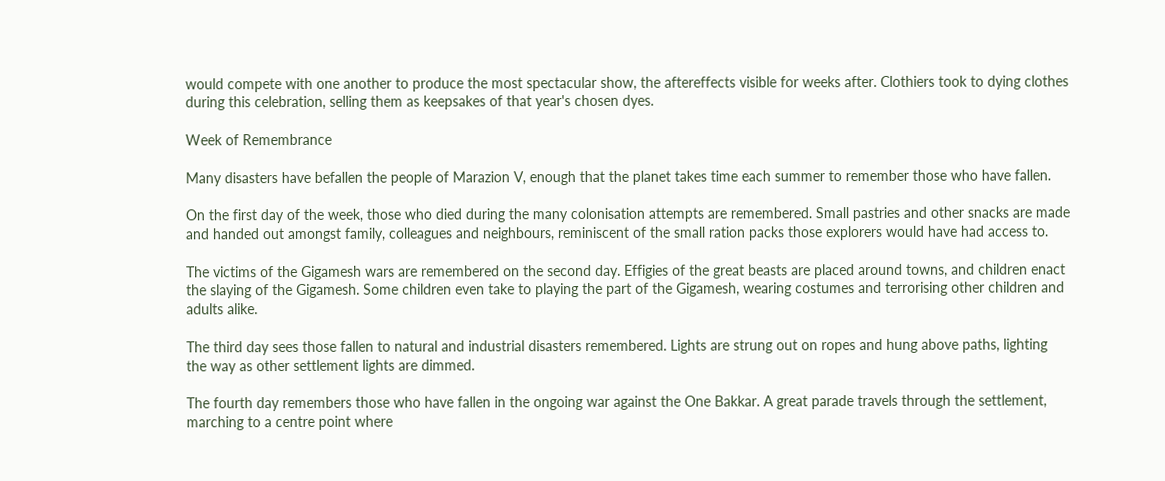would compete with one another to produce the most spectacular show, the aftereffects visible for weeks after. Clothiers took to dying clothes during this celebration, selling them as keepsakes of that year's chosen dyes.

Week of Remembrance

Many disasters have befallen the people of Marazion V, enough that the planet takes time each summer to remember those who have fallen.

On the first day of the week, those who died during the many colonisation attempts are remembered. Small pastries and other snacks are made and handed out amongst family, colleagues and neighbours, reminiscent of the small ration packs those explorers would have had access to.

The victims of the Gigamesh wars are remembered on the second day. Effigies of the great beasts are placed around towns, and children enact the slaying of the Gigamesh. Some children even take to playing the part of the Gigamesh, wearing costumes and terrorising other children and adults alike.

The third day sees those fallen to natural and industrial disasters remembered. Lights are strung out on ropes and hung above paths, lighting the way as other settlement lights are dimmed.

The fourth day remembers those who have fallen in the ongoing war against the One Bakkar. A great parade travels through the settlement, marching to a centre point where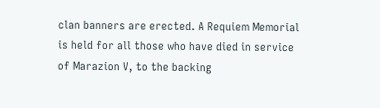clan banners are erected. A Requiem Memorial is held for all those who have died in service of Marazion V, to the backing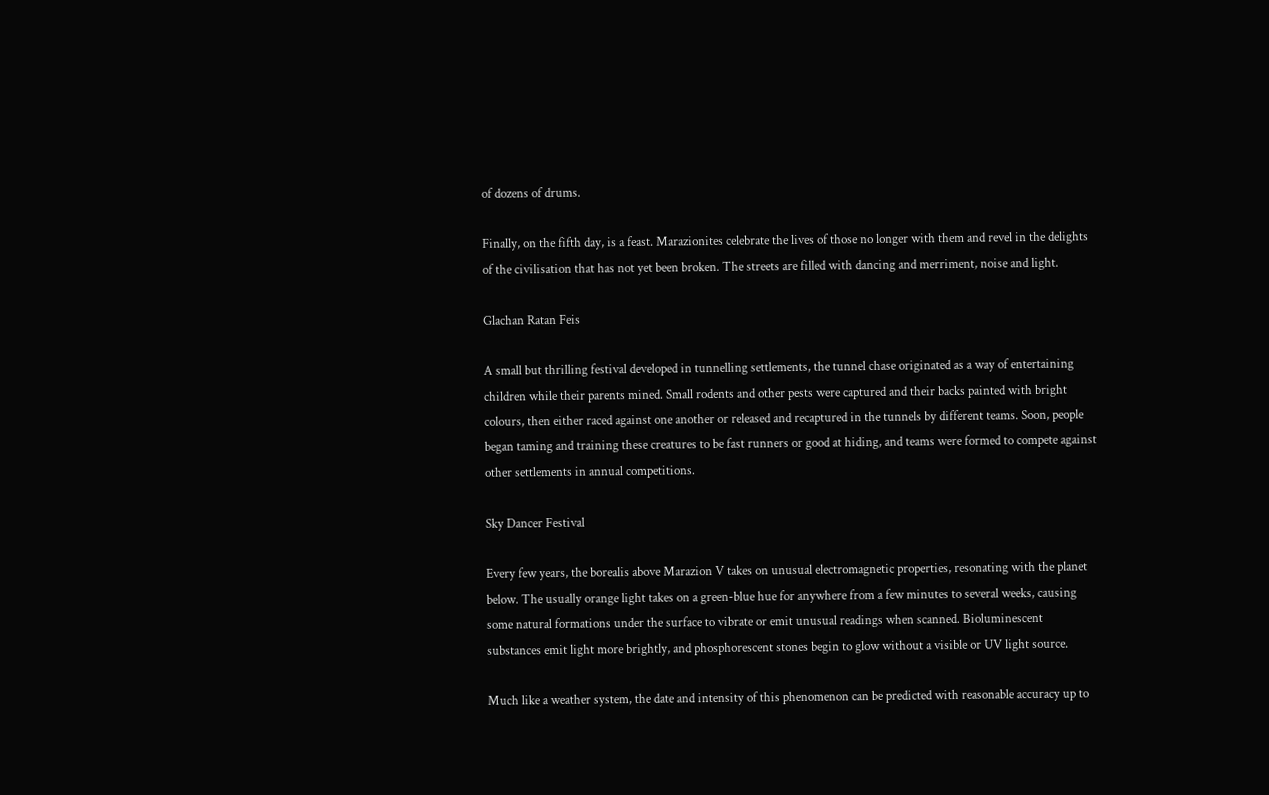of dozens of drums.

Finally, on the fifth day, is a feast. Marazionites celebrate the lives of those no longer with them and revel in the delights of the civilisation that has not yet been broken. The streets are filled with dancing and merriment, noise and light.

Glachan Ratan Feis

A small but thrilling festival developed in tunnelling settlements, the tunnel chase originated as a way of entertaining children while their parents mined. Small rodents and other pests were captured and their backs painted with bright colours, then either raced against one another or released and recaptured in the tunnels by different teams. Soon, people began taming and training these creatures to be fast runners or good at hiding, and teams were formed to compete against other settlements in annual competitions.

Sky Dancer Festival

Every few years, the borealis above Marazion V takes on unusual electromagnetic properties, resonating with the planet below. The usually orange light takes on a green-blue hue for anywhere from a few minutes to several weeks, causing some natural formations under the surface to vibrate or emit unusual readings when scanned. Bioluminescent substances emit light more brightly, and phosphorescent stones begin to glow without a visible or UV light source.

Much like a weather system, the date and intensity of this phenomenon can be predicted with reasonable accuracy up to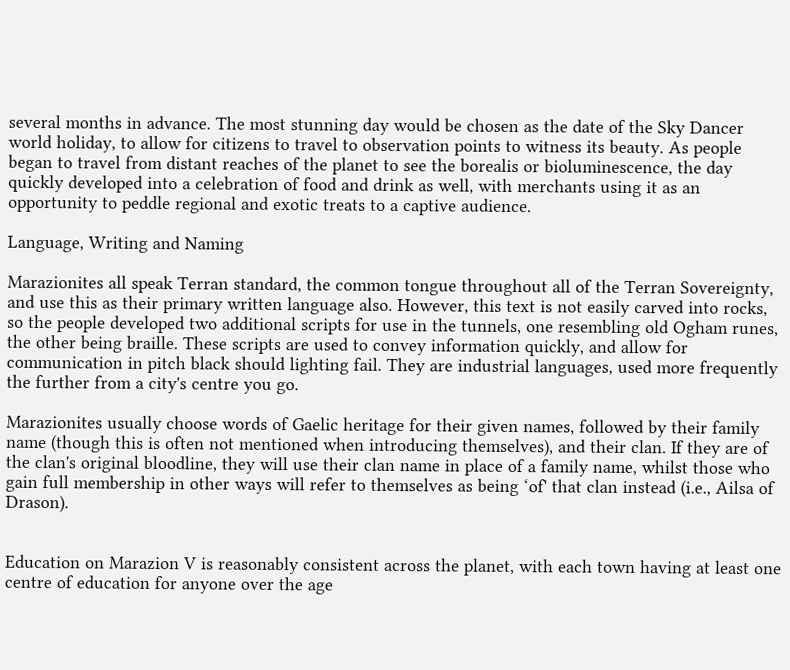several months in advance. The most stunning day would be chosen as the date of the Sky Dancer world holiday, to allow for citizens to travel to observation points to witness its beauty. As people began to travel from distant reaches of the planet to see the borealis or bioluminescence, the day quickly developed into a celebration of food and drink as well, with merchants using it as an opportunity to peddle regional and exotic treats to a captive audience.

Language, Writing and Naming

Marazionites all speak Terran standard, the common tongue throughout all of the Terran Sovereignty, and use this as their primary written language also. However, this text is not easily carved into rocks, so the people developed two additional scripts for use in the tunnels, one resembling old Ogham runes, the other being braille. These scripts are used to convey information quickly, and allow for communication in pitch black should lighting fail. They are industrial languages, used more frequently the further from a city's centre you go.

Marazionites usually choose words of Gaelic heritage for their given names, followed by their family name (though this is often not mentioned when introducing themselves), and their clan. If they are of the clan's original bloodline, they will use their clan name in place of a family name, whilst those who gain full membership in other ways will refer to themselves as being ‘of' that clan instead (i.e., Ailsa of Drason).


Education on Marazion V is reasonably consistent across the planet, with each town having at least one centre of education for anyone over the age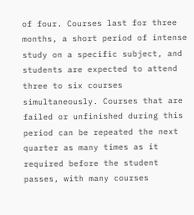of four. Courses last for three months, a short period of intense study on a specific subject, and students are expected to attend three to six courses simultaneously. Courses that are failed or unfinished during this period can be repeated the next quarter as many times as it required before the student passes, with many courses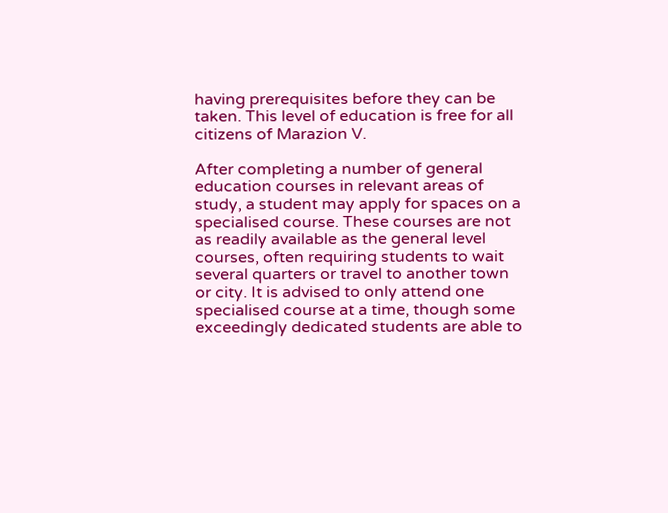having prerequisites before they can be taken. This level of education is free for all citizens of Marazion V.

After completing a number of general education courses in relevant areas of study, a student may apply for spaces on a specialised course. These courses are not as readily available as the general level courses, often requiring students to wait several quarters or travel to another town or city. It is advised to only attend one specialised course at a time, though some exceedingly dedicated students are able to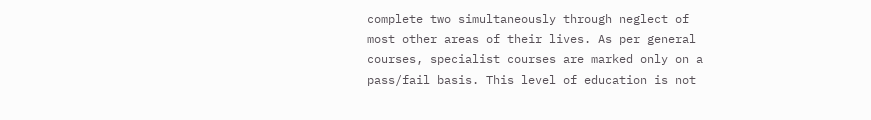complete two simultaneously through neglect of most other areas of their lives. As per general courses, specialist courses are marked only on a pass/fail basis. This level of education is not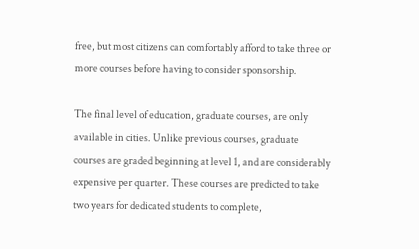free, but most citizens can comfortably afford to take three or more courses before having to consider sponsorship.

The final level of education, graduate courses, are only available in cities. Unlike previous courses, graduate courses are graded beginning at level 1, and are considerably expensive per quarter. These courses are predicted to take two years for dedicated students to complete,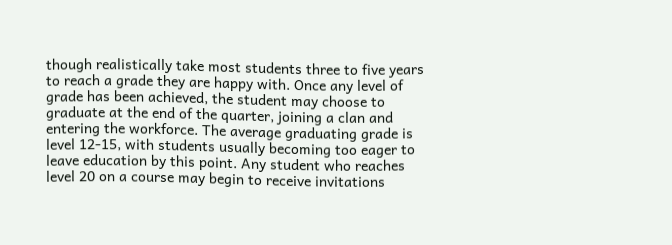though realistically take most students three to five years to reach a grade they are happy with. Once any level of grade has been achieved, the student may choose to graduate at the end of the quarter, joining a clan and entering the workforce. The average graduating grade is level 12-15, with students usually becoming too eager to leave education by this point. Any student who reaches level 20 on a course may begin to receive invitations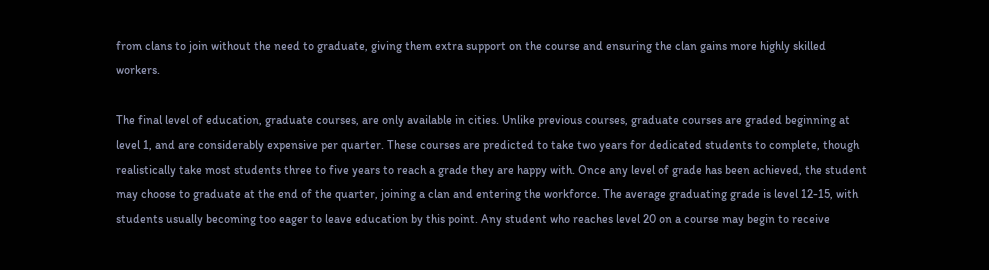from clans to join without the need to graduate, giving them extra support on the course and ensuring the clan gains more highly skilled workers.

The final level of education, graduate courses, are only available in cities. Unlike previous courses, graduate courses are graded beginning at level 1, and are considerably expensive per quarter. These courses are predicted to take two years for dedicated students to complete, though realistically take most students three to five years to reach a grade they are happy with. Once any level of grade has been achieved, the student may choose to graduate at the end of the quarter, joining a clan and entering the workforce. The average graduating grade is level 12-15, with students usually becoming too eager to leave education by this point. Any student who reaches level 20 on a course may begin to receive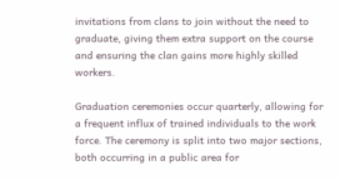invitations from clans to join without the need to graduate, giving them extra support on the course and ensuring the clan gains more highly skilled workers.

Graduation ceremonies occur quarterly, allowing for a frequent influx of trained individuals to the work force. The ceremony is split into two major sections, both occurring in a public area for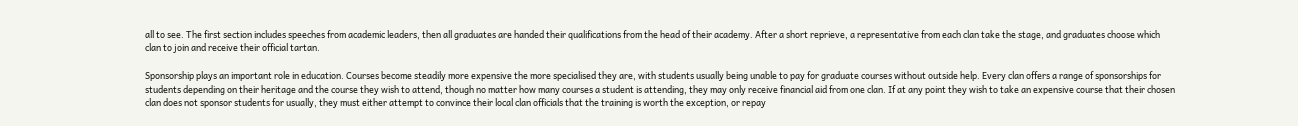all to see. The first section includes speeches from academic leaders, then all graduates are handed their qualifications from the head of their academy. After a short reprieve, a representative from each clan take the stage, and graduates choose which clan to join and receive their official tartan.

Sponsorship plays an important role in education. Courses become steadily more expensive the more specialised they are, with students usually being unable to pay for graduate courses without outside help. Every clan offers a range of sponsorships for students depending on their heritage and the course they wish to attend, though no matter how many courses a student is attending, they may only receive financial aid from one clan. If at any point they wish to take an expensive course that their chosen clan does not sponsor students for usually, they must either attempt to convince their local clan officials that the training is worth the exception, or repay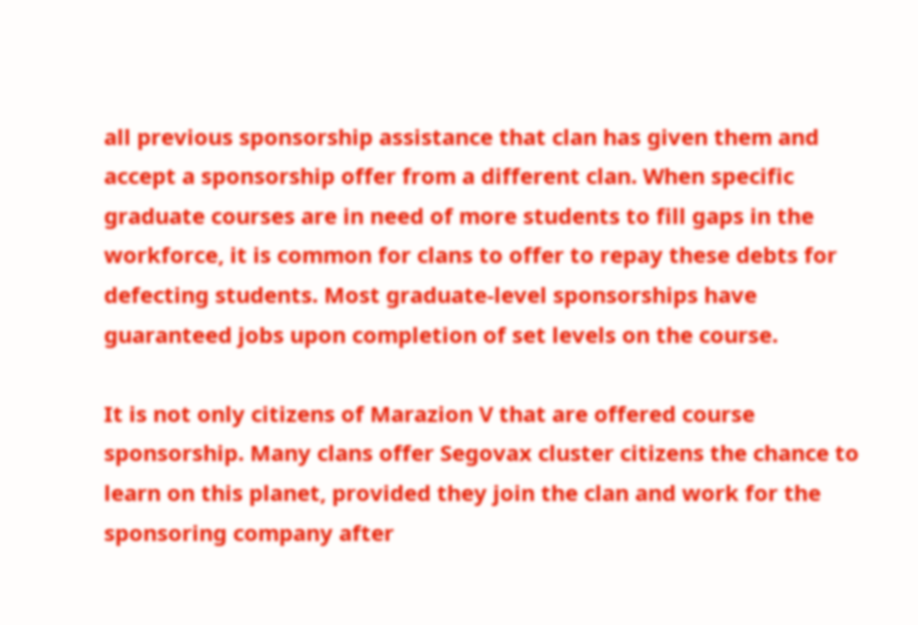all previous sponsorship assistance that clan has given them and accept a sponsorship offer from a different clan. When specific graduate courses are in need of more students to fill gaps in the workforce, it is common for clans to offer to repay these debts for defecting students. Most graduate-level sponsorships have guaranteed jobs upon completion of set levels on the course.

It is not only citizens of Marazion V that are offered course sponsorship. Many clans offer Segovax cluster citizens the chance to learn on this planet, provided they join the clan and work for the sponsoring company after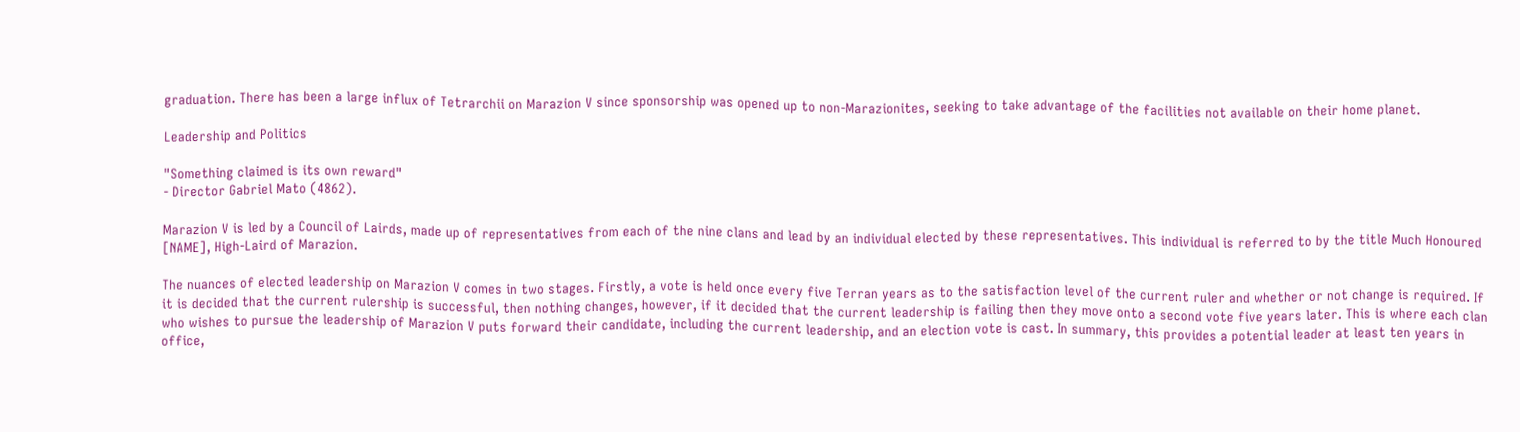graduation. There has been a large influx of Tetrarchii on Marazion V since sponsorship was opened up to non-Marazionites, seeking to take advantage of the facilities not available on their home planet.

Leadership and Politics

"Something claimed is its own reward"
- Director Gabriel Mato (4862).

Marazion V is led by a Council of Lairds, made up of representatives from each of the nine clans and lead by an individual elected by these representatives. This individual is referred to by the title Much Honoured [NAME], High-Laird of Marazion.

The nuances of elected leadership on Marazion V comes in two stages. Firstly, a vote is held once every five Terran years as to the satisfaction level of the current ruler and whether or not change is required. If it is decided that the current rulership is successful, then nothing changes, however, if it decided that the current leadership is failing then they move onto a second vote five years later. This is where each clan who wishes to pursue the leadership of Marazion V puts forward their candidate, including the current leadership, and an election vote is cast. In summary, this provides a potential leader at least ten years in office,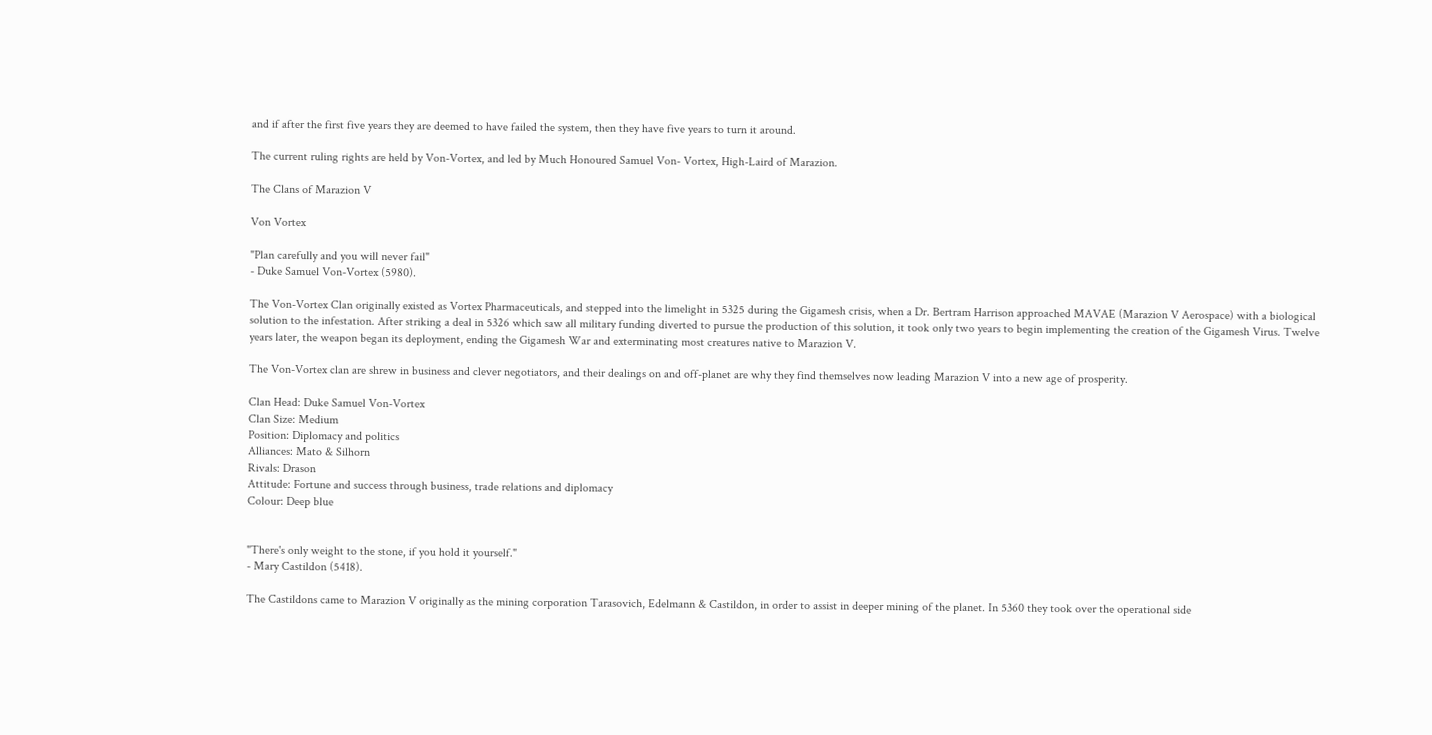and if after the first five years they are deemed to have failed the system, then they have five years to turn it around.

The current ruling rights are held by Von-Vortex, and led by Much Honoured Samuel Von- Vortex, High-Laird of Marazion.

The Clans of Marazion V

Von Vortex

"Plan carefully and you will never fail"
- Duke Samuel Von-Vortex (5980).

The Von-Vortex Clan originally existed as Vortex Pharmaceuticals, and stepped into the limelight in 5325 during the Gigamesh crisis, when a Dr. Bertram Harrison approached MAVAE (Marazion V Aerospace) with a biological solution to the infestation. After striking a deal in 5326 which saw all military funding diverted to pursue the production of this solution, it took only two years to begin implementing the creation of the Gigamesh Virus. Twelve years later, the weapon began its deployment, ending the Gigamesh War and exterminating most creatures native to Marazion V.

The Von-Vortex clan are shrew in business and clever negotiators, and their dealings on and off-planet are why they find themselves now leading Marazion V into a new age of prosperity.

Clan Head: Duke Samuel Von-Vortex
Clan Size: Medium
Position: Diplomacy and politics
Alliances: Mato & Silhorn
Rivals: Drason
Attitude: Fortune and success through business, trade relations and diplomacy
Colour: Deep blue


"There's only weight to the stone, if you hold it yourself."
- Mary Castildon (5418).

The Castildons came to Marazion V originally as the mining corporation Tarasovich, Edelmann & Castildon, in order to assist in deeper mining of the planet. In 5360 they took over the operational side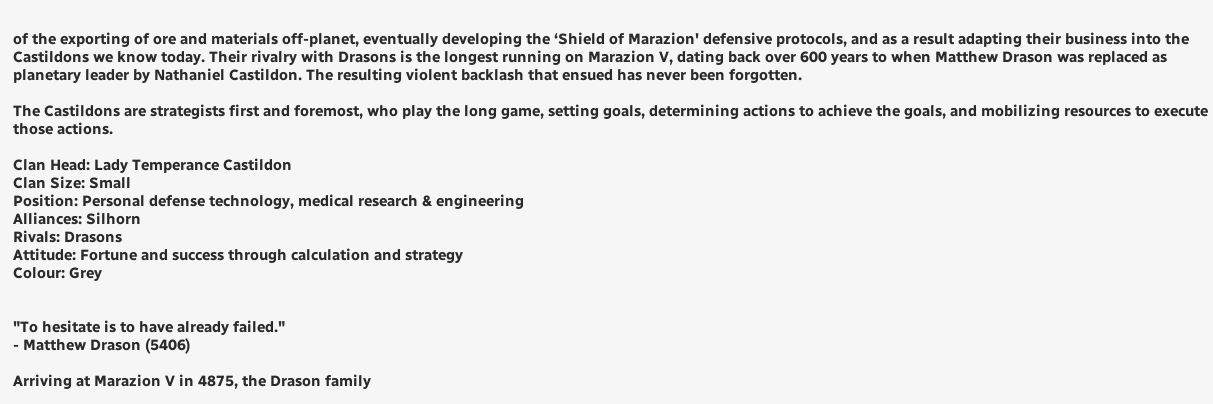of the exporting of ore and materials off-planet, eventually developing the ‘Shield of Marazion' defensive protocols, and as a result adapting their business into the Castildons we know today. Their rivalry with Drasons is the longest running on Marazion V, dating back over 600 years to when Matthew Drason was replaced as planetary leader by Nathaniel Castildon. The resulting violent backlash that ensued has never been forgotten.

The Castildons are strategists first and foremost, who play the long game, setting goals, determining actions to achieve the goals, and mobilizing resources to execute those actions.

Clan Head: Lady Temperance Castildon
Clan Size: Small
Position: Personal defense technology, medical research & engineering
Alliances: Silhorn
Rivals: Drasons
Attitude: Fortune and success through calculation and strategy
Colour: Grey


"To hesitate is to have already failed."
- Matthew Drason (5406)

Arriving at Marazion V in 4875, the Drason family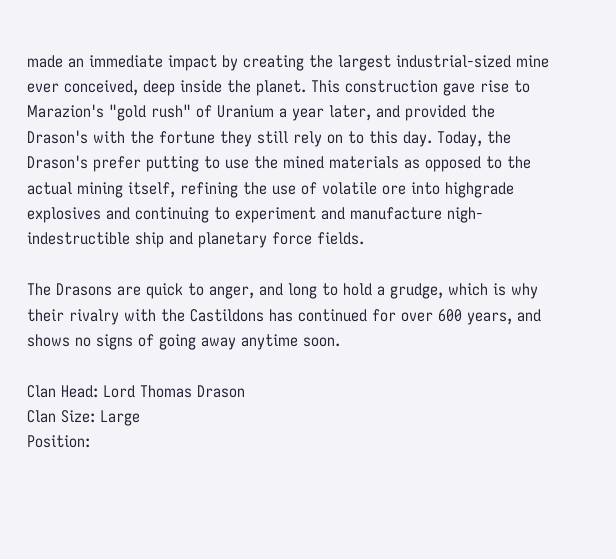made an immediate impact by creating the largest industrial-sized mine ever conceived, deep inside the planet. This construction gave rise to Marazion's "gold rush" of Uranium a year later, and provided the Drason's with the fortune they still rely on to this day. Today, the Drason's prefer putting to use the mined materials as opposed to the actual mining itself, refining the use of volatile ore into highgrade explosives and continuing to experiment and manufacture nigh-indestructible ship and planetary force fields.

The Drasons are quick to anger, and long to hold a grudge, which is why their rivalry with the Castildons has continued for over 600 years, and shows no signs of going away anytime soon.

Clan Head: Lord Thomas Drason
Clan Size: Large
Position: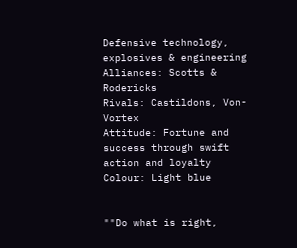Defensive technology, explosives & engineering
Alliances: Scotts & Rodericks
Rivals: Castildons, Von-Vortex
Attitude: Fortune and success through swift action and loyalty
Colour: Light blue


""Do what is right,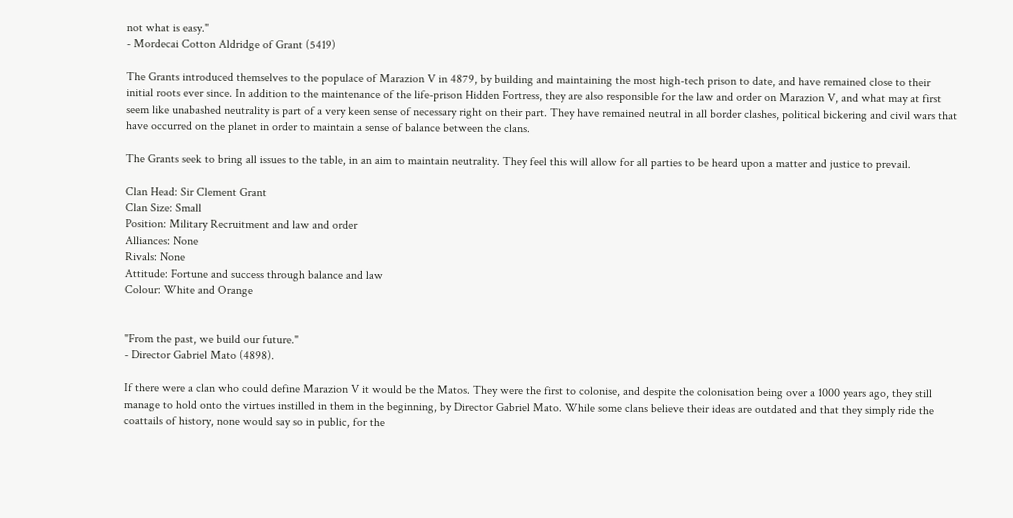not what is easy."
- Mordecai Cotton Aldridge of Grant (5419)

The Grants introduced themselves to the populace of Marazion V in 4879, by building and maintaining the most high-tech prison to date, and have remained close to their initial roots ever since. In addition to the maintenance of the life-prison Hidden Fortress, they are also responsible for the law and order on Marazion V, and what may at first seem like unabashed neutrality is part of a very keen sense of necessary right on their part. They have remained neutral in all border clashes, political bickering and civil wars that have occurred on the planet in order to maintain a sense of balance between the clans.

The Grants seek to bring all issues to the table, in an aim to maintain neutrality. They feel this will allow for all parties to be heard upon a matter and justice to prevail.

Clan Head: Sir Clement Grant
Clan Size: Small
Position: Military Recruitment and law and order
Alliances: None
Rivals: None
Attitude: Fortune and success through balance and law
Colour: White and Orange


"From the past, we build our future."
- Director Gabriel Mato (4898).

If there were a clan who could define Marazion V it would be the Matos. They were the first to colonise, and despite the colonisation being over a 1000 years ago, they still manage to hold onto the virtues instilled in them in the beginning, by Director Gabriel Mato. While some clans believe their ideas are outdated and that they simply ride the coattails of history, none would say so in public, for the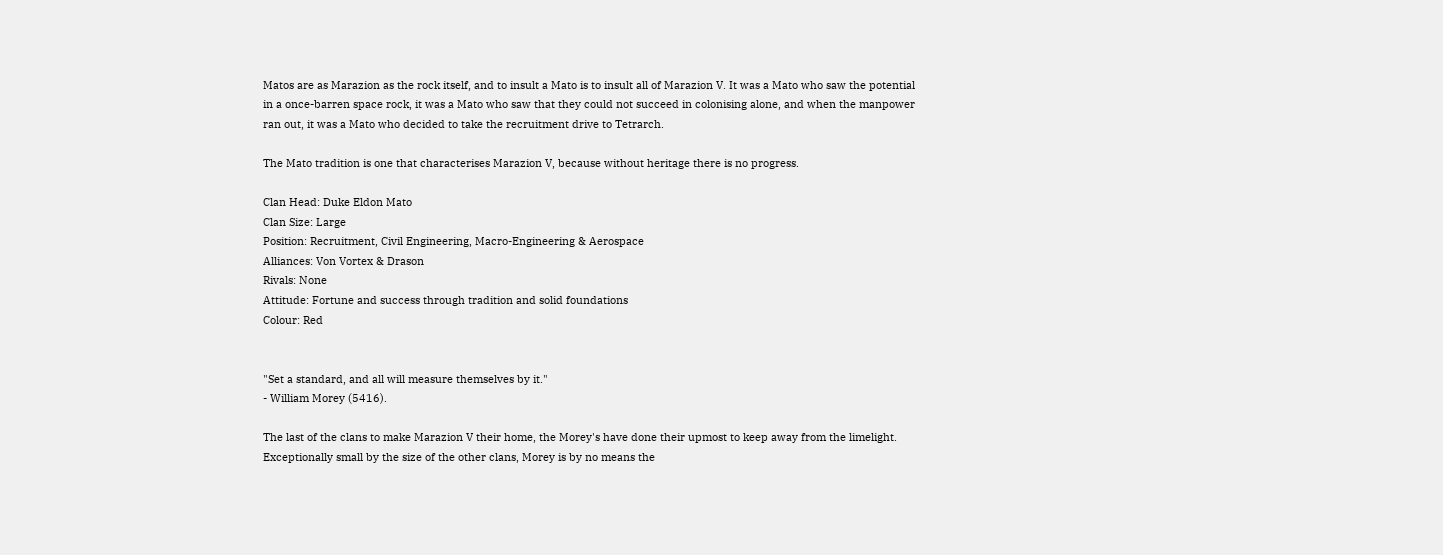Matos are as Marazion as the rock itself, and to insult a Mato is to insult all of Marazion V. It was a Mato who saw the potential in a once-barren space rock, it was a Mato who saw that they could not succeed in colonising alone, and when the manpower ran out, it was a Mato who decided to take the recruitment drive to Tetrarch.

The Mato tradition is one that characterises Marazion V, because without heritage there is no progress.

Clan Head: Duke Eldon Mato
Clan Size: Large
Position: Recruitment, Civil Engineering, Macro-Engineering & Aerospace
Alliances: Von Vortex & Drason
Rivals: None
Attitude: Fortune and success through tradition and solid foundations
Colour: Red


"Set a standard, and all will measure themselves by it."
- William Morey (5416).

The last of the clans to make Marazion V their home, the Morey's have done their upmost to keep away from the limelight. Exceptionally small by the size of the other clans, Morey is by no means the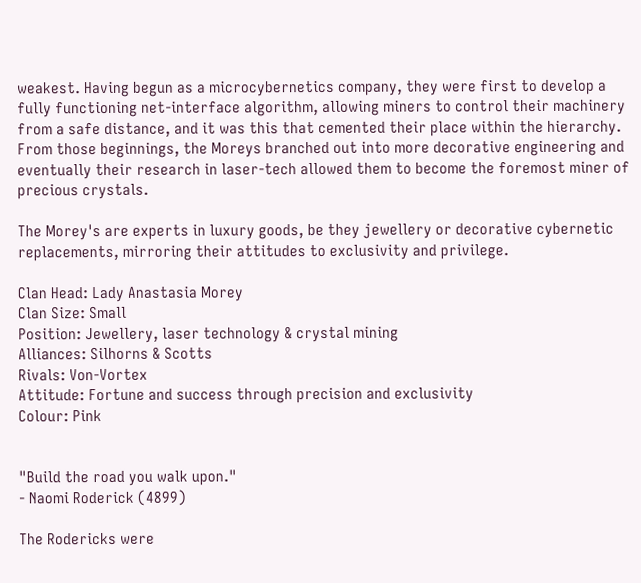weakest. Having begun as a microcybernetics company, they were first to develop a fully functioning net-interface algorithm, allowing miners to control their machinery from a safe distance, and it was this that cemented their place within the hierarchy. From those beginnings, the Moreys branched out into more decorative engineering and eventually their research in laser-tech allowed them to become the foremost miner of precious crystals.

The Morey's are experts in luxury goods, be they jewellery or decorative cybernetic replacements, mirroring their attitudes to exclusivity and privilege.

Clan Head: Lady Anastasia Morey
Clan Size: Small
Position: Jewellery, laser technology & crystal mining
Alliances: Silhorns & Scotts
Rivals: Von-Vortex
Attitude: Fortune and success through precision and exclusivity
Colour: Pink


"Build the road you walk upon."
- Naomi Roderick (4899)

The Rodericks were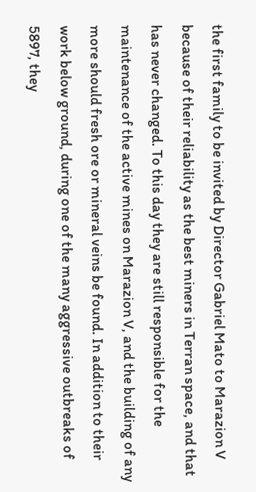the first family to be invited by Director Gabriel Mato to Marazion V because of their reliability as the best miners in Terran space, and that has never changed. To this day they are still responsible for the maintenance of the active mines on Marazion V, and the building of any more should fresh ore or mineral veins be found. In addition to their work below ground, during one of the many aggressive outbreaks of 5897, they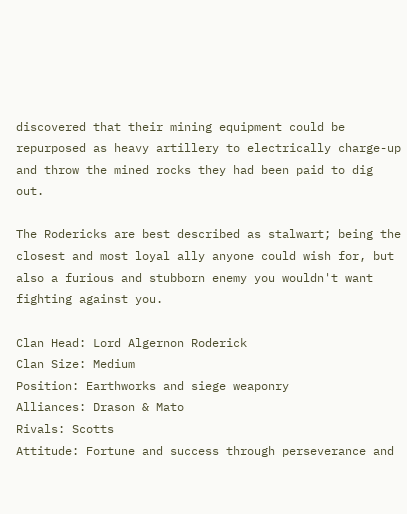discovered that their mining equipment could be repurposed as heavy artillery to electrically charge-up and throw the mined rocks they had been paid to dig out.

The Rodericks are best described as stalwart; being the closest and most loyal ally anyone could wish for, but also a furious and stubborn enemy you wouldn't want fighting against you.

Clan Head: Lord Algernon Roderick
Clan Size: Medium
Position: Earthworks and siege weaponry
Alliances: Drason & Mato
Rivals: Scotts
Attitude: Fortune and success through perseverance and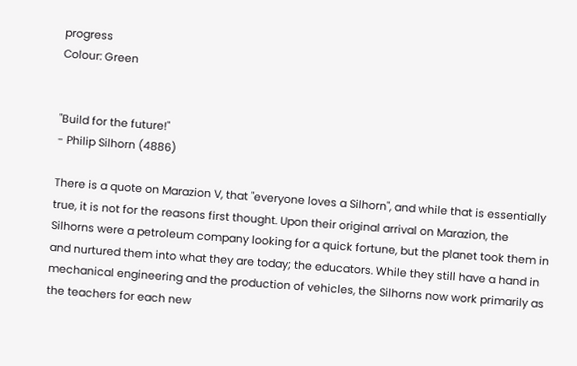progress
Colour: Green


"Build for the future!"
- Philip Silhorn (4886)

There is a quote on Marazion V, that "everyone loves a Silhorn", and while that is essentially true, it is not for the reasons first thought. Upon their original arrival on Marazion, the Silhorns were a petroleum company looking for a quick fortune, but the planet took them in and nurtured them into what they are today; the educators. While they still have a hand in mechanical engineering and the production of vehicles, the Silhorns now work primarily as the teachers for each new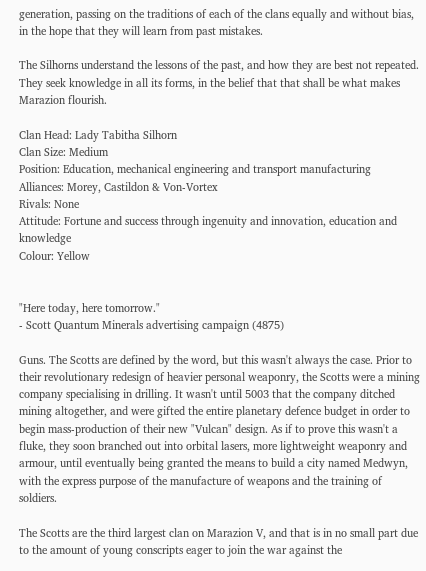generation, passing on the traditions of each of the clans equally and without bias, in the hope that they will learn from past mistakes.

The Silhorns understand the lessons of the past, and how they are best not repeated. They seek knowledge in all its forms, in the belief that that shall be what makes Marazion flourish.

Clan Head: Lady Tabitha Silhorn
Clan Size: Medium
Position: Education, mechanical engineering and transport manufacturing
Alliances: Morey, Castildon & Von-Vortex
Rivals: None
Attitude: Fortune and success through ingenuity and innovation, education and knowledge
Colour: Yellow


"Here today, here tomorrow."
- Scott Quantum Minerals advertising campaign (4875)

Guns. The Scotts are defined by the word, but this wasn't always the case. Prior to their revolutionary redesign of heavier personal weaponry, the Scotts were a mining company specialising in drilling. It wasn't until 5003 that the company ditched mining altogether, and were gifted the entire planetary defence budget in order to begin mass-production of their new "Vulcan" design. As if to prove this wasn't a fluke, they soon branched out into orbital lasers, more lightweight weaponry and armour, until eventually being granted the means to build a city named Medwyn, with the express purpose of the manufacture of weapons and the training of soldiers.

The Scotts are the third largest clan on Marazion V, and that is in no small part due to the amount of young conscripts eager to join the war against the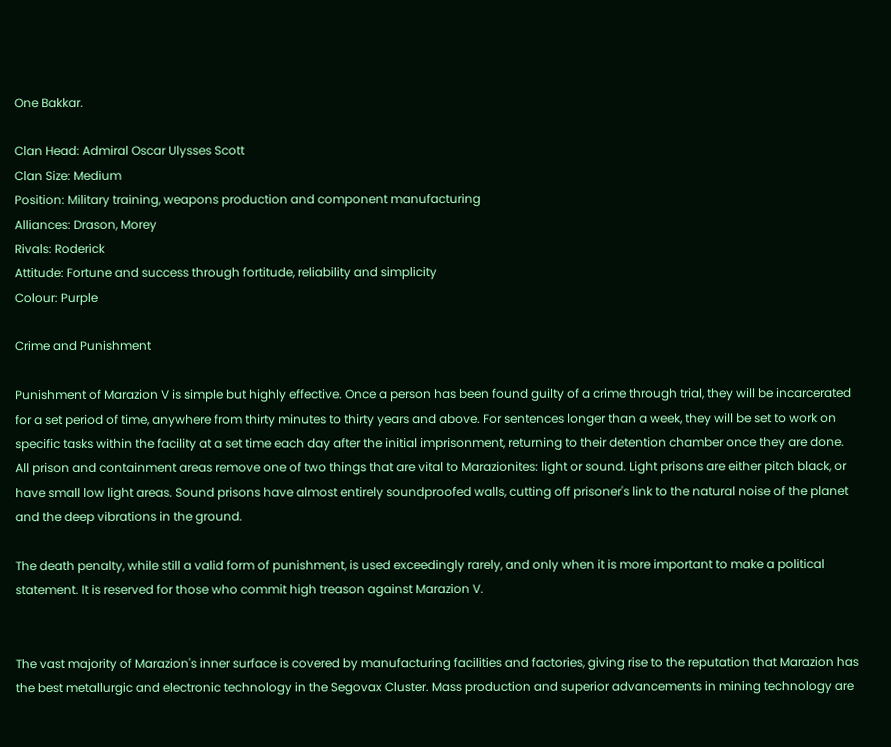One Bakkar.

Clan Head: Admiral Oscar Ulysses Scott
Clan Size: Medium
Position: Military training, weapons production and component manufacturing
Alliances: Drason, Morey
Rivals: Roderick
Attitude: Fortune and success through fortitude, reliability and simplicity
Colour: Purple

Crime and Punishment

Punishment of Marazion V is simple but highly effective. Once a person has been found guilty of a crime through trial, they will be incarcerated for a set period of time, anywhere from thirty minutes to thirty years and above. For sentences longer than a week, they will be set to work on specific tasks within the facility at a set time each day after the initial imprisonment, returning to their detention chamber once they are done. All prison and containment areas remove one of two things that are vital to Marazionites: light or sound. Light prisons are either pitch black, or have small low light areas. Sound prisons have almost entirely soundproofed walls, cutting off prisoner's link to the natural noise of the planet and the deep vibrations in the ground.

The death penalty, while still a valid form of punishment, is used exceedingly rarely, and only when it is more important to make a political statement. It is reserved for those who commit high treason against Marazion V.


The vast majority of Marazion's inner surface is covered by manufacturing facilities and factories, giving rise to the reputation that Marazion has the best metallurgic and electronic technology in the Segovax Cluster. Mass production and superior advancements in mining technology are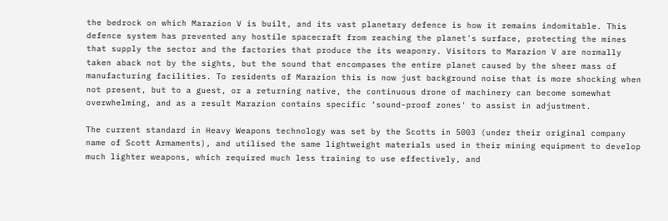the bedrock on which Marazion V is built, and its vast planetary defence is how it remains indomitable. This defence system has prevented any hostile spacecraft from reaching the planet's surface, protecting the mines that supply the sector and the factories that produce the its weaponry. Visitors to Marazion V are normally taken aback not by the sights, but the sound that encompases the entire planet caused by the sheer mass of manufacturing facilities. To residents of Marazion this is now just background noise that is more shocking when not present, but to a guest, or a returning native, the continuous drone of machinery can become somewhat overwhelming, and as a result Marazion contains specific ‘sound-proof zones' to assist in adjustment.

The current standard in Heavy Weapons technology was set by the Scotts in 5003 (under their original company name of Scott Armaments), and utilised the same lightweight materials used in their mining equipment to develop much lighter weapons, which required much less training to use effectively, and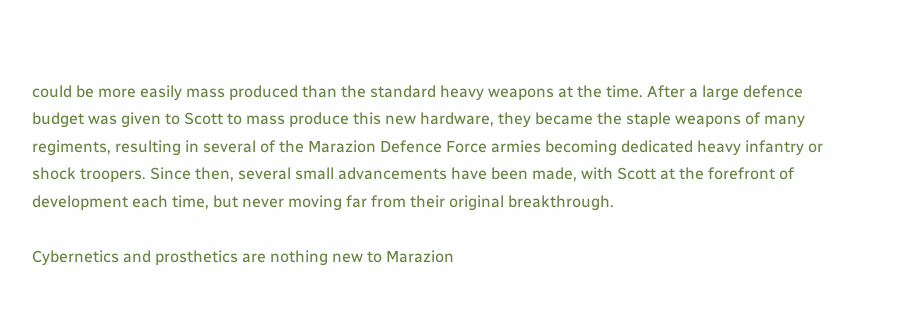could be more easily mass produced than the standard heavy weapons at the time. After a large defence budget was given to Scott to mass produce this new hardware, they became the staple weapons of many regiments, resulting in several of the Marazion Defence Force armies becoming dedicated heavy infantry or shock troopers. Since then, several small advancements have been made, with Scott at the forefront of development each time, but never moving far from their original breakthrough.

Cybernetics and prosthetics are nothing new to Marazion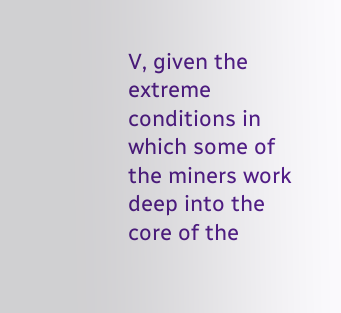V, given the extreme conditions in which some of the miners work deep into the core of the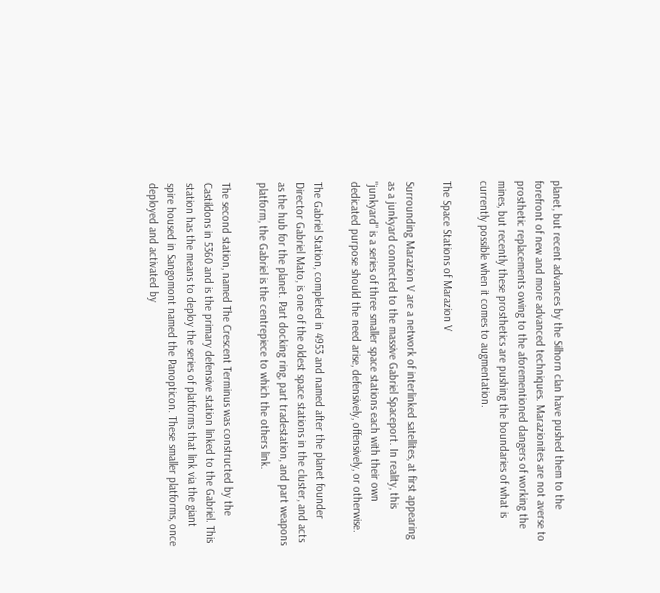planet, but recent advances by the Silhorn clan have pushed them to the forefront of new and more advanced techniques. Marazionites are not averse to prosthetic replacements owing to the aforementioned dangers of working the mines, but recently these prosthetics are pushing the boundaries of what is currently possible when it comes to augmentation.

The Space Stations of Marazion V

Surrounding Marazion V are a network of interlinked satellites, at first appearing as a junkyard connected to the massive Gabriel Spaceport. In reality, this "junkyard" is a series of three smaller space stations each with their own dedicated purpose should the need arise, defensively, offensively, or otherwise.

The Gabriel Station, completed in 4953 and named after the planet founder Director Gabriel Mato, is one of the oldest space stations in the cluster, and acts as the hub for the planet. Part docking ring, part tradestation, and part weapons platform, the Gabriel is the centrepiece to which the others link.

The second station, named The Crescent Terminus was constructed by the Castildons in 5360 and is the primary defensive station linked to the Gabriel. This station has the means to deploy the series of platforms that link via the giant spire housed in Sangomont named the Panopticon. These smaller platforms, once deployed and activated by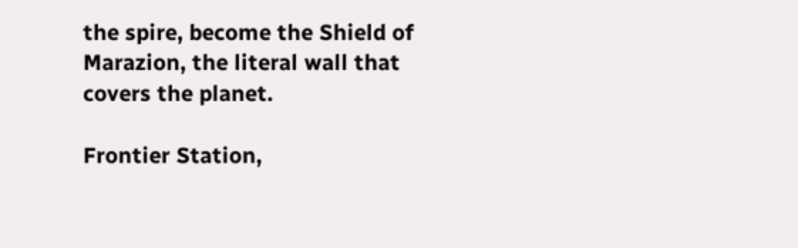the spire, become the Shield of Marazion, the literal wall that covers the planet.

Frontier Station,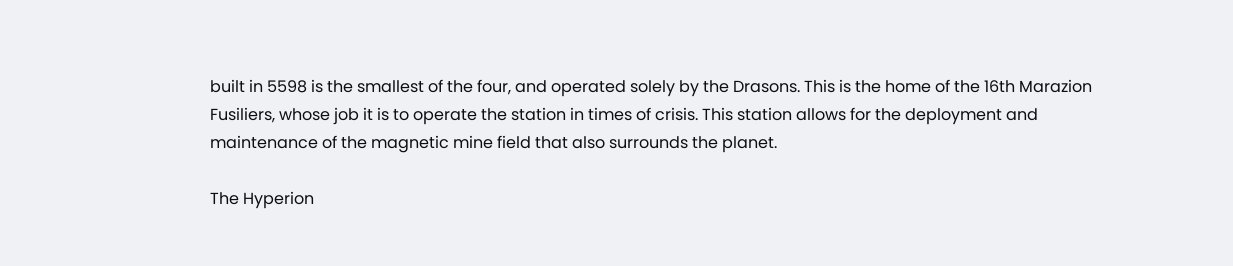built in 5598 is the smallest of the four, and operated solely by the Drasons. This is the home of the 16th Marazion Fusiliers, whose job it is to operate the station in times of crisis. This station allows for the deployment and maintenance of the magnetic mine field that also surrounds the planet.

The Hyperion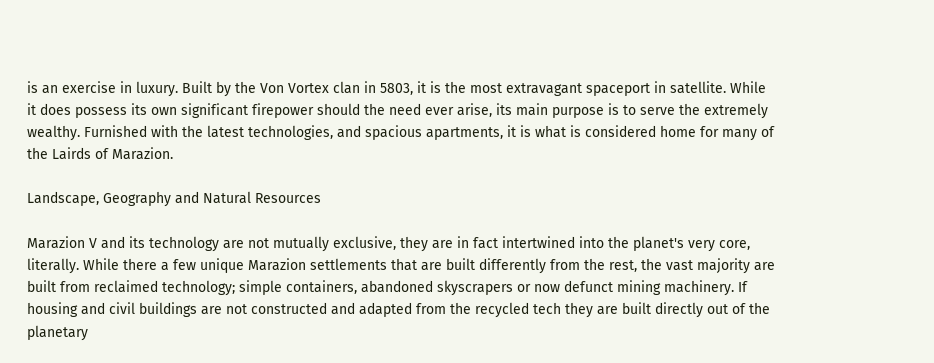is an exercise in luxury. Built by the Von Vortex clan in 5803, it is the most extravagant spaceport in satellite. While it does possess its own significant firepower should the need ever arise, its main purpose is to serve the extremely wealthy. Furnished with the latest technologies, and spacious apartments, it is what is considered home for many of the Lairds of Marazion.

Landscape, Geography and Natural Resources

Marazion V and its technology are not mutually exclusive, they are in fact intertwined into the planet's very core, literally. While there a few unique Marazion settlements that are built differently from the rest, the vast majority are built from reclaimed technology; simple containers, abandoned skyscrapers or now defunct mining machinery. If housing and civil buildings are not constructed and adapted from the recycled tech they are built directly out of the planetary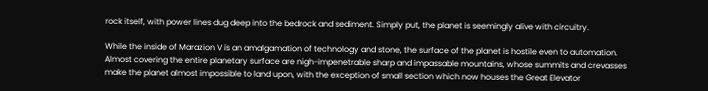rock itself, with power lines dug deep into the bedrock and sediment. Simply put, the planet is seemingly alive with circuitry.

While the inside of Marazion V is an amalgamation of technology and stone, the surface of the planet is hostile even to automation. Almost covering the entire planetary surface are nigh-impenetrable sharp and impassable mountains, whose summits and crevasses make the planet almost impossible to land upon, with the exception of small section which now houses the Great Elevator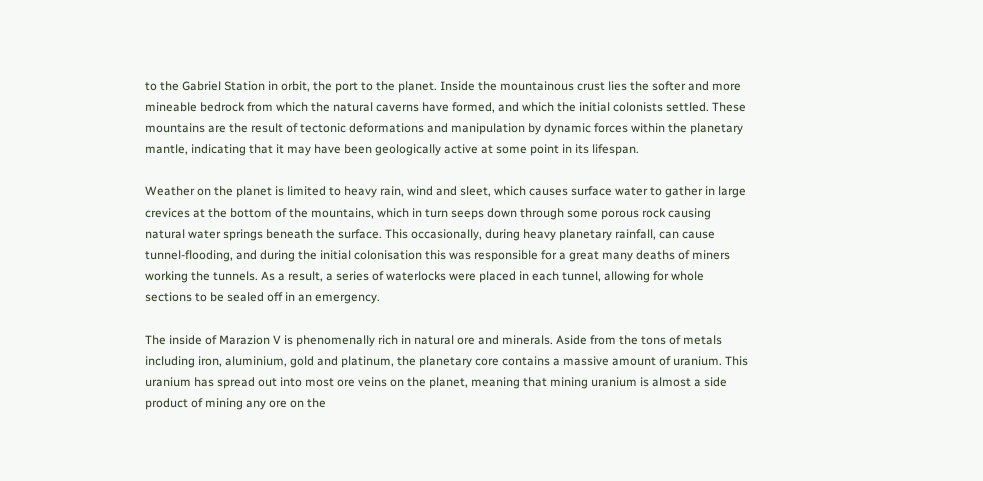to the Gabriel Station in orbit, the port to the planet. Inside the mountainous crust lies the softer and more mineable bedrock from which the natural caverns have formed, and which the initial colonists settled. These mountains are the result of tectonic deformations and manipulation by dynamic forces within the planetary mantle, indicating that it may have been geologically active at some point in its lifespan.

Weather on the planet is limited to heavy rain, wind and sleet, which causes surface water to gather in large crevices at the bottom of the mountains, which in turn seeps down through some porous rock causing natural water springs beneath the surface. This occasionally, during heavy planetary rainfall, can cause tunnel-flooding, and during the initial colonisation this was responsible for a great many deaths of miners working the tunnels. As a result, a series of waterlocks were placed in each tunnel, allowing for whole sections to be sealed off in an emergency.

The inside of Marazion V is phenomenally rich in natural ore and minerals. Aside from the tons of metals including iron, aluminium, gold and platinum, the planetary core contains a massive amount of uranium. This uranium has spread out into most ore veins on the planet, meaning that mining uranium is almost a side product of mining any ore on the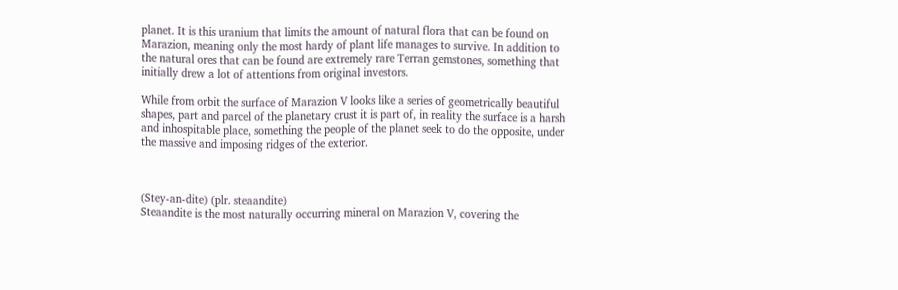planet. It is this uranium that limits the amount of natural flora that can be found on Marazion, meaning only the most hardy of plant life manages to survive. In addition to the natural ores that can be found are extremely rare Terran gemstones, something that initially drew a lot of attentions from original investors.

While from orbit the surface of Marazion V looks like a series of geometrically beautiful shapes, part and parcel of the planetary crust it is part of, in reality the surface is a harsh and inhospitable place, something the people of the planet seek to do the opposite, under the massive and imposing ridges of the exterior.



(Stey-an-dite) (plr. steaandite)
Steaandite is the most naturally occurring mineral on Marazion V, covering the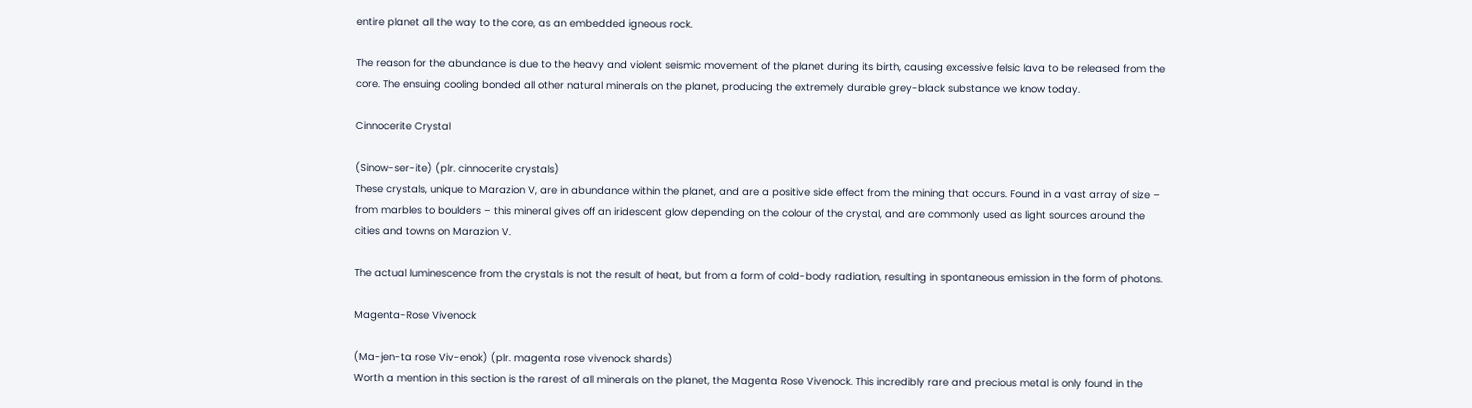entire planet all the way to the core, as an embedded igneous rock.

The reason for the abundance is due to the heavy and violent seismic movement of the planet during its birth, causing excessive felsic lava to be released from the core. The ensuing cooling bonded all other natural minerals on the planet, producing the extremely durable grey-black substance we know today.

Cinnocerite Crystal

(Sinow-ser-ite) (plr. cinnocerite crystals)
These crystals, unique to Marazion V, are in abundance within the planet, and are a positive side effect from the mining that occurs. Found in a vast array of size – from marbles to boulders – this mineral gives off an iridescent glow depending on the colour of the crystal, and are commonly used as light sources around the cities and towns on Marazion V.

The actual luminescence from the crystals is not the result of heat, but from a form of cold-body radiation, resulting in spontaneous emission in the form of photons.

Magenta-Rose Vivenock

(Ma-jen-ta rose Viv-enok) (plr. magenta rose vivenock shards)
Worth a mention in this section is the rarest of all minerals on the planet, the Magenta Rose Vivenock. This incredibly rare and precious metal is only found in the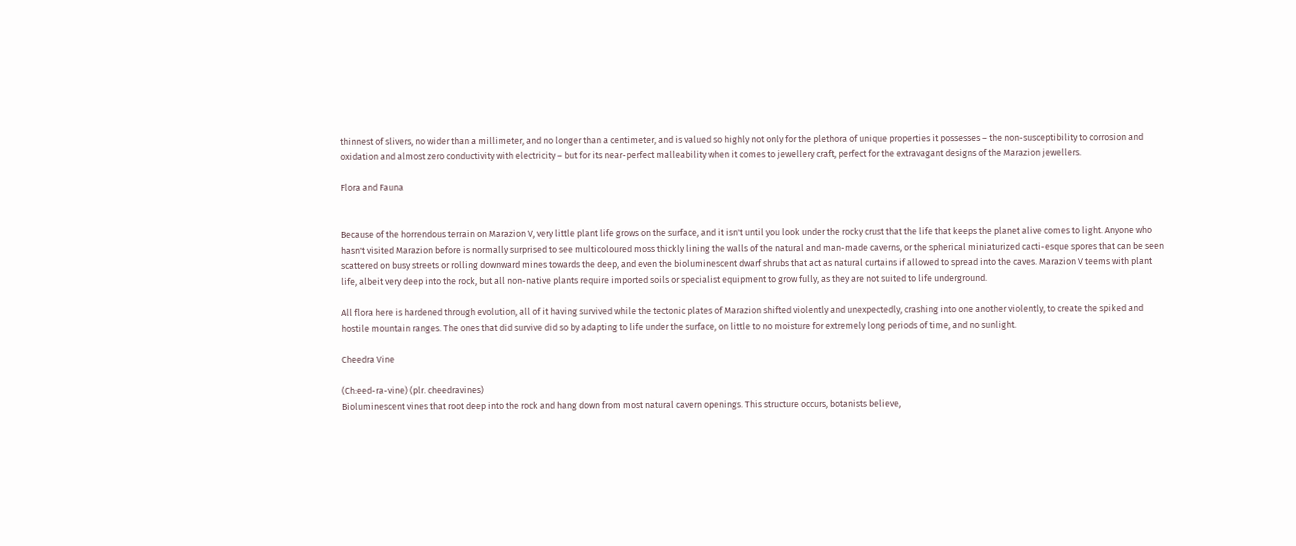thinnest of slivers, no wider than a millimeter, and no longer than a centimeter, and is valued so highly not only for the plethora of unique properties it possesses – the non-susceptibility to corrosion and oxidation and almost zero conductivity with electricity – but for its near-perfect malleability when it comes to jewellery craft, perfect for the extravagant designs of the Marazion jewellers.

Flora and Fauna


Because of the horrendous terrain on Marazion V, very little plant life grows on the surface, and it isn't until you look under the rocky crust that the life that keeps the planet alive comes to light. Anyone who hasn't visited Marazion before is normally surprised to see multicoloured moss thickly lining the walls of the natural and man-made caverns, or the spherical miniaturized cacti-esque spores that can be seen scattered on busy streets or rolling downward mines towards the deep, and even the bioluminescent dwarf shrubs that act as natural curtains if allowed to spread into the caves. Marazion V teems with plant life, albeit very deep into the rock, but all non-native plants require imported soils or specialist equipment to grow fully, as they are not suited to life underground.

All flora here is hardened through evolution, all of it having survived while the tectonic plates of Marazion shifted violently and unexpectedly, crashing into one another violently, to create the spiked and hostile mountain ranges. The ones that did survive did so by adapting to life under the surface, on little to no moisture for extremely long periods of time, and no sunlight.

Cheedra Vine

(Ch:eed-ra-vine) (plr. cheedravines)
Bioluminescent vines that root deep into the rock and hang down from most natural cavern openings. This structure occurs, botanists believe,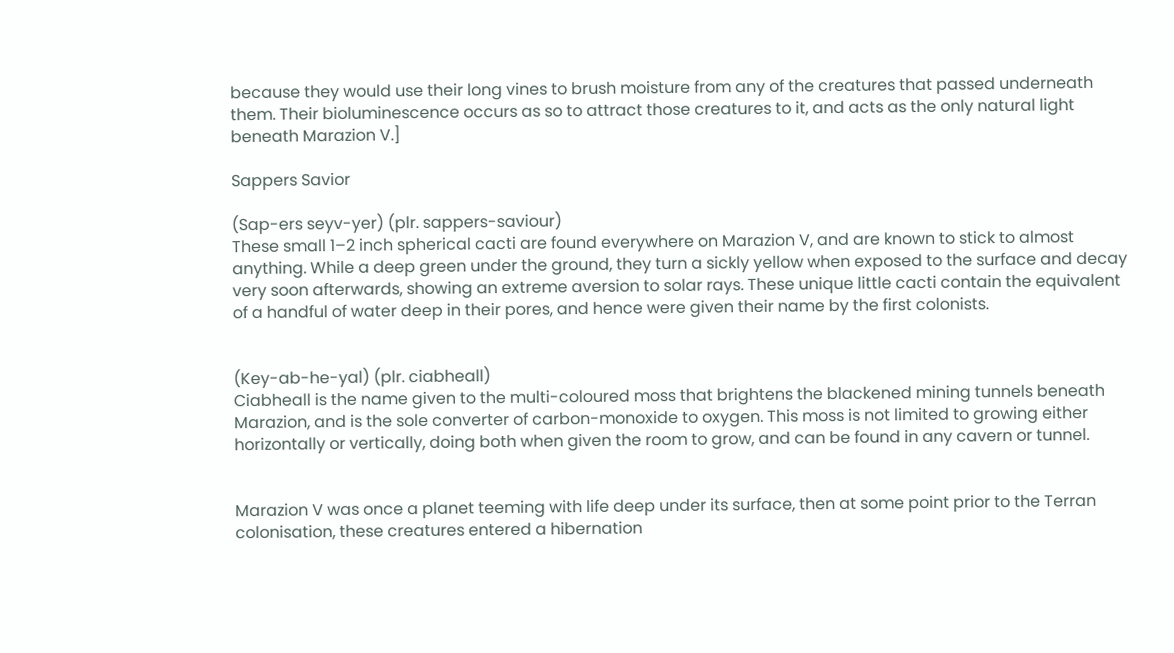because they would use their long vines to brush moisture from any of the creatures that passed underneath them. Their bioluminescence occurs as so to attract those creatures to it, and acts as the only natural light beneath Marazion V.]

Sappers Savior

(Sap-ers seyv-yer) (plr. sappers-saviour)
These small 1–2 inch spherical cacti are found everywhere on Marazion V, and are known to stick to almost anything. While a deep green under the ground, they turn a sickly yellow when exposed to the surface and decay very soon afterwards, showing an extreme aversion to solar rays. These unique little cacti contain the equivalent of a handful of water deep in their pores, and hence were given their name by the first colonists.


(Key-ab-he-yal) (plr. ciabheall)
Ciabheall is the name given to the multi-coloured moss that brightens the blackened mining tunnels beneath Marazion, and is the sole converter of carbon-monoxide to oxygen. This moss is not limited to growing either horizontally or vertically, doing both when given the room to grow, and can be found in any cavern or tunnel.


Marazion V was once a planet teeming with life deep under its surface, then at some point prior to the Terran colonisation, these creatures entered a hibernation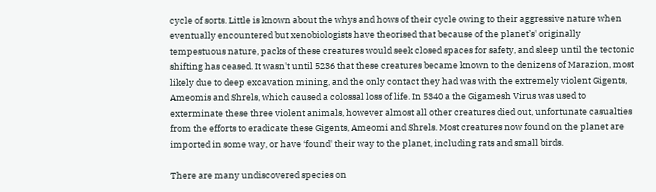cycle of sorts. Little is known about the whys and hows of their cycle owing to their aggressive nature when eventually encountered but xenobiologists have theorised that because of the planet’s' originally tempestuous nature, packs of these creatures would seek closed spaces for safety, and sleep until the tectonic shifting has ceased. It wasn't until 5236 that these creatures became known to the denizens of Marazion, most likely due to deep excavation mining, and the only contact they had was with the extremely violent Gigents, Ameomis and Shrels, which caused a colossal loss of life. In 5340 a the Gigamesh Virus was used to exterminate these three violent animals, however almost all other creatures died out, unfortunate casualties from the efforts to eradicate these Gigents, Ameomi and Shrels. Most creatures now found on the planet are imported in some way, or have ‘found' their way to the planet, including rats and small birds.

There are many undiscovered species on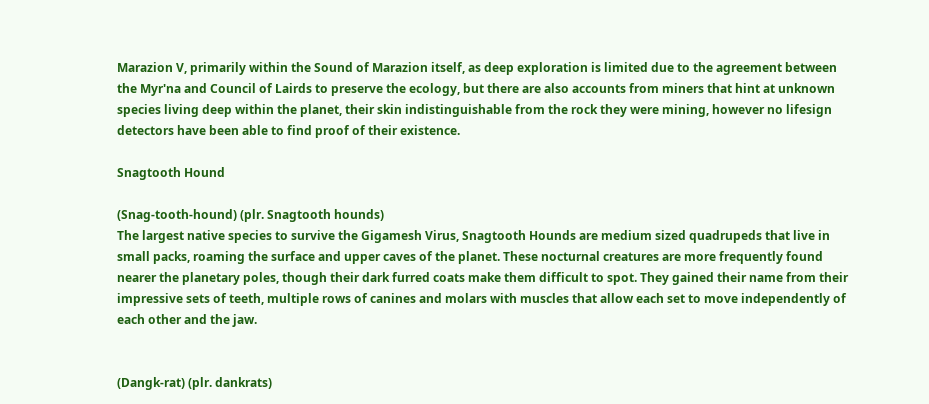Marazion V, primarily within the Sound of Marazion itself, as deep exploration is limited due to the agreement between the Myr'na and Council of Lairds to preserve the ecology, but there are also accounts from miners that hint at unknown species living deep within the planet, their skin indistinguishable from the rock they were mining, however no lifesign detectors have been able to find proof of their existence.

Snagtooth Hound

(Snag-tooth-hound) (plr. Snagtooth hounds)
The largest native species to survive the Gigamesh Virus, Snagtooth Hounds are medium sized quadrupeds that live in small packs, roaming the surface and upper caves of the planet. These nocturnal creatures are more frequently found nearer the planetary poles, though their dark furred coats make them difficult to spot. They gained their name from their impressive sets of teeth, multiple rows of canines and molars with muscles that allow each set to move independently of each other and the jaw.


(Dangk-rat) (plr. dankrats)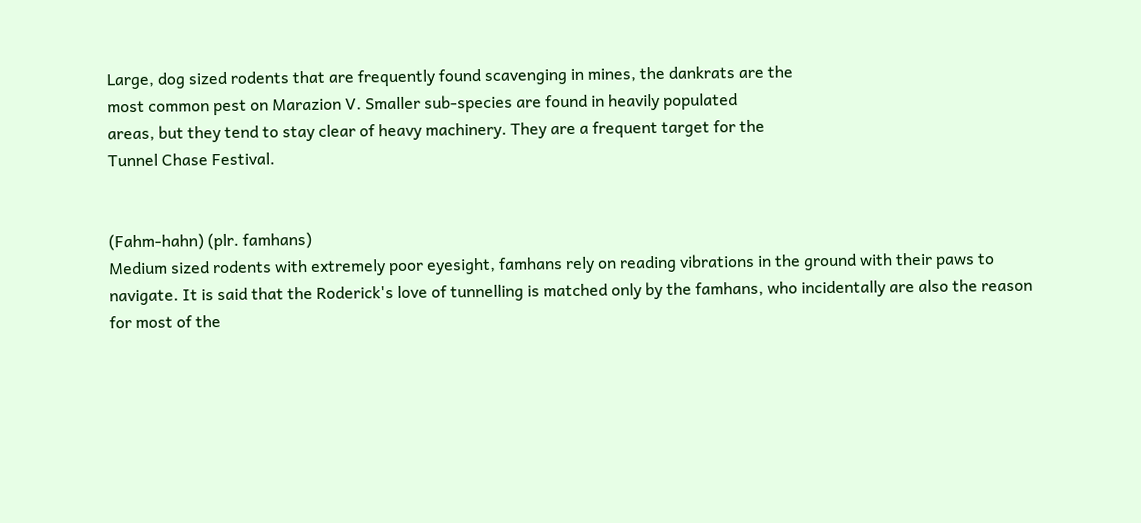Large, dog sized rodents that are frequently found scavenging in mines, the dankrats are the
most common pest on Marazion V. Smaller sub-species are found in heavily populated
areas, but they tend to stay clear of heavy machinery. They are a frequent target for the
Tunnel Chase Festival.


(Fahm-hahn) (plr. famhans)
Medium sized rodents with extremely poor eyesight, famhans rely on reading vibrations in the ground with their paws to navigate. It is said that the Roderick's love of tunnelling is matched only by the famhans, who incidentally are also the reason for most of the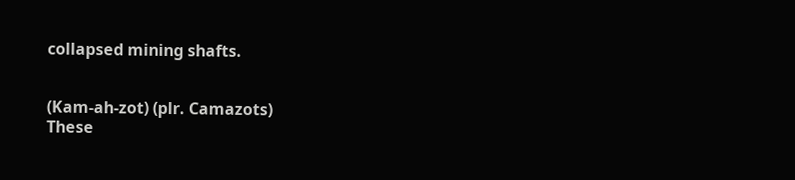collapsed mining shafts.


(Kam-ah-zot) (plr. Camazots)
These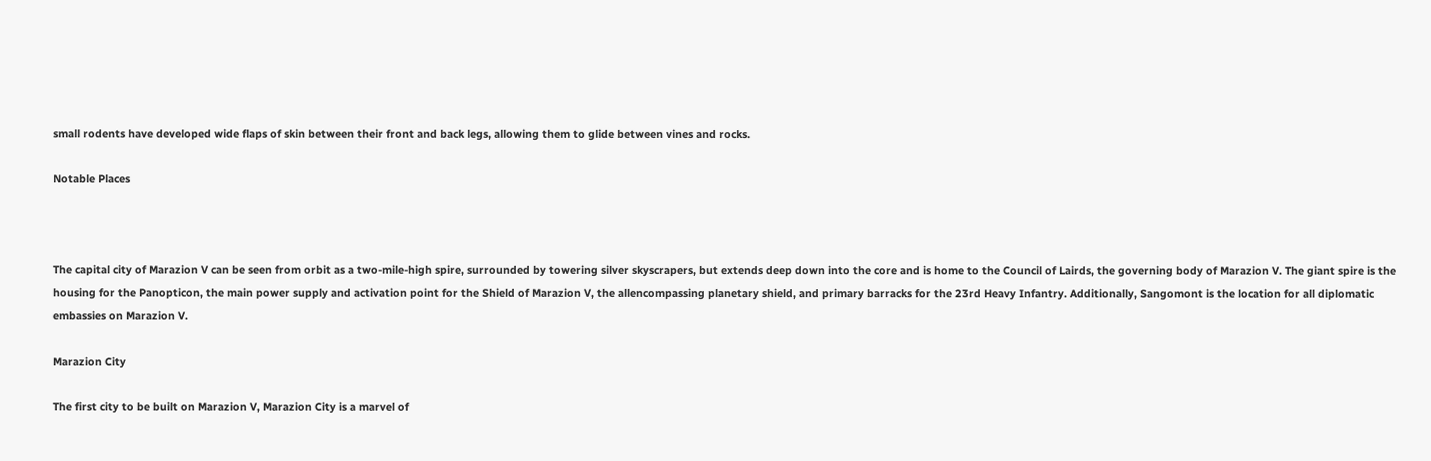small rodents have developed wide flaps of skin between their front and back legs, allowing them to glide between vines and rocks.

Notable Places



The capital city of Marazion V can be seen from orbit as a two-mile-high spire, surrounded by towering silver skyscrapers, but extends deep down into the core and is home to the Council of Lairds, the governing body of Marazion V. The giant spire is the housing for the Panopticon, the main power supply and activation point for the Shield of Marazion V, the allencompassing planetary shield, and primary barracks for the 23rd Heavy Infantry. Additionally, Sangomont is the location for all diplomatic embassies on Marazion V.

Marazion City

The first city to be built on Marazion V, Marazion City is a marvel of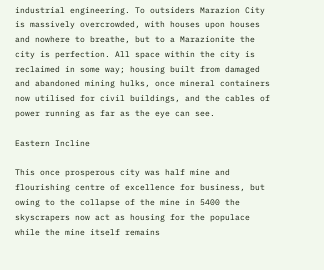industrial engineering. To outsiders Marazion City is massively overcrowded, with houses upon houses and nowhere to breathe, but to a Marazionite the city is perfection. All space within the city is reclaimed in some way; housing built from damaged and abandoned mining hulks, once mineral containers now utilised for civil buildings, and the cables of power running as far as the eye can see.

Eastern Incline

This once prosperous city was half mine and flourishing centre of excellence for business, but owing to the collapse of the mine in 5400 the skyscrapers now act as housing for the populace while the mine itself remains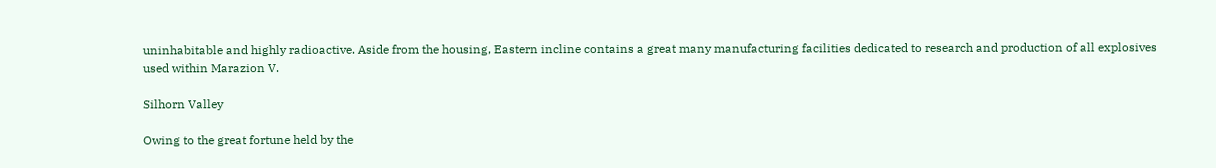uninhabitable and highly radioactive. Aside from the housing, Eastern incline contains a great many manufacturing facilities dedicated to research and production of all explosives used within Marazion V.

Silhorn Valley

Owing to the great fortune held by the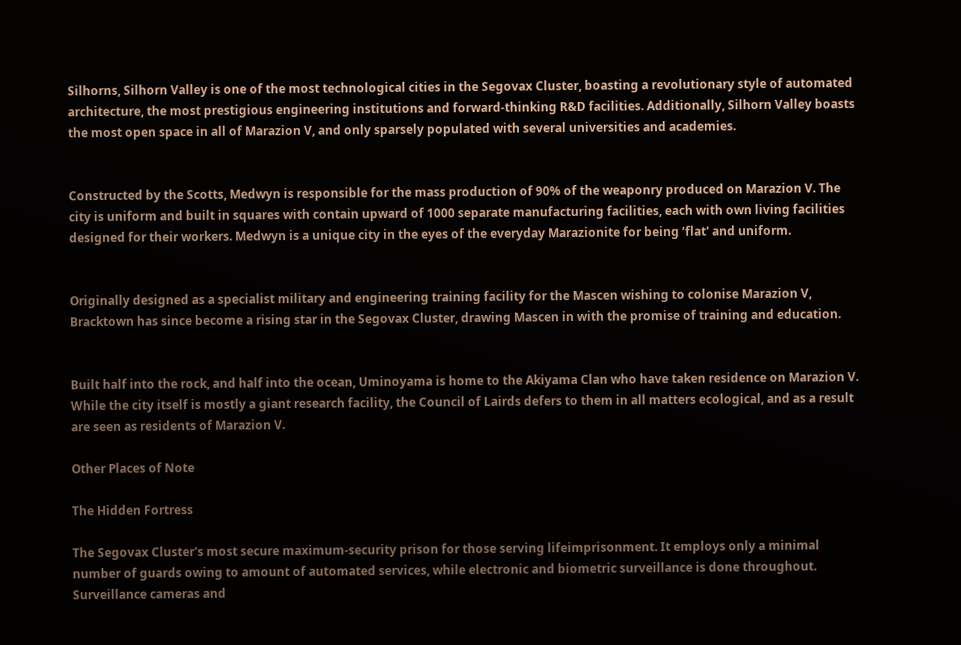Silhorns, Silhorn Valley is one of the most technological cities in the Segovax Cluster, boasting a revolutionary style of automated architecture, the most prestigious engineering institutions and forward-thinking R&D facilities. Additionally, Silhorn Valley boasts the most open space in all of Marazion V, and only sparsely populated with several universities and academies.


Constructed by the Scotts, Medwyn is responsible for the mass production of 90% of the weaponry produced on Marazion V. The city is uniform and built in squares with contain upward of 1000 separate manufacturing facilities, each with own living facilities designed for their workers. Medwyn is a unique city in the eyes of the everyday Marazionite for being ‘flat' and uniform.


Originally designed as a specialist military and engineering training facility for the Mascen wishing to colonise Marazion V, Bracktown has since become a rising star in the Segovax Cluster, drawing Mascen in with the promise of training and education.


Built half into the rock, and half into the ocean, Uminoyama is home to the Akiyama Clan who have taken residence on Marazion V. While the city itself is mostly a giant research facility, the Council of Lairds defers to them in all matters ecological, and as a result are seen as residents of Marazion V.

Other Places of Note

The Hidden Fortress

The Segovax Cluster's most secure maximum-security prison for those serving lifeimprisonment. It employs only a minimal number of guards owing to amount of automated services, while electronic and biometric surveillance is done throughout. Surveillance cameras and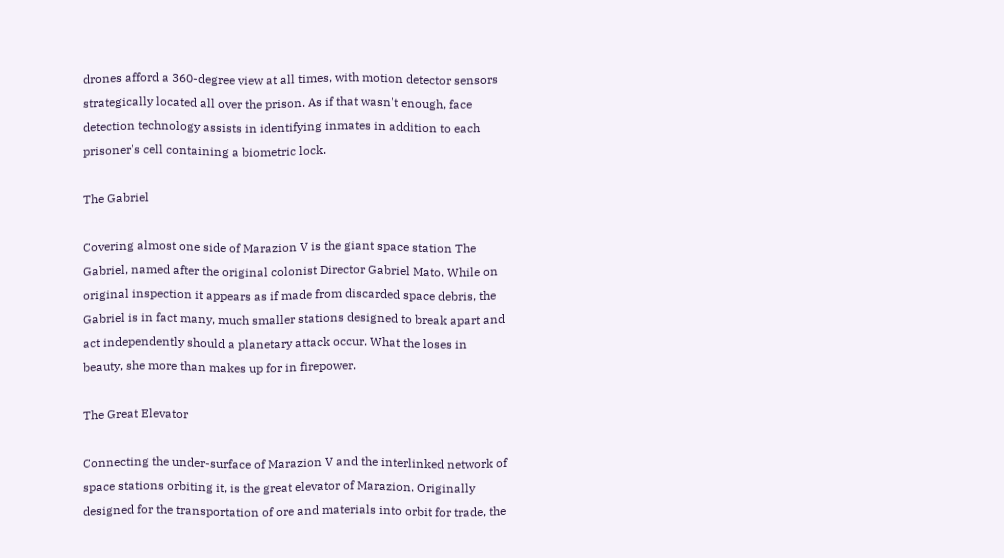drones afford a 360-degree view at all times, with motion detector sensors strategically located all over the prison. As if that wasn't enough, face detection technology assists in identifying inmates in addition to each prisoner's cell containing a biometric lock.

The Gabriel

Covering almost one side of Marazion V is the giant space station The Gabriel, named after the original colonist Director Gabriel Mato. While on original inspection it appears as if made from discarded space debris, the Gabriel is in fact many, much smaller stations designed to break apart and act independently should a planetary attack occur. What the loses in beauty, she more than makes up for in firepower.

The Great Elevator

Connecting the under-surface of Marazion V and the interlinked network of space stations orbiting it, is the great elevator of Marazion. Originally designed for the transportation of ore and materials into orbit for trade, the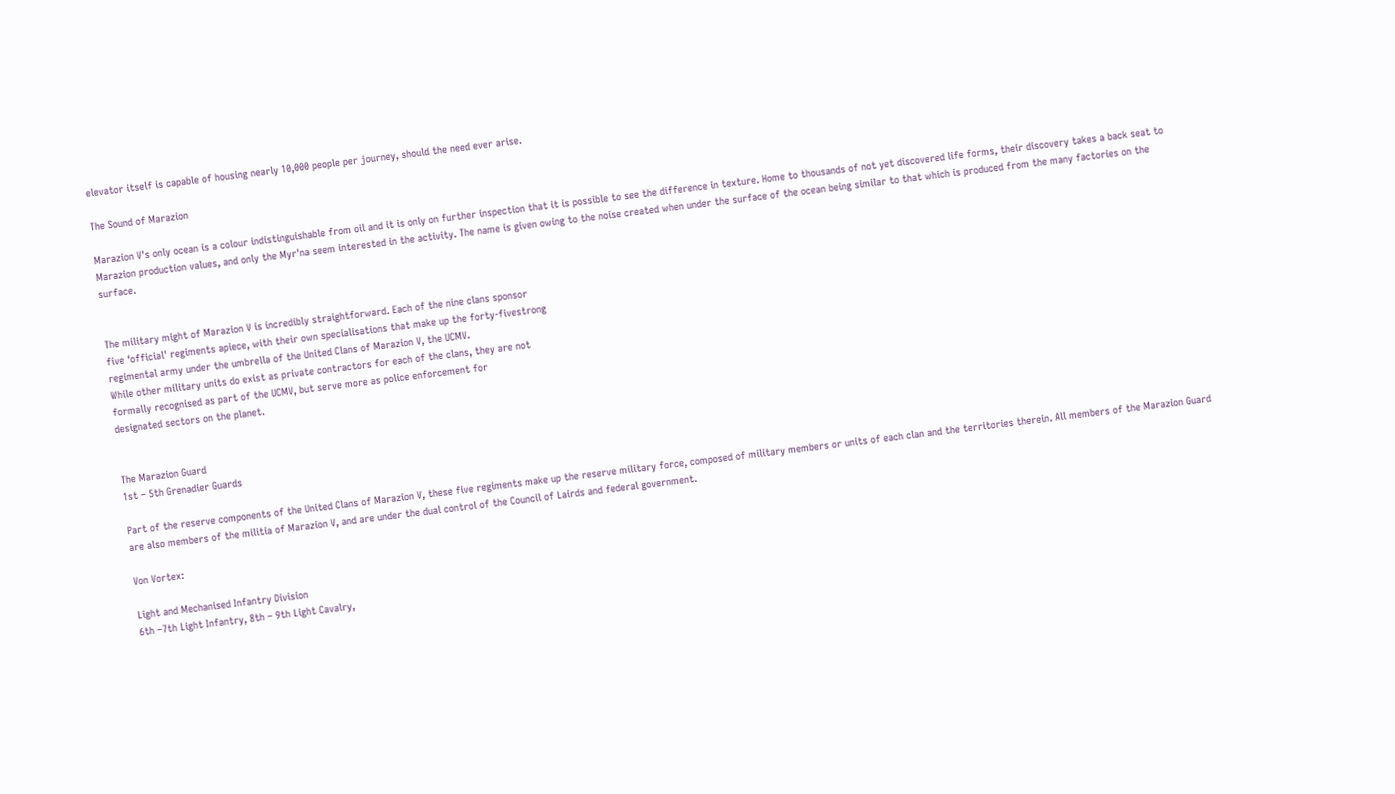elevator itself is capable of housing nearly 10,000 people per journey, should the need ever arise.

The Sound of Marazion

Marazion V's only ocean is a colour indistinguishable from oil and it is only on further inspection that it is possible to see the difference in texture. Home to thousands of not yet discovered life forms, their discovery takes a back seat to Marazion production values, and only the Myr'na seem interested in the activity. The name is given owing to the noise created when under the surface of the ocean being similar to that which is produced from the many factories on the surface.


The military might of Marazion V is incredibly straightforward. Each of the nine clans sponsor
five ‘official' regiments apiece, with their own specialisations that make up the forty-fivestrong
regimental army under the umbrella of the United Clans of Marazion V, the UCMV.
While other military units do exist as private contractors for each of the clans, they are not
formally recognised as part of the UCMV, but serve more as police enforcement for
designated sectors on the planet.


The Marazion Guard
1st – 5th Grenadier Guards

Part of the reserve components of the United Clans of Marazion V, these five regiments make up the reserve military force, composed of military members or units of each clan and the territories therein. All members of the Marazion Guard are also members of the militia of Marazion V, and are under the dual control of the Council of Lairds and federal government.

Von Vortex:

Light and Mechanised Infantry Division
6th –7th Light Infantry, 8th – 9th Light Cavalry,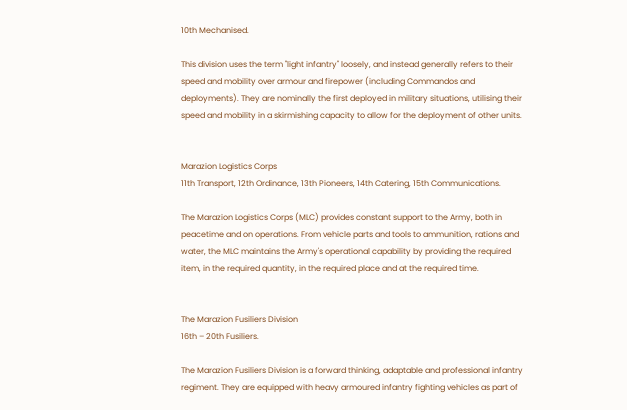10th Mechanised.

This division uses the term "light infantry" loosely, and instead generally refers to their speed and mobility over armour and firepower (including Commandos and deployments). They are nominally the first deployed in military situations, utilising their speed and mobility in a skirmishing capacity to allow for the deployment of other units.


Marazion Logistics Corps
11th Transport, 12th Ordinance, 13th Pioneers, 14th Catering, 15th Communications.

The Marazion Logistics Corps (MLC) provides constant support to the Army, both in peacetime and on operations. From vehicle parts and tools to ammunition, rations and water, the MLC maintains the Army's operational capability by providing the required item, in the required quantity, in the required place and at the required time.


The Marazion Fusiliers Division
16th – 20th Fusiliers.

The Marazion Fusiliers Division is a forward thinking, adaptable and professional infantry regiment. They are equipped with heavy armoured infantry fighting vehicles as part of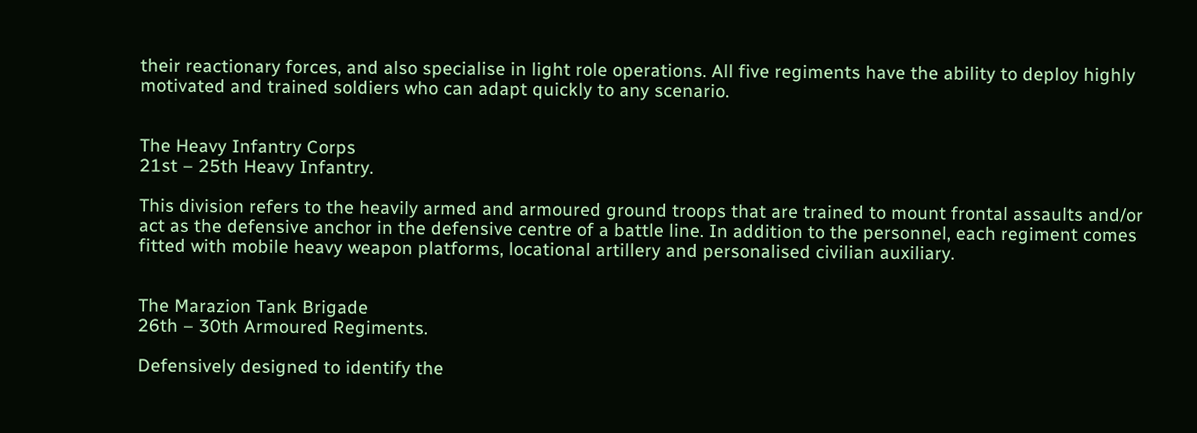their reactionary forces, and also specialise in light role operations. All five regiments have the ability to deploy highly motivated and trained soldiers who can adapt quickly to any scenario.


The Heavy Infantry Corps
21st – 25th Heavy Infantry.

This division refers to the heavily armed and armoured ground troops that are trained to mount frontal assaults and/or act as the defensive anchor in the defensive centre of a battle line. In addition to the personnel, each regiment comes fitted with mobile heavy weapon platforms, locational artillery and personalised civilian auxiliary.


The Marazion Tank Brigade
26th – 30th Armoured Regiments.

Defensively designed to identify the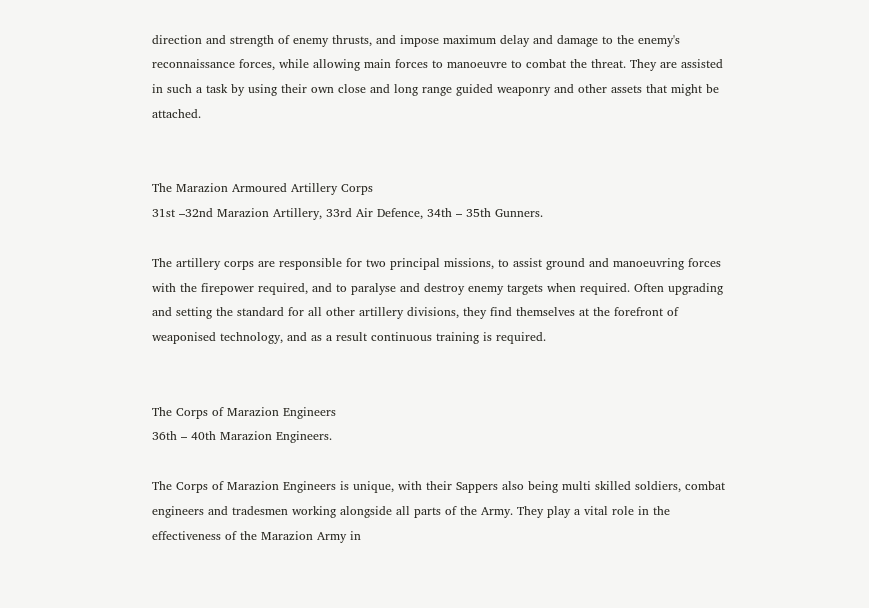direction and strength of enemy thrusts, and impose maximum delay and damage to the enemy's reconnaissance forces, while allowing main forces to manoeuvre to combat the threat. They are assisted in such a task by using their own close and long range guided weaponry and other assets that might be attached.


The Marazion Armoured Artillery Corps
31st –32nd Marazion Artillery, 33rd Air Defence, 34th – 35th Gunners.

The artillery corps are responsible for two principal missions, to assist ground and manoeuvring forces with the firepower required, and to paralyse and destroy enemy targets when required. Often upgrading and setting the standard for all other artillery divisions, they find themselves at the forefront of weaponised technology, and as a result continuous training is required.


The Corps of Marazion Engineers
36th – 40th Marazion Engineers.

The Corps of Marazion Engineers is unique, with their Sappers also being multi skilled soldiers, combat engineers and tradesmen working alongside all parts of the Army. They play a vital role in the effectiveness of the Marazion Army in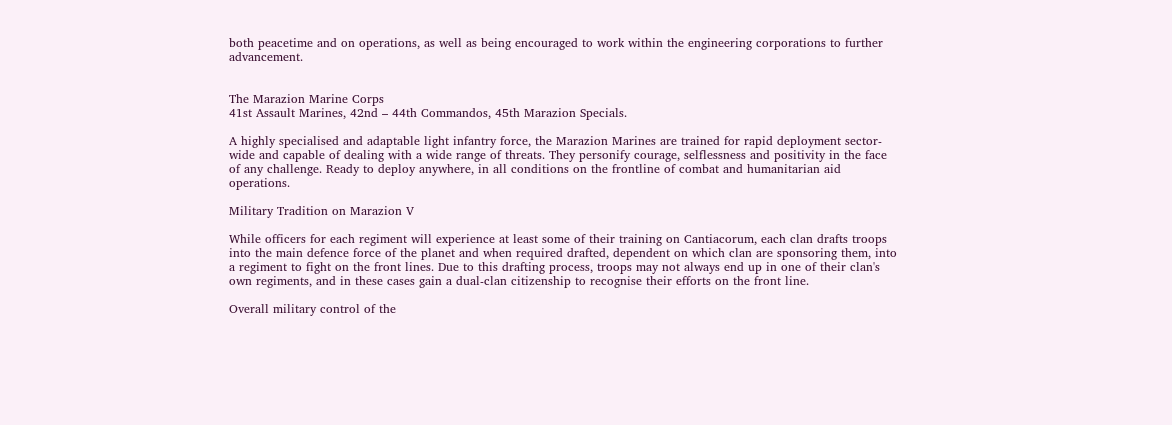both peacetime and on operations, as well as being encouraged to work within the engineering corporations to further advancement.


The Marazion Marine Corps
41st Assault Marines, 42nd – 44th Commandos, 45th Marazion Specials.

A highly specialised and adaptable light infantry force, the Marazion Marines are trained for rapid deployment sector-wide and capable of dealing with a wide range of threats. They personify courage, selflessness and positivity in the face of any challenge. Ready to deploy anywhere, in all conditions on the frontline of combat and humanitarian aid operations.

Military Tradition on Marazion V

While officers for each regiment will experience at least some of their training on Cantiacorum, each clan drafts troops into the main defence force of the planet and when required drafted, dependent on which clan are sponsoring them, into a regiment to fight on the front lines. Due to this drafting process, troops may not always end up in one of their clan's own regiments, and in these cases gain a dual-clan citizenship to recognise their efforts on the front line.

Overall military control of the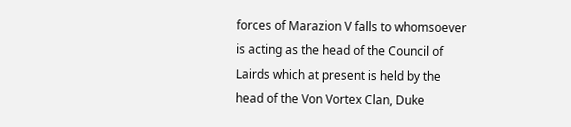forces of Marazion V falls to whomsoever is acting as the head of the Council of Lairds which at present is held by the head of the Von Vortex Clan, Duke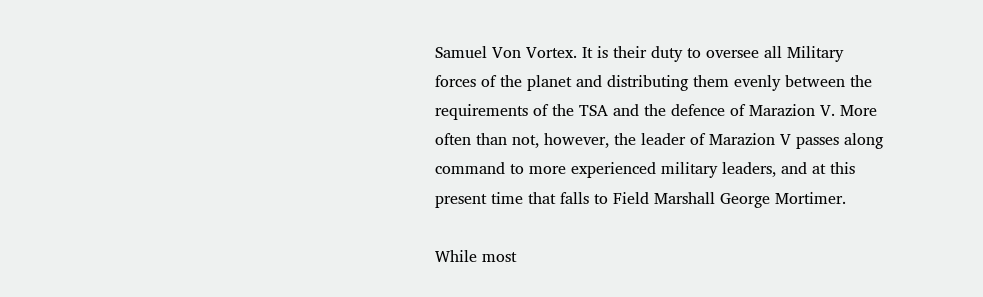Samuel Von Vortex. It is their duty to oversee all Military forces of the planet and distributing them evenly between the requirements of the TSA and the defence of Marazion V. More often than not, however, the leader of Marazion V passes along command to more experienced military leaders, and at this present time that falls to Field Marshall George Mortimer.

While most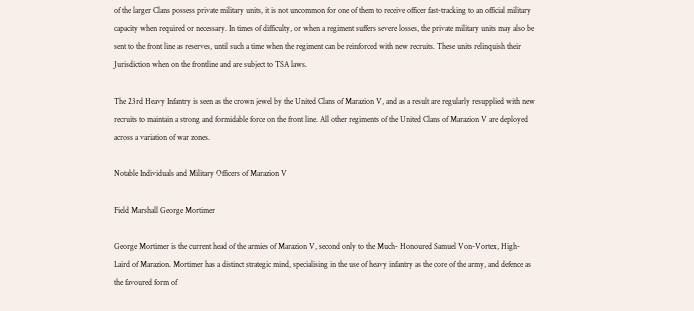of the larger Clans possess private military units, it is not uncommon for one of them to receive officer fast-tracking to an official military capacity when required or necessary. In times of difficulty, or when a regiment suffers severe losses, the private military units may also be sent to the front line as reserves, until such a time when the regiment can be reinforced with new recruits. These units relinquish their Jurisdiction when on the frontline and are subject to TSA laws.

The 23rd Heavy Infantry is seen as the crown jewel by the United Clans of Marazion V, and as a result are regularly resupplied with new recruits to maintain a strong and formidable force on the front line. All other regiments of the United Clans of Marazion V are deployed across a variation of war zones.

Notable Individuals and Military Officers of Marazion V

Field Marshall George Mortimer

George Mortimer is the current head of the armies of Marazion V, second only to the Much- Honoured Samuel Von-Vortex, High-Laird of Marazion. Mortimer has a distinct strategic mind, specialising in the use of heavy infantry as the core of the army, and defence as the favoured form of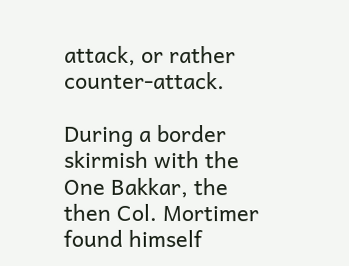attack, or rather counter-attack.

During a border skirmish with the One Bakkar, the then Col. Mortimer found himself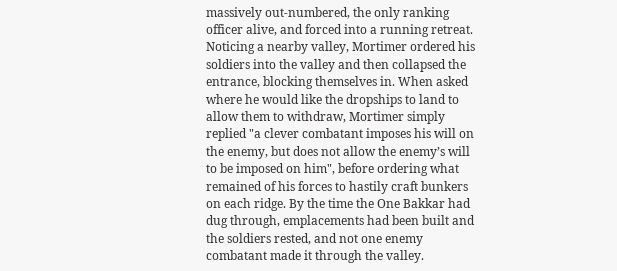massively out-numbered, the only ranking officer alive, and forced into a running retreat. Noticing a nearby valley, Mortimer ordered his soldiers into the valley and then collapsed the entrance, blocking themselves in. When asked where he would like the dropships to land to allow them to withdraw, Mortimer simply replied "a clever combatant imposes his will on the enemy, but does not allow the enemy’s will to be imposed on him", before ordering what remained of his forces to hastily craft bunkers on each ridge. By the time the One Bakkar had dug through, emplacements had been built and the soldiers rested, and not one enemy combatant made it through the valley.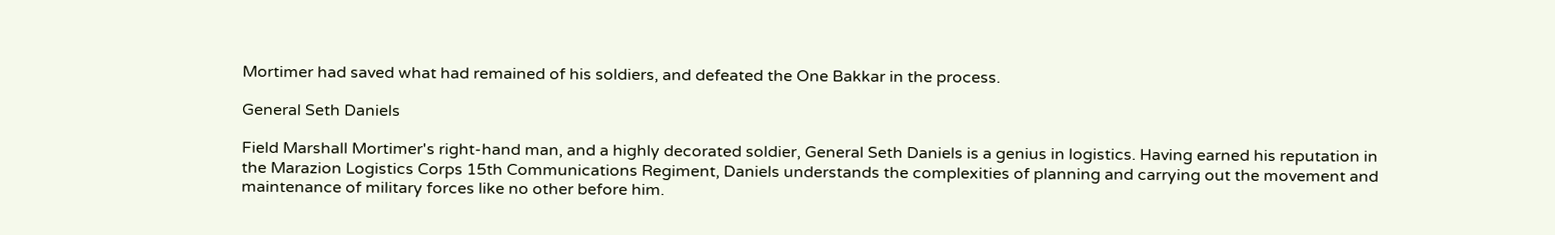Mortimer had saved what had remained of his soldiers, and defeated the One Bakkar in the process.

General Seth Daniels

Field Marshall Mortimer's right-hand man, and a highly decorated soldier, General Seth Daniels is a genius in logistics. Having earned his reputation in the Marazion Logistics Corps 15th Communications Regiment, Daniels understands the complexities of planning and carrying out the movement and maintenance of military forces like no other before him.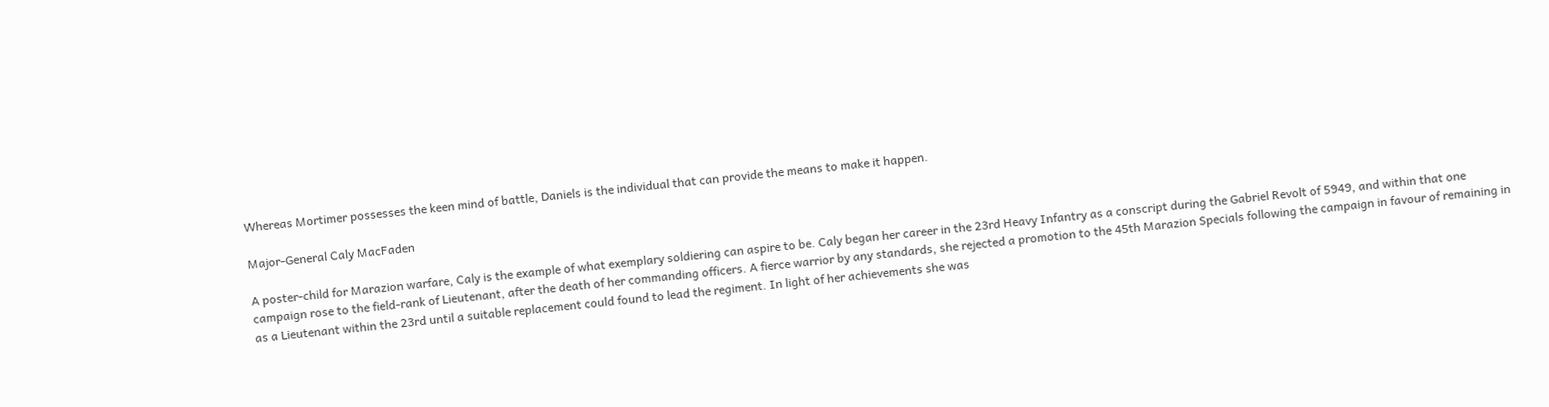Whereas Mortimer possesses the keen mind of battle, Daniels is the individual that can provide the means to make it happen.

Major-General Caly MacFaden

A poster-child for Marazion warfare, Caly is the example of what exemplary soldiering can aspire to be. Caly began her career in the 23rd Heavy Infantry as a conscript during the Gabriel Revolt of 5949, and within that one campaign rose to the field-rank of Lieutenant, after the death of her commanding officers. A fierce warrior by any standards, she rejected a promotion to the 45th Marazion Specials following the campaign in favour of remaining in as a Lieutenant within the 23rd until a suitable replacement could found to lead the regiment. In light of her achievements she was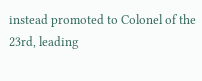instead promoted to Colonel of the 23rd, leading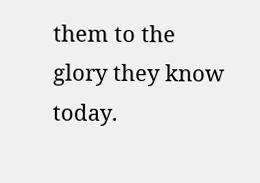them to the glory they know today.